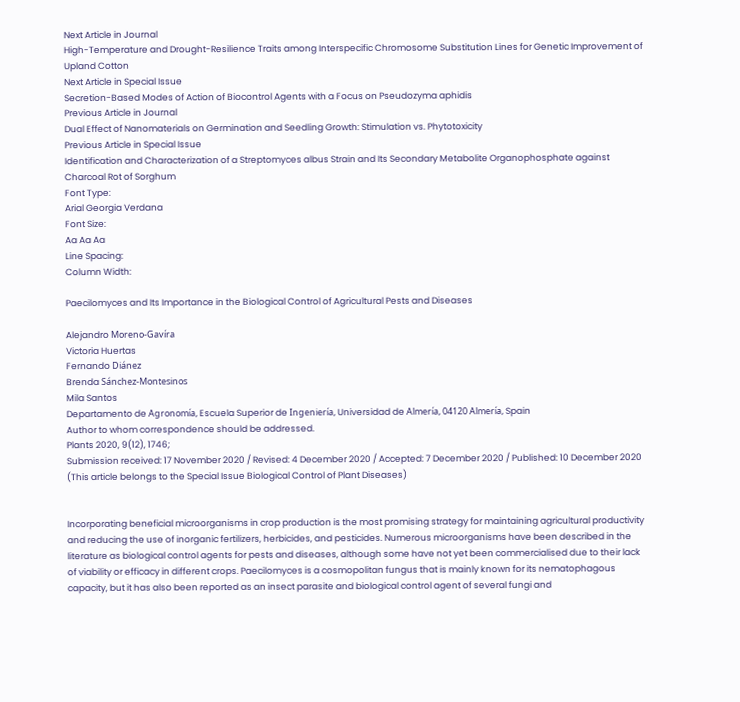Next Article in Journal
High-Temperature and Drought-Resilience Traits among Interspecific Chromosome Substitution Lines for Genetic Improvement of Upland Cotton
Next Article in Special Issue
Secretion-Based Modes of Action of Biocontrol Agents with a Focus on Pseudozyma aphidis
Previous Article in Journal
Dual Effect of Nanomaterials on Germination and Seedling Growth: Stimulation vs. Phytotoxicity
Previous Article in Special Issue
Identification and Characterization of a Streptomyces albus Strain and Its Secondary Metabolite Organophosphate against Charcoal Rot of Sorghum
Font Type:
Arial Georgia Verdana
Font Size:
Aa Aa Aa
Line Spacing:
Column Width:

Paecilomyces and Its Importance in the Biological Control of Agricultural Pests and Diseases

Alejandro Moreno-Gavíra
Victoria Huertas
Fernando Diánez
Brenda Sánchez-Montesinos
Mila Santos
Departamento de Agronomía, Escuela Superior de Ingeniería, Universidad de Almería, 04120 Almería, Spain
Author to whom correspondence should be addressed.
Plants 2020, 9(12), 1746;
Submission received: 17 November 2020 / Revised: 4 December 2020 / Accepted: 7 December 2020 / Published: 10 December 2020
(This article belongs to the Special Issue Biological Control of Plant Diseases)


Incorporating beneficial microorganisms in crop production is the most promising strategy for maintaining agricultural productivity and reducing the use of inorganic fertilizers, herbicides, and pesticides. Numerous microorganisms have been described in the literature as biological control agents for pests and diseases, although some have not yet been commercialised due to their lack of viability or efficacy in different crops. Paecilomyces is a cosmopolitan fungus that is mainly known for its nematophagous capacity, but it has also been reported as an insect parasite and biological control agent of several fungi and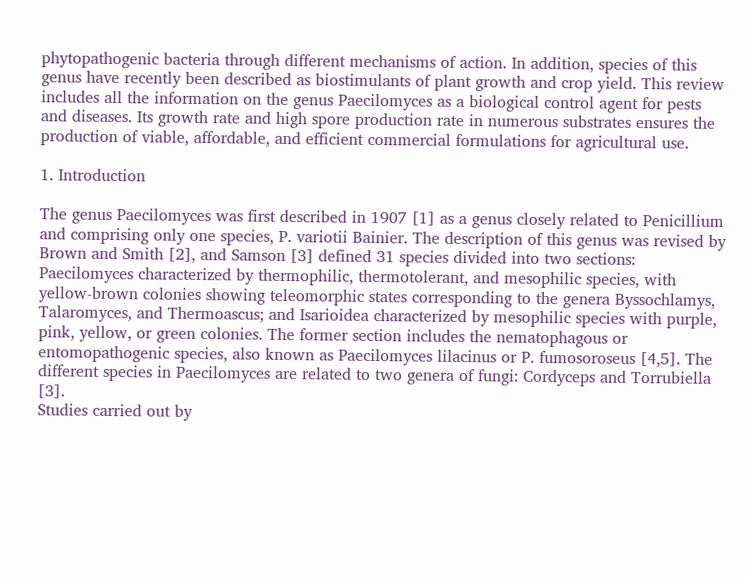phytopathogenic bacteria through different mechanisms of action. In addition, species of this genus have recently been described as biostimulants of plant growth and crop yield. This review includes all the information on the genus Paecilomyces as a biological control agent for pests and diseases. Its growth rate and high spore production rate in numerous substrates ensures the production of viable, affordable, and efficient commercial formulations for agricultural use.

1. Introduction

The genus Paecilomyces was first described in 1907 [1] as a genus closely related to Penicillium and comprising only one species, P. variotii Bainier. The description of this genus was revised by Brown and Smith [2], and Samson [3] defined 31 species divided into two sections: Paecilomyces characterized by thermophilic, thermotolerant, and mesophilic species, with yellow-brown colonies showing teleomorphic states corresponding to the genera Byssochlamys, Talaromyces, and Thermoascus; and Isarioidea characterized by mesophilic species with purple, pink, yellow, or green colonies. The former section includes the nematophagous or entomopathogenic species, also known as Paecilomyces lilacinus or P. fumosoroseus [4,5]. The different species in Paecilomyces are related to two genera of fungi: Cordyceps and Torrubiella [3].
Studies carried out by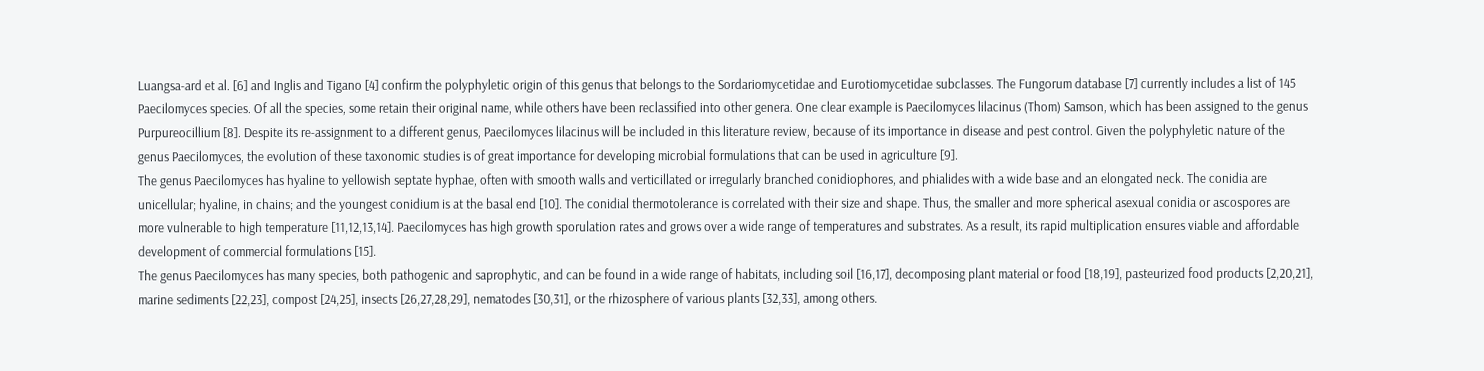Luangsa-ard et al. [6] and Inglis and Tigano [4] confirm the polyphyletic origin of this genus that belongs to the Sordariomycetidae and Eurotiomycetidae subclasses. The Fungorum database [7] currently includes a list of 145 Paecilomyces species. Of all the species, some retain their original name, while others have been reclassified into other genera. One clear example is Paecilomyces lilacinus (Thom) Samson, which has been assigned to the genus Purpureocillium [8]. Despite its re-assignment to a different genus, Paecilomyces lilacinus will be included in this literature review, because of its importance in disease and pest control. Given the polyphyletic nature of the genus Paecilomyces, the evolution of these taxonomic studies is of great importance for developing microbial formulations that can be used in agriculture [9].
The genus Paecilomyces has hyaline to yellowish septate hyphae, often with smooth walls and verticillated or irregularly branched conidiophores, and phialides with a wide base and an elongated neck. The conidia are unicellular; hyaline, in chains; and the youngest conidium is at the basal end [10]. The conidial thermotolerance is correlated with their size and shape. Thus, the smaller and more spherical asexual conidia or ascospores are more vulnerable to high temperature [11,12,13,14]. Paecilomyces has high growth sporulation rates and grows over a wide range of temperatures and substrates. As a result, its rapid multiplication ensures viable and affordable development of commercial formulations [15].
The genus Paecilomyces has many species, both pathogenic and saprophytic, and can be found in a wide range of habitats, including soil [16,17], decomposing plant material or food [18,19], pasteurized food products [2,20,21], marine sediments [22,23], compost [24,25], insects [26,27,28,29], nematodes [30,31], or the rhizosphere of various plants [32,33], among others.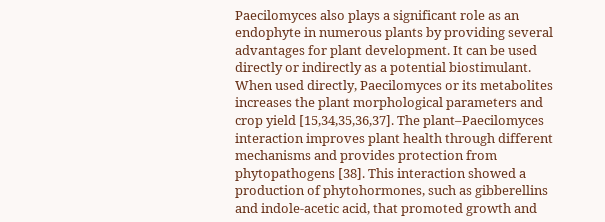Paecilomyces also plays a significant role as an endophyte in numerous plants by providing several advantages for plant development. It can be used directly or indirectly as a potential biostimulant. When used directly, Paecilomyces or its metabolites increases the plant morphological parameters and crop yield [15,34,35,36,37]. The plant–Paecilomyces interaction improves plant health through different mechanisms and provides protection from phytopathogens [38]. This interaction showed a production of phytohormones, such as gibberellins and indole-acetic acid, that promoted growth and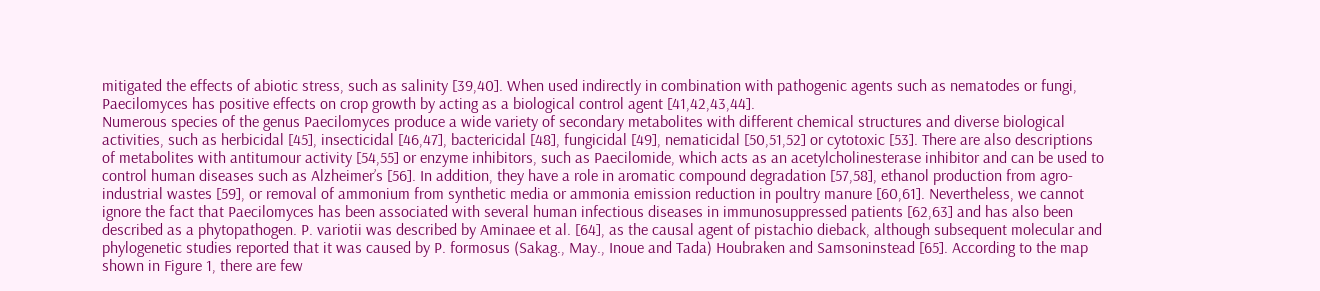mitigated the effects of abiotic stress, such as salinity [39,40]. When used indirectly in combination with pathogenic agents such as nematodes or fungi, Paecilomyces has positive effects on crop growth by acting as a biological control agent [41,42,43,44].
Numerous species of the genus Paecilomyces produce a wide variety of secondary metabolites with different chemical structures and diverse biological activities, such as herbicidal [45], insecticidal [46,47], bactericidal [48], fungicidal [49], nematicidal [50,51,52] or cytotoxic [53]. There are also descriptions of metabolites with antitumour activity [54,55] or enzyme inhibitors, such as Paecilomide, which acts as an acetylcholinesterase inhibitor and can be used to control human diseases such as Alzheimer’s [56]. In addition, they have a role in aromatic compound degradation [57,58], ethanol production from agro-industrial wastes [59], or removal of ammonium from synthetic media or ammonia emission reduction in poultry manure [60,61]. Nevertheless, we cannot ignore the fact that Paecilomyces has been associated with several human infectious diseases in immunosuppressed patients [62,63] and has also been described as a phytopathogen. P. variotii was described by Aminaee et al. [64], as the causal agent of pistachio dieback, although subsequent molecular and phylogenetic studies reported that it was caused by P. formosus (Sakag., May., Inoue and Tada) Houbraken and Samsoninstead [65]. According to the map shown in Figure 1, there are few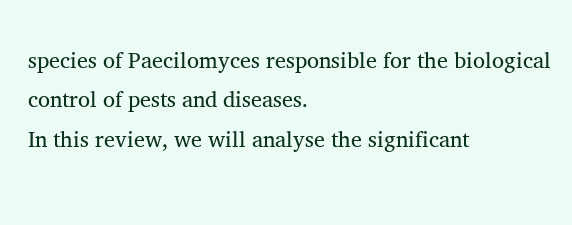species of Paecilomyces responsible for the biological control of pests and diseases.
In this review, we will analyse the significant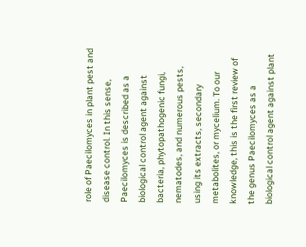role of Paecilomyces in plant pest and disease control. In this sense, Paecilomyces is described as a biological control agent against bacteria, phytopathogenic fungi, nematodes, and numerous pests, using its extracts, secondary metabolites, or mycelium. To our knowledge, this is the first review of the genus Paecilomyces as a biological control agent against plant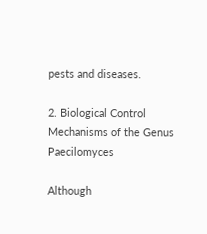pests and diseases.

2. Biological Control Mechanisms of the Genus Paecilomyces

Although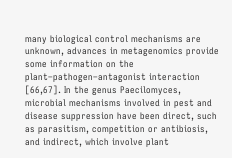many biological control mechanisms are unknown, advances in metagenomics provide some information on the plant–pathogen–antagonist interaction [66,67]. In the genus Paecilomyces, microbial mechanisms involved in pest and disease suppression have been direct, such as parasitism, competition or antibiosis, and indirect, which involve plant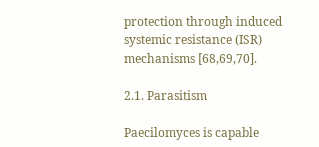protection through induced systemic resistance (ISR) mechanisms [68,69,70].

2.1. Parasitism

Paecilomyces is capable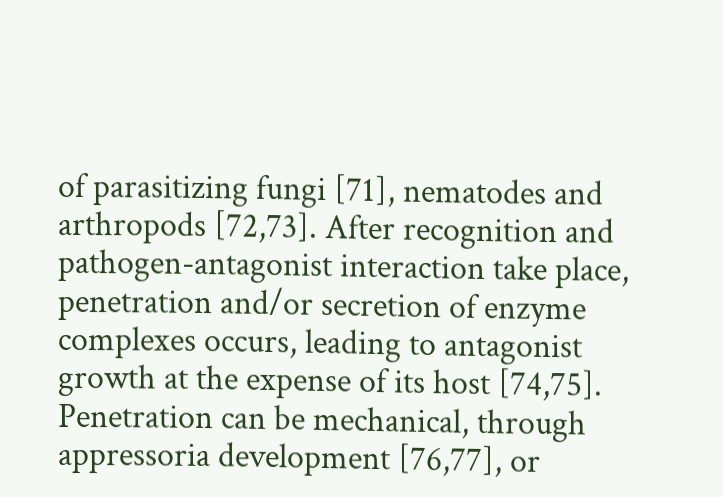of parasitizing fungi [71], nematodes and arthropods [72,73]. After recognition and pathogen-antagonist interaction take place, penetration and/or secretion of enzyme complexes occurs, leading to antagonist growth at the expense of its host [74,75]. Penetration can be mechanical, through appressoria development [76,77], or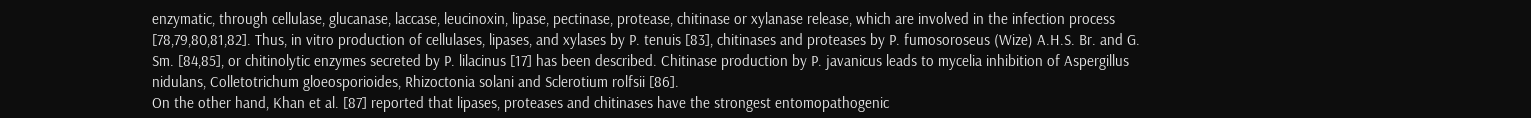enzymatic, through cellulase, glucanase, laccase, leucinoxin, lipase, pectinase, protease, chitinase or xylanase release, which are involved in the infection process [78,79,80,81,82]. Thus, in vitro production of cellulases, lipases, and xylases by P. tenuis [83], chitinases and proteases by P. fumosoroseus (Wize) A.H.S. Br. and G. Sm. [84,85], or chitinolytic enzymes secreted by P. lilacinus [17] has been described. Chitinase production by P. javanicus leads to mycelia inhibition of Aspergillus nidulans, Colletotrichum gloeosporioides, Rhizoctonia solani and Sclerotium rolfsii [86].
On the other hand, Khan et al. [87] reported that lipases, proteases and chitinases have the strongest entomopathogenic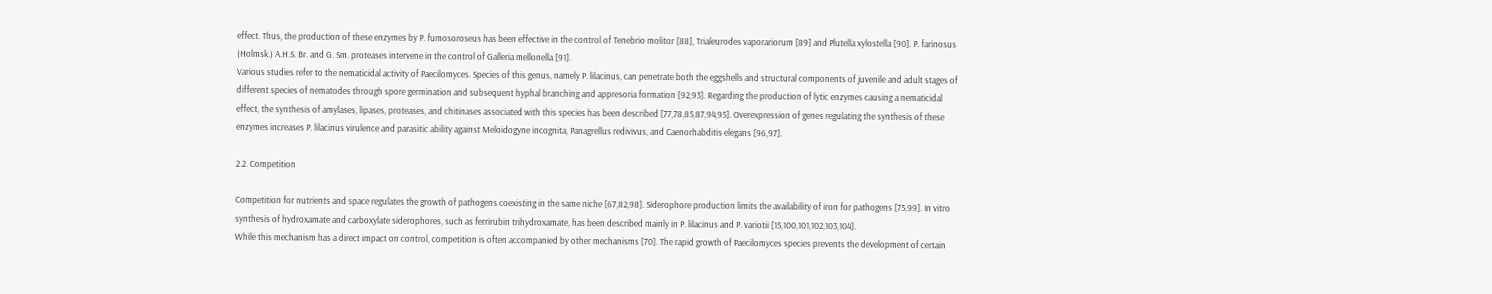effect. Thus, the production of these enzymes by P. fumosoroseus has been effective in the control of Tenebrio molitor [88], Trialeurodes vaporariorum [89] and Plutella xylostella [90]. P. farinosus (Holmsk.) A.H.S. Br. and G. Sm. proteases intervene in the control of Galleria mellonella [91].
Various studies refer to the nematicidal activity of Paecilomyces. Species of this genus, namely P. lilacinus, can penetrate both the eggshells and structural components of juvenile and adult stages of different species of nematodes through spore germination and subsequent hyphal branching and appresoria formation [92,93]. Regarding the production of lytic enzymes causing a nematicidal effect, the synthesis of amylases, lipases, proteases, and chitinases associated with this species has been described [77,78,85,87,94,95]. Overexpression of genes regulating the synthesis of these enzymes increases P. lilacinus virulence and parasitic ability against Meloidogyne incognita, Panagrellus redivivus, and Caenorhabditis elegans [96,97].

2.2. Competition

Competition for nutrients and space regulates the growth of pathogens coexisting in the same niche [67,82,98]. Siderophore production limits the availability of iron for pathogens [75,99]. In vitro synthesis of hydroxamate and carboxylate siderophores, such as ferrirubin trihydroxamate, has been described mainly in P. lilacinus and P. variotii [15,100,101,102,103,104].
While this mechanism has a direct impact on control, competition is often accompanied by other mechanisms [70]. The rapid growth of Paecilomyces species prevents the development of certain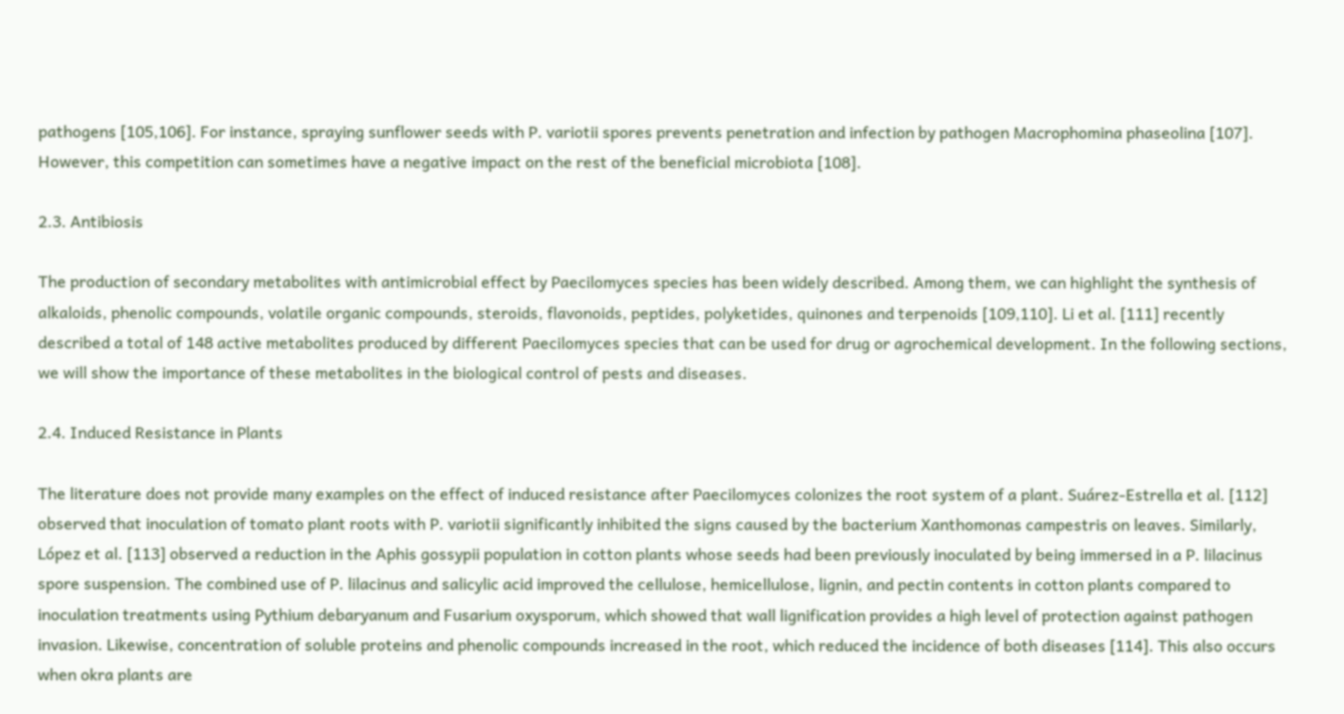pathogens [105,106]. For instance, spraying sunflower seeds with P. variotii spores prevents penetration and infection by pathogen Macrophomina phaseolina [107]. However, this competition can sometimes have a negative impact on the rest of the beneficial microbiota [108].

2.3. Antibiosis

The production of secondary metabolites with antimicrobial effect by Paecilomyces species has been widely described. Among them, we can highlight the synthesis of alkaloids, phenolic compounds, volatile organic compounds, steroids, flavonoids, peptides, polyketides, quinones and terpenoids [109,110]. Li et al. [111] recently described a total of 148 active metabolites produced by different Paecilomyces species that can be used for drug or agrochemical development. In the following sections, we will show the importance of these metabolites in the biological control of pests and diseases.

2.4. Induced Resistance in Plants

The literature does not provide many examples on the effect of induced resistance after Paecilomyces colonizes the root system of a plant. Suárez-Estrella et al. [112] observed that inoculation of tomato plant roots with P. variotii significantly inhibited the signs caused by the bacterium Xanthomonas campestris on leaves. Similarly, López et al. [113] observed a reduction in the Aphis gossypii population in cotton plants whose seeds had been previously inoculated by being immersed in a P. lilacinus spore suspension. The combined use of P. lilacinus and salicylic acid improved the cellulose, hemicellulose, lignin, and pectin contents in cotton plants compared to inoculation treatments using Pythium debaryanum and Fusarium oxysporum, which showed that wall lignification provides a high level of protection against pathogen invasion. Likewise, concentration of soluble proteins and phenolic compounds increased in the root, which reduced the incidence of both diseases [114]. This also occurs when okra plants are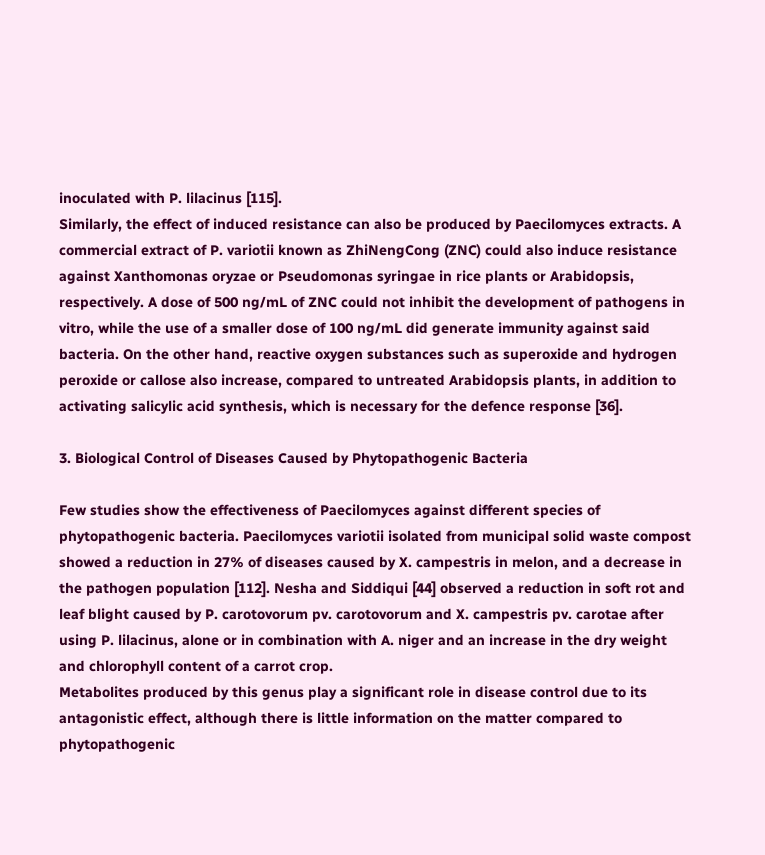inoculated with P. lilacinus [115].
Similarly, the effect of induced resistance can also be produced by Paecilomyces extracts. A commercial extract of P. variotii known as ZhiNengCong (ZNC) could also induce resistance against Xanthomonas oryzae or Pseudomonas syringae in rice plants or Arabidopsis, respectively. A dose of 500 ng/mL of ZNC could not inhibit the development of pathogens in vitro, while the use of a smaller dose of 100 ng/mL did generate immunity against said bacteria. On the other hand, reactive oxygen substances such as superoxide and hydrogen peroxide or callose also increase, compared to untreated Arabidopsis plants, in addition to activating salicylic acid synthesis, which is necessary for the defence response [36].

3. Biological Control of Diseases Caused by Phytopathogenic Bacteria

Few studies show the effectiveness of Paecilomyces against different species of phytopathogenic bacteria. Paecilomyces variotii isolated from municipal solid waste compost showed a reduction in 27% of diseases caused by X. campestris in melon, and a decrease in the pathogen population [112]. Nesha and Siddiqui [44] observed a reduction in soft rot and leaf blight caused by P. carotovorum pv. carotovorum and X. campestris pv. carotae after using P. lilacinus, alone or in combination with A. niger and an increase in the dry weight and chlorophyll content of a carrot crop.
Metabolites produced by this genus play a significant role in disease control due to its antagonistic effect, although there is little information on the matter compared to phytopathogenic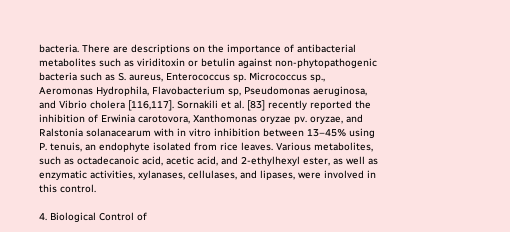bacteria. There are descriptions on the importance of antibacterial metabolites such as viriditoxin or betulin against non-phytopathogenic bacteria such as S. aureus, Enterococcus sp. Micrococcus sp., Aeromonas Hydrophila, Flavobacterium sp, Pseudomonas aeruginosa, and Vibrio cholera [116,117]. Sornakili et al. [83] recently reported the inhibition of Erwinia carotovora, Xanthomonas oryzae pv. oryzae, and Ralstonia solanacearum with in vitro inhibition between 13–45% using P. tenuis, an endophyte isolated from rice leaves. Various metabolites, such as octadecanoic acid, acetic acid, and 2-ethylhexyl ester, as well as enzymatic activities, xylanases, cellulases, and lipases, were involved in this control.

4. Biological Control of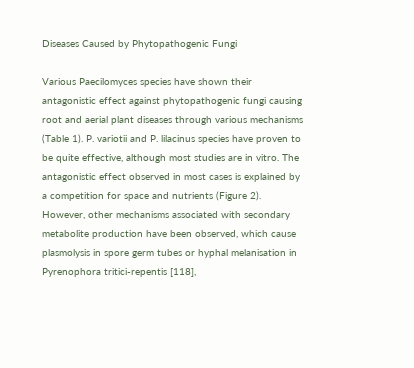Diseases Caused by Phytopathogenic Fungi

Various Paecilomyces species have shown their antagonistic effect against phytopathogenic fungi causing root and aerial plant diseases through various mechanisms (Table 1). P. variotii and P. lilacinus species have proven to be quite effective, although most studies are in vitro. The antagonistic effect observed in most cases is explained by a competition for space and nutrients (Figure 2). However, other mechanisms associated with secondary metabolite production have been observed, which cause plasmolysis in spore germ tubes or hyphal melanisation in Pyrenophora tritici-repentis [118],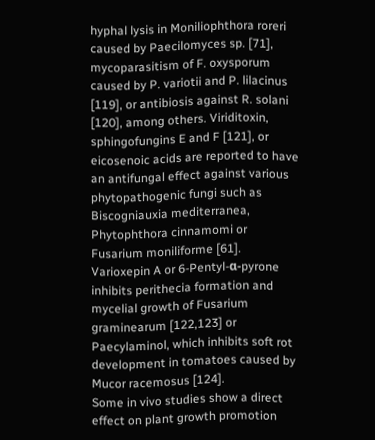hyphal lysis in Moniliophthora roreri caused by Paecilomyces sp. [71], mycoparasitism of F. oxysporum caused by P. variotii and P. lilacinus [119], or antibiosis against R. solani [120], among others. Viriditoxin, sphingofungins E and F [121], or eicosenoic acids are reported to have an antifungal effect against various phytopathogenic fungi such as Biscogniauxia mediterranea, Phytophthora cinnamomi or Fusarium moniliforme [61]. Varioxepin A or 6-Pentyl-α-pyrone inhibits perithecia formation and mycelial growth of Fusarium graminearum [122,123] or Paecylaminol, which inhibits soft rot development in tomatoes caused by Mucor racemosus [124].
Some in vivo studies show a direct effect on plant growth promotion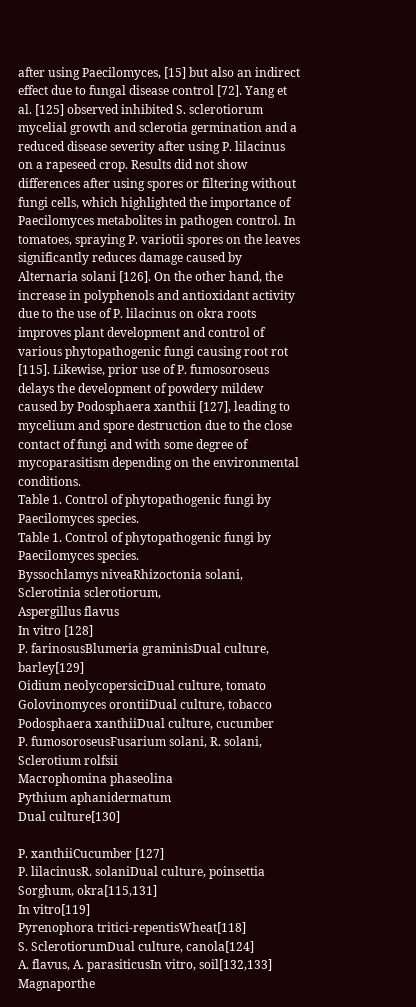after using Paecilomyces, [15] but also an indirect effect due to fungal disease control [72]. Yang et al. [125] observed inhibited S. sclerotiorum mycelial growth and sclerotia germination and a reduced disease severity after using P. lilacinus on a rapeseed crop. Results did not show differences after using spores or filtering without fungi cells, which highlighted the importance of Paecilomyces metabolites in pathogen control. In tomatoes, spraying P. variotii spores on the leaves significantly reduces damage caused by Alternaria solani [126]. On the other hand, the increase in polyphenols and antioxidant activity due to the use of P. lilacinus on okra roots improves plant development and control of various phytopathogenic fungi causing root rot [115]. Likewise, prior use of P. fumosoroseus delays the development of powdery mildew caused by Podosphaera xanthii [127], leading to mycelium and spore destruction due to the close contact of fungi and with some degree of mycoparasitism depending on the environmental conditions.
Table 1. Control of phytopathogenic fungi by Paecilomyces species.
Table 1. Control of phytopathogenic fungi by Paecilomyces species.
Byssochlamys niveaRhizoctonia solani, Sclerotinia sclerotiorum,
Aspergillus flavus
In vitro [128]
P. farinosusBlumeria graminisDual culture, barley[129]
Oidium neolycopersiciDual culture, tomato
Golovinomyces orontiiDual culture, tobacco
Podosphaera xanthiiDual culture, cucumber
P. fumosoroseusFusarium solani, R. solani, Sclerotium rolfsii
Macrophomina phaseolina
Pythium aphanidermatum
Dual culture[130]

P. xanthiiCucumber [127]
P. lilacinusR. solaniDual culture, poinsettia Sorghum, okra[115,131]
In vitro[119]
Pyrenophora tritici-repentisWheat[118]
S. SclerotiorumDual culture, canola[124]
A. flavus, A. parasiticusIn vitro, soil[132,133]
Magnaporthe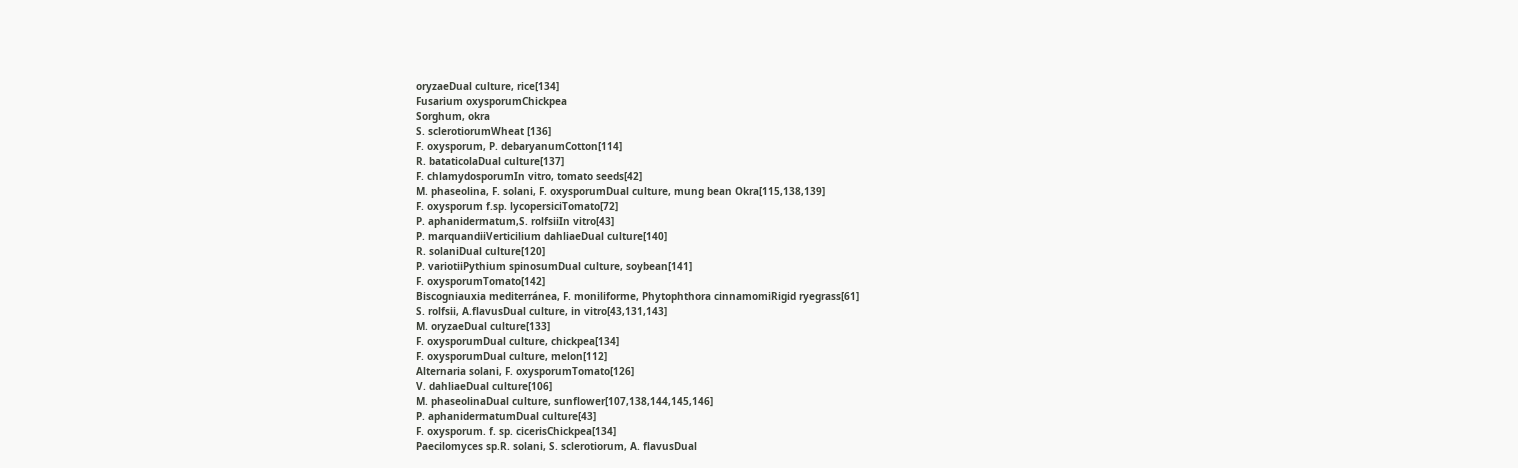oryzaeDual culture, rice[134]
Fusarium oxysporumChickpea
Sorghum, okra
S. sclerotiorumWheat [136]
F. oxysporum, P. debaryanumCotton[114]
R. bataticolaDual culture[137]
F. chlamydosporumIn vitro, tomato seeds[42]
M. phaseolina, F. solani, F. oxysporumDual culture, mung bean Okra[115,138,139]
F. oxysporum f.sp. lycopersiciTomato[72]
P. aphanidermatum,S. rolfsiiIn vitro[43]
P. marquandiiVerticilium dahliaeDual culture[140]
R. solaniDual culture[120]
P. variotiiPythium spinosumDual culture, soybean[141]
F. oxysporumTomato[142]
Biscogniauxia mediterránea, F. moniliforme, Phytophthora cinnamomiRigid ryegrass[61]
S. rolfsii, A.flavusDual culture, in vitro[43,131,143]
M. oryzaeDual culture[133]
F. oxysporumDual culture, chickpea[134]
F. oxysporumDual culture, melon[112]
Alternaria solani, F. oxysporumTomato[126]
V. dahliaeDual culture[106]
M. phaseolinaDual culture, sunflower[107,138,144,145,146]
P. aphanidermatumDual culture[43]
F. oxysporum. f. sp. cicerisChickpea[134]
Paecilomyces sp.R. solani, S. sclerotiorum, A. flavusDual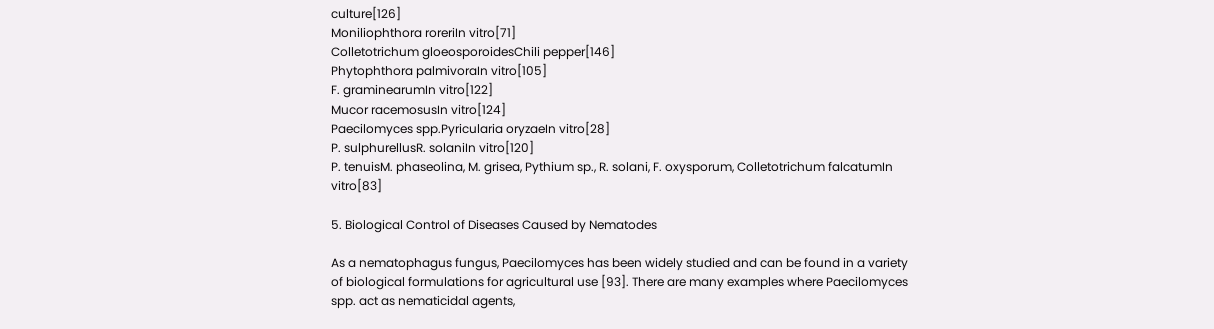culture[126]
Moniliophthora roreriIn vitro[71]
Colletotrichum gloeosporoidesChili pepper[146]
Phytophthora palmivoraIn vitro[105]
F. graminearumIn vitro[122]
Mucor racemosusIn vitro[124]
Paecilomyces spp.Pyricularia oryzaeIn vitro[28]
P. sulphurellusR. solaniIn vitro[120]
P. tenuisM. phaseolina, M. grisea, Pythium sp., R. solani, F. oxysporum, Colletotrichum falcatumIn vitro[83]

5. Biological Control of Diseases Caused by Nematodes

As a nematophagus fungus, Paecilomyces has been widely studied and can be found in a variety of biological formulations for agricultural use [93]. There are many examples where Paecilomyces spp. act as nematicidal agents,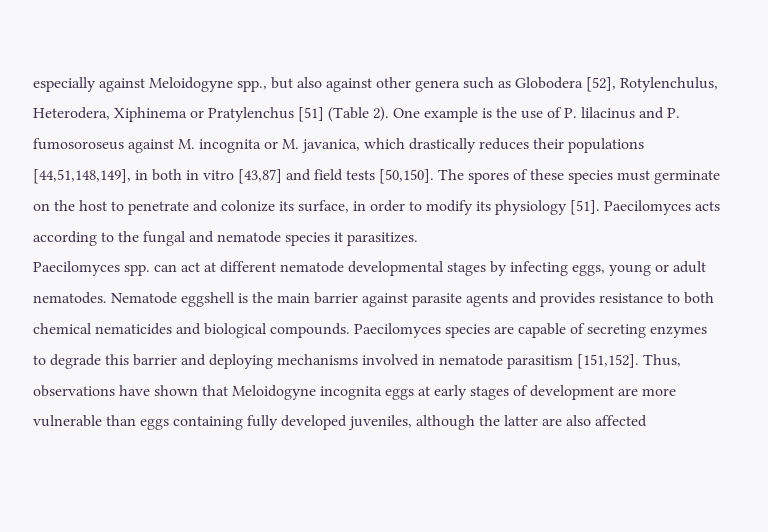especially against Meloidogyne spp., but also against other genera such as Globodera [52], Rotylenchulus, Heterodera, Xiphinema or Pratylenchus [51] (Table 2). One example is the use of P. lilacinus and P. fumosoroseus against M. incognita or M. javanica, which drastically reduces their populations [44,51,148,149], in both in vitro [43,87] and field tests [50,150]. The spores of these species must germinate on the host to penetrate and colonize its surface, in order to modify its physiology [51]. Paecilomyces acts according to the fungal and nematode species it parasitizes.
Paecilomyces spp. can act at different nematode developmental stages by infecting eggs, young or adult nematodes. Nematode eggshell is the main barrier against parasite agents and provides resistance to both chemical nematicides and biological compounds. Paecilomyces species are capable of secreting enzymes to degrade this barrier and deploying mechanisms involved in nematode parasitism [151,152]. Thus, observations have shown that Meloidogyne incognita eggs at early stages of development are more vulnerable than eggs containing fully developed juveniles, although the latter are also affected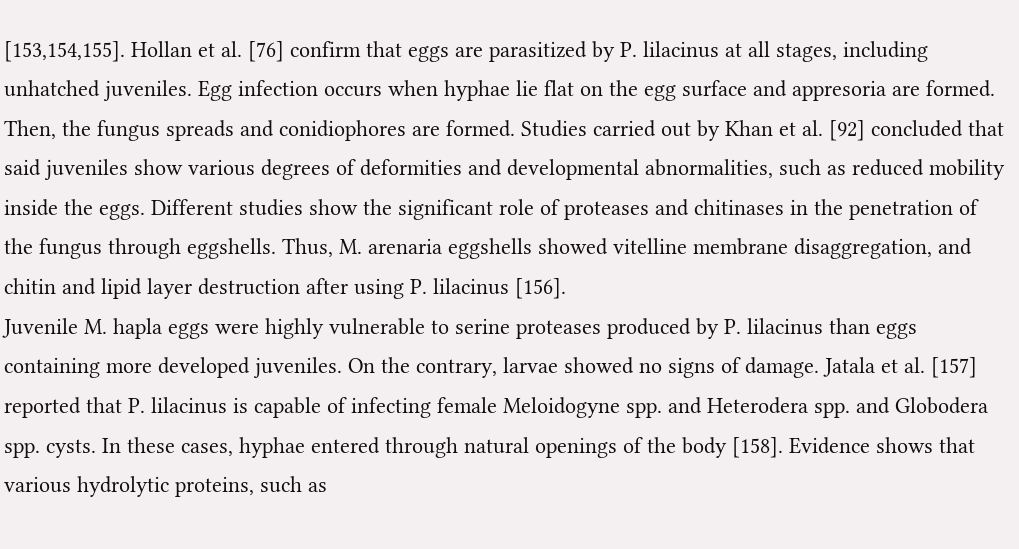[153,154,155]. Hollan et al. [76] confirm that eggs are parasitized by P. lilacinus at all stages, including unhatched juveniles. Egg infection occurs when hyphae lie flat on the egg surface and appresoria are formed. Then, the fungus spreads and conidiophores are formed. Studies carried out by Khan et al. [92] concluded that said juveniles show various degrees of deformities and developmental abnormalities, such as reduced mobility inside the eggs. Different studies show the significant role of proteases and chitinases in the penetration of the fungus through eggshells. Thus, M. arenaria eggshells showed vitelline membrane disaggregation, and chitin and lipid layer destruction after using P. lilacinus [156].
Juvenile M. hapla eggs were highly vulnerable to serine proteases produced by P. lilacinus than eggs containing more developed juveniles. On the contrary, larvae showed no signs of damage. Jatala et al. [157] reported that P. lilacinus is capable of infecting female Meloidogyne spp. and Heterodera spp. and Globodera spp. cysts. In these cases, hyphae entered through natural openings of the body [158]. Evidence shows that various hydrolytic proteins, such as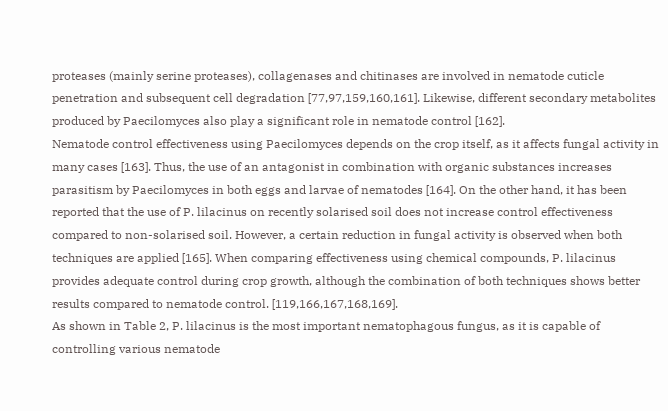proteases (mainly serine proteases), collagenases and chitinases are involved in nematode cuticle penetration and subsequent cell degradation [77,97,159,160,161]. Likewise, different secondary metabolites produced by Paecilomyces also play a significant role in nematode control [162].
Nematode control effectiveness using Paecilomyces depends on the crop itself, as it affects fungal activity in many cases [163]. Thus, the use of an antagonist in combination with organic substances increases parasitism by Paecilomyces in both eggs and larvae of nematodes [164]. On the other hand, it has been reported that the use of P. lilacinus on recently solarised soil does not increase control effectiveness compared to non-solarised soil. However, a certain reduction in fungal activity is observed when both techniques are applied [165]. When comparing effectiveness using chemical compounds, P. lilacinus provides adequate control during crop growth, although the combination of both techniques shows better results compared to nematode control. [119,166,167,168,169].
As shown in Table 2, P. lilacinus is the most important nematophagous fungus, as it is capable of controlling various nematode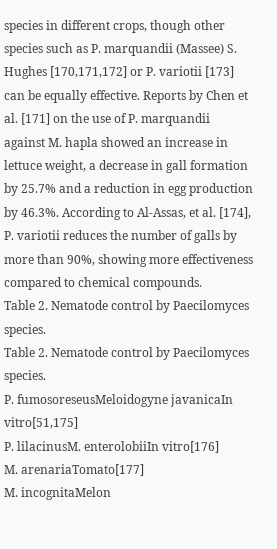species in different crops, though other species such as P. marquandii (Massee) S. Hughes [170,171,172] or P. variotii [173] can be equally effective. Reports by Chen et al. [171] on the use of P. marquandii against M. hapla showed an increase in lettuce weight, a decrease in gall formation by 25.7% and a reduction in egg production by 46.3%. According to Al-Assas, et al. [174], P. variotii reduces the number of galls by more than 90%, showing more effectiveness compared to chemical compounds.
Table 2. Nematode control by Paecilomyces species.
Table 2. Nematode control by Paecilomyces species.
P. fumosoreseusMeloidogyne javanicaIn vitro[51,175]
P. lilacinusM. enterolobiiIn vitro[176]
M. arenariaTomato[177]
M. incognitaMelon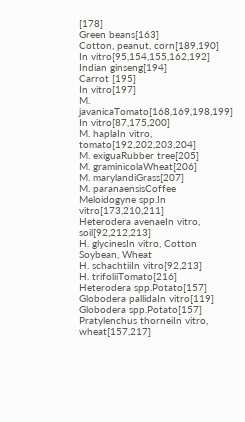[178]
Green beans[163]
Cotton, peanut, corn[189,190]
In vitro[95,154,155,162,192]
Indian ginseng[194]
Carrot [195]
In vitro[197]
M. javanicaTomato[168,169,198,199]
In vitro[87,175,200]
M. haplaIn vitro, tomato[192,202,203,204]
M. exiguaRubber tree[205]
M. graminicolaWheat[206]
M. marylandiGrass[207]
M. paranaensisCoffee
Meloidogyne spp.In vitro[173,210,211]
Heterodera avenaeIn vitro, soil[92,212,213]
H. glycinesIn vitro, Cotton
Soybean, Wheat
H. schachtiiIn vitro[92,213]
H. trifoliiTomato[216]
Heterodera spp.Potato[157]
Globodera pallidaIn vitro[119]
Globodera spp.Potato[157]
Pratylenchus thorneiIn vitro, wheat[157,217]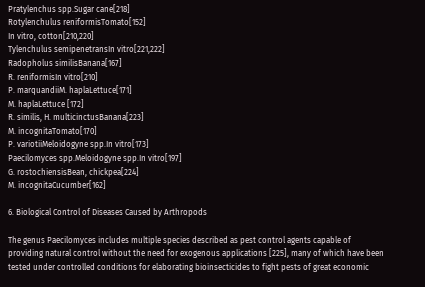Pratylenchus spp.Sugar cane[218]
Rotylenchulus reniformisTomato[152]
In vitro, cotton[210,220]
Tylenchulus semipenetransIn vitro[221,222]
Radopholus similisBanana[167]
R. reniformisIn vitro[210]
P. marquandiiM. haplaLettuce[171]
M. haplaLettuce [172]
R. similis, H. multicinctusBanana[223]
M. incognitaTomato[170]
P. variotiiMeloidogyne spp.In vitro[173]
Paecilomyces spp.Meloidogyne spp.In vitro[197]
G. rostochiensisBean, chickpea[224]
M. incognitaCucumber[162]

6. Biological Control of Diseases Caused by Arthropods

The genus Paecilomyces includes multiple species described as pest control agents capable of providing natural control without the need for exogenous applications [225], many of which have been tested under controlled conditions for elaborating bioinsecticides to fight pests of great economic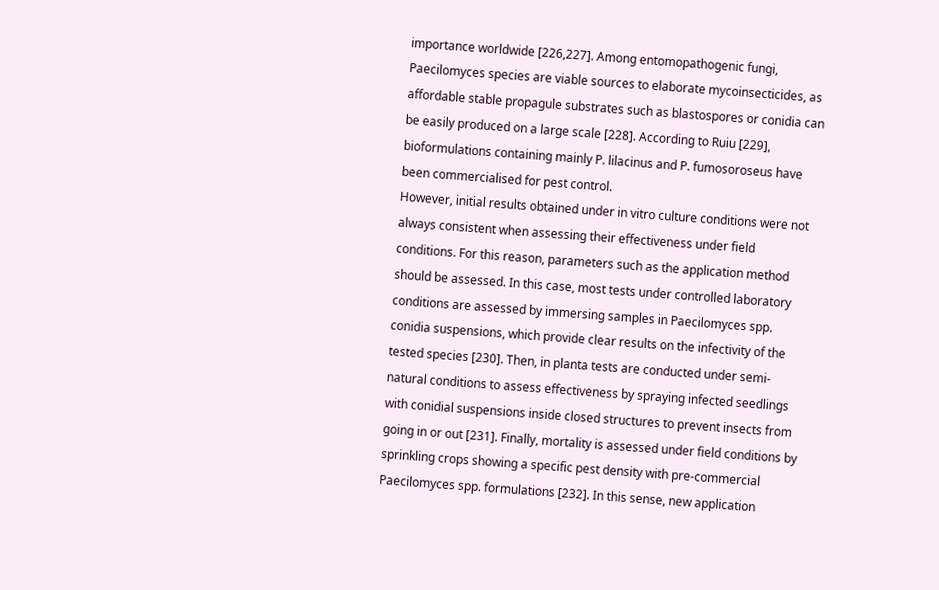importance worldwide [226,227]. Among entomopathogenic fungi, Paecilomyces species are viable sources to elaborate mycoinsecticides, as affordable stable propagule substrates such as blastospores or conidia can be easily produced on a large scale [228]. According to Ruiu [229], bioformulations containing mainly P. lilacinus and P. fumosoroseus have been commercialised for pest control.
However, initial results obtained under in vitro culture conditions were not always consistent when assessing their effectiveness under field conditions. For this reason, parameters such as the application method should be assessed. In this case, most tests under controlled laboratory conditions are assessed by immersing samples in Paecilomyces spp. conidia suspensions, which provide clear results on the infectivity of the tested species [230]. Then, in planta tests are conducted under semi-natural conditions to assess effectiveness by spraying infected seedlings with conidial suspensions inside closed structures to prevent insects from going in or out [231]. Finally, mortality is assessed under field conditions by sprinkling crops showing a specific pest density with pre-commercial Paecilomyces spp. formulations [232]. In this sense, new application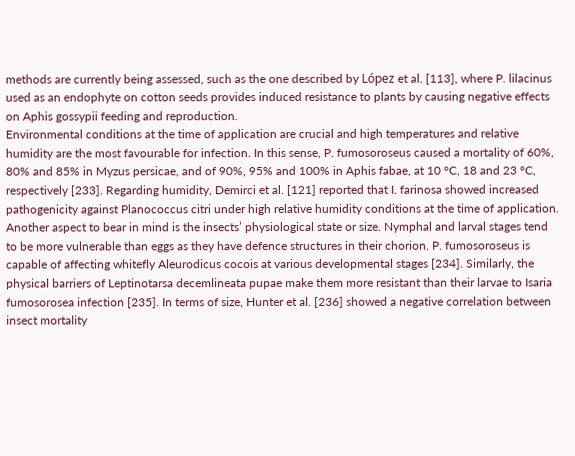methods are currently being assessed, such as the one described by López et al. [113], where P. lilacinus used as an endophyte on cotton seeds provides induced resistance to plants by causing negative effects on Aphis gossypii feeding and reproduction.
Environmental conditions at the time of application are crucial and high temperatures and relative humidity are the most favourable for infection. In this sense, P. fumosoroseus caused a mortality of 60%, 80% and 85% in Myzus persicae, and of 90%, 95% and 100% in Aphis fabae, at 10 °C, 18 and 23 °C, respectively [233]. Regarding humidity, Demirci et al. [121] reported that I. farinosa showed increased pathogenicity against Planococcus citri under high relative humidity conditions at the time of application. Another aspect to bear in mind is the insects’ physiological state or size. Nymphal and larval stages tend to be more vulnerable than eggs as they have defence structures in their chorion. P. fumosoroseus is capable of affecting whitefly Aleurodicus cocois at various developmental stages [234]. Similarly, the physical barriers of Leptinotarsa decemlineata pupae make them more resistant than their larvae to Isaria fumosorosea infection [235]. In terms of size, Hunter et al. [236] showed a negative correlation between insect mortality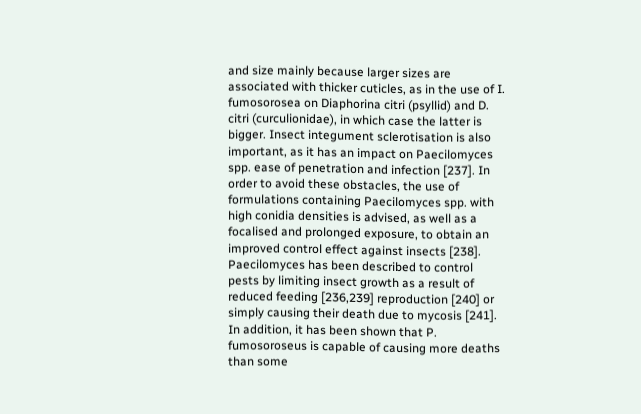and size mainly because larger sizes are associated with thicker cuticles, as in the use of I. fumosorosea on Diaphorina citri (psyllid) and D. citri (curculionidae), in which case the latter is bigger. Insect integument sclerotisation is also important, as it has an impact on Paecilomyces spp. ease of penetration and infection [237]. In order to avoid these obstacles, the use of formulations containing Paecilomyces spp. with high conidia densities is advised, as well as a focalised and prolonged exposure, to obtain an improved control effect against insects [238].
Paecilomyces has been described to control pests by limiting insect growth as a result of reduced feeding [236,239] reproduction [240] or simply causing their death due to mycosis [241]. In addition, it has been shown that P. fumosoroseus is capable of causing more deaths than some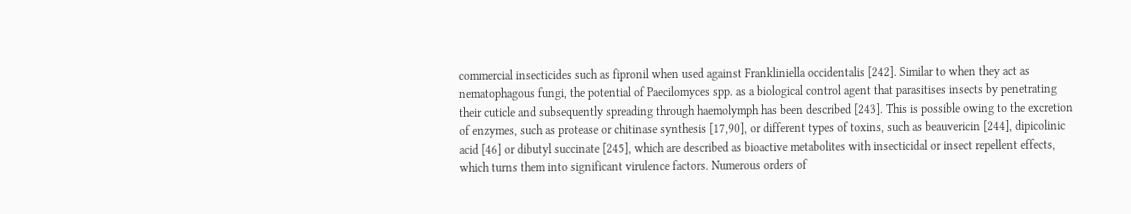commercial insecticides such as fipronil when used against Frankliniella occidentalis [242]. Similar to when they act as nematophagous fungi, the potential of Paecilomyces spp. as a biological control agent that parasitises insects by penetrating their cuticle and subsequently spreading through haemolymph has been described [243]. This is possible owing to the excretion of enzymes, such as protease or chitinase synthesis [17,90], or different types of toxins, such as beauvericin [244], dipicolinic acid [46] or dibutyl succinate [245], which are described as bioactive metabolites with insecticidal or insect repellent effects, which turns them into significant virulence factors. Numerous orders of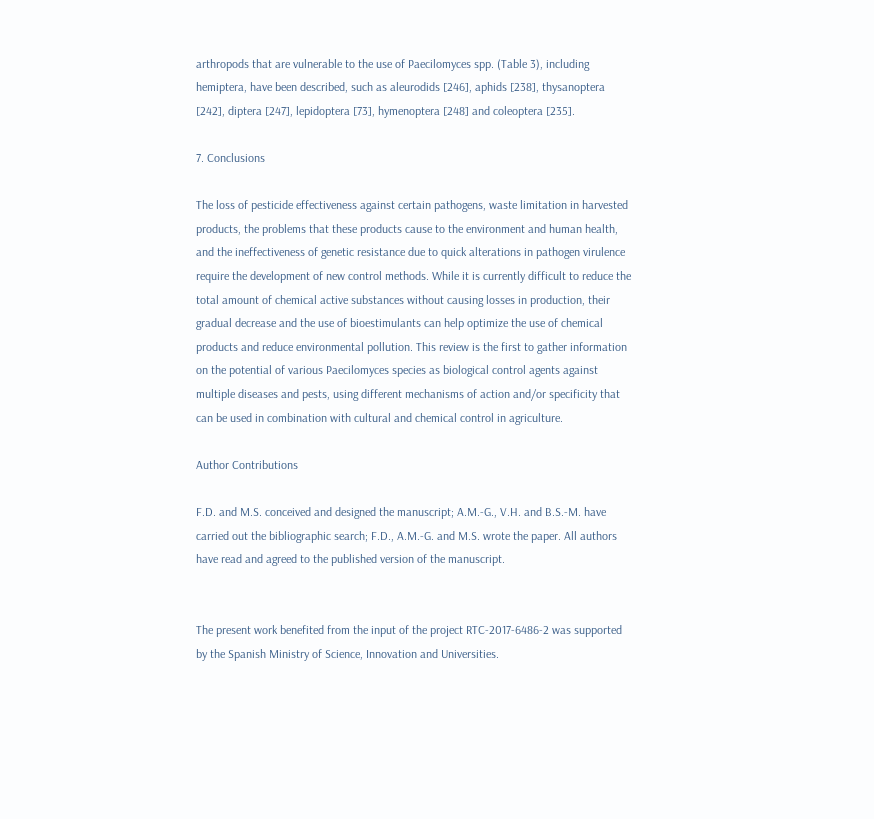arthropods that are vulnerable to the use of Paecilomyces spp. (Table 3), including hemiptera, have been described, such as aleurodids [246], aphids [238], thysanoptera [242], diptera [247], lepidoptera [73], hymenoptera [248] and coleoptera [235].

7. Conclusions

The loss of pesticide effectiveness against certain pathogens, waste limitation in harvested products, the problems that these products cause to the environment and human health, and the ineffectiveness of genetic resistance due to quick alterations in pathogen virulence require the development of new control methods. While it is currently difficult to reduce the total amount of chemical active substances without causing losses in production, their gradual decrease and the use of bioestimulants can help optimize the use of chemical products and reduce environmental pollution. This review is the first to gather information on the potential of various Paecilomyces species as biological control agents against multiple diseases and pests, using different mechanisms of action and/or specificity that can be used in combination with cultural and chemical control in agriculture.

Author Contributions

F.D. and M.S. conceived and designed the manuscript; A.M.-G., V.H. and B.S.-M. have carried out the bibliographic search; F.D., A.M.-G. and M.S. wrote the paper. All authors have read and agreed to the published version of the manuscript.


The present work benefited from the input of the project RTC-2017-6486-2 was supported by the Spanish Ministry of Science, Innovation and Universities.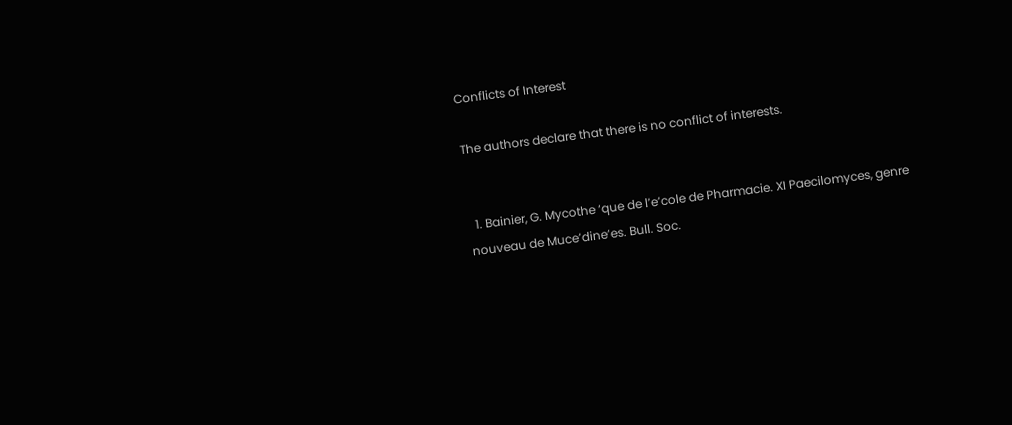Conflicts of Interest

The authors declare that there is no conflict of interests.


  1. Bainier, G. Mycothe ‘que de l’e’cole de Pharmacie. XI Paecilomyces, genre nouveau de Muce’dine’es. Bull. Soc.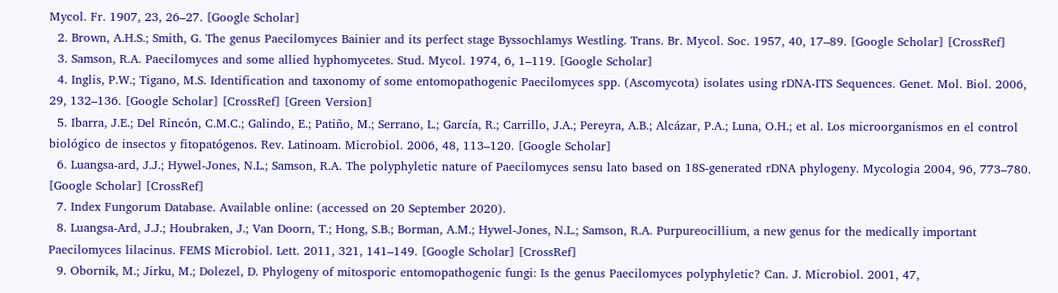Mycol. Fr. 1907, 23, 26–27. [Google Scholar]
  2. Brown, A.H.S.; Smith, G. The genus Paecilomyces Bainier and its perfect stage Byssochlamys Westling. Trans. Br. Mycol. Soc. 1957, 40, 17–89. [Google Scholar] [CrossRef]
  3. Samson, R.A. Paecilomyces and some allied hyphomycetes. Stud. Mycol. 1974, 6, 1–119. [Google Scholar]
  4. Inglis, P.W.; Tigano, M.S. Identification and taxonomy of some entomopathogenic Paecilomyces spp. (Ascomycota) isolates using rDNA-ITS Sequences. Genet. Mol. Biol. 2006, 29, 132–136. [Google Scholar] [CrossRef] [Green Version]
  5. Ibarra, J.E.; Del Rincón, C.M.C.; Galindo, E.; Patiño, M.; Serrano, L.; García, R.; Carrillo, J.A.; Pereyra, A.B.; Alcázar, P.A.; Luna, O.H.; et al. Los microorganismos en el control biológico de insectos y fitopatógenos. Rev. Latinoam. Microbiol. 2006, 48, 113–120. [Google Scholar]
  6. Luangsa-ard, J.J.; Hywel-Jones, N.L.; Samson, R.A. The polyphyletic nature of Paecilomyces sensu lato based on 18S-generated rDNA phylogeny. Mycologia 2004, 96, 773–780. [Google Scholar] [CrossRef]
  7. Index Fungorum Database. Available online: (accessed on 20 September 2020).
  8. Luangsa-Ard, J.J.; Houbraken, J.; Van Doorn, T.; Hong, S.B.; Borman, A.M.; Hywel-Jones, N.L.; Samson, R.A. Purpureocillium, a new genus for the medically important Paecilomyces lilacinus. FEMS Microbiol. Lett. 2011, 321, 141–149. [Google Scholar] [CrossRef]
  9. Obornik, M.; Jirku, M.; Dolezel, D. Phylogeny of mitosporic entomopathogenic fungi: Is the genus Paecilomyces polyphyletic? Can. J. Microbiol. 2001, 47,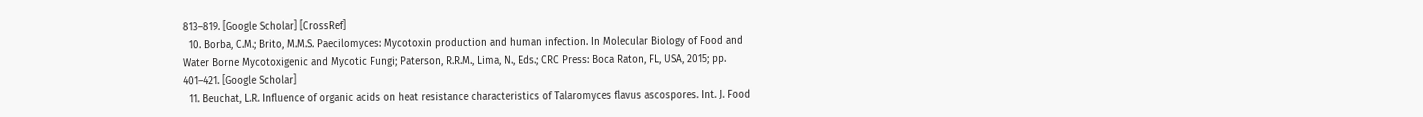813–819. [Google Scholar] [CrossRef]
  10. Borba, C.M.; Brito, M.M.S. Paecilomyces: Mycotoxin production and human infection. In Molecular Biology of Food and Water Borne Mycotoxigenic and Mycotic Fungi; Paterson, R.R.M., Lima, N., Eds.; CRC Press: Boca Raton, FL, USA, 2015; pp. 401–421. [Google Scholar]
  11. Beuchat, L.R. Influence of organic acids on heat resistance characteristics of Talaromyces flavus ascospores. Int. J. Food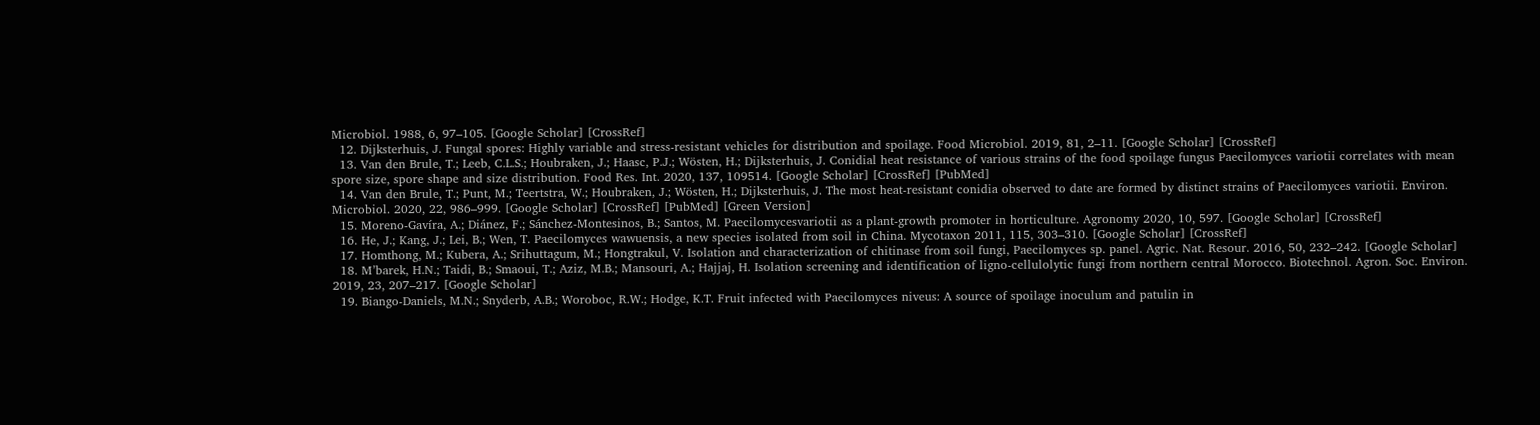Microbiol. 1988, 6, 97–105. [Google Scholar] [CrossRef]
  12. Dijksterhuis, J. Fungal spores: Highly variable and stress-resistant vehicles for distribution and spoilage. Food Microbiol. 2019, 81, 2–11. [Google Scholar] [CrossRef]
  13. Van den Brule, T.; Leeb, C.L.S.; Houbraken, J.; Haasc, P.J.; Wösten, H.; Dijksterhuis, J. Conidial heat resistance of various strains of the food spoilage fungus Paecilomyces variotii correlates with mean spore size, spore shape and size distribution. Food Res. Int. 2020, 137, 109514. [Google Scholar] [CrossRef] [PubMed]
  14. Van den Brule, T.; Punt, M.; Teertstra, W.; Houbraken, J.; Wösten, H.; Dijksterhuis, J. The most heat-resistant conidia observed to date are formed by distinct strains of Paecilomyces variotii. Environ. Microbiol. 2020, 22, 986–999. [Google Scholar] [CrossRef] [PubMed] [Green Version]
  15. Moreno-Gavíra, A.; Diánez, F.; Sánchez-Montesinos, B.; Santos, M. Paecilomycesvariotii as a plant-growth promoter in horticulture. Agronomy 2020, 10, 597. [Google Scholar] [CrossRef]
  16. He, J.; Kang, J.; Lei, B.; Wen, T. Paecilomyces wawuensis, a new species isolated from soil in China. Mycotaxon 2011, 115, 303–310. [Google Scholar] [CrossRef]
  17. Homthong, M.; Kubera, A.; Srihuttagum, M.; Hongtrakul, V. Isolation and characterization of chitinase from soil fungi, Paecilomyces sp. panel. Agric. Nat. Resour. 2016, 50, 232–242. [Google Scholar]
  18. M’barek, H.N.; Taidi, B.; Smaoui, T.; Aziz, M.B.; Mansouri, A.; Hajjaj, H. Isolation screening and identification of ligno-cellulolytic fungi from northern central Morocco. Biotechnol. Agron. Soc. Environ. 2019, 23, 207–217. [Google Scholar]
  19. Biango-Daniels, M.N.; Snyderb, A.B.; Woroboc, R.W.; Hodge, K.T. Fruit infected with Paecilomyces niveus: A source of spoilage inoculum and patulin in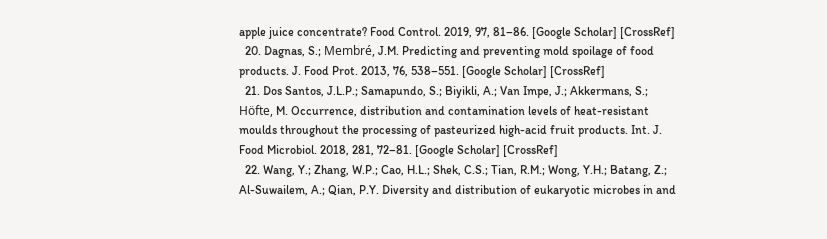apple juice concentrate? Food Control. 2019, 97, 81–86. [Google Scholar] [CrossRef]
  20. Dagnas, S.; Membré, J.M. Predicting and preventing mold spoilage of food products. J. Food Prot. 2013, 76, 538–551. [Google Scholar] [CrossRef]
  21. Dos Santos, J.L.P.; Samapundo, S.; Biyikli, A.; Van Impe, J.; Akkermans, S.; Höfte, M. Occurrence, distribution and contamination levels of heat-resistant moulds throughout the processing of pasteurized high-acid fruit products. Int. J. Food Microbiol. 2018, 281, 72–81. [Google Scholar] [CrossRef]
  22. Wang, Y.; Zhang, W.P.; Cao, H.L.; Shek, C.S.; Tian, R.M.; Wong, Y.H.; Batang, Z.; Al-Suwailem, A.; Qian, P.Y. Diversity and distribution of eukaryotic microbes in and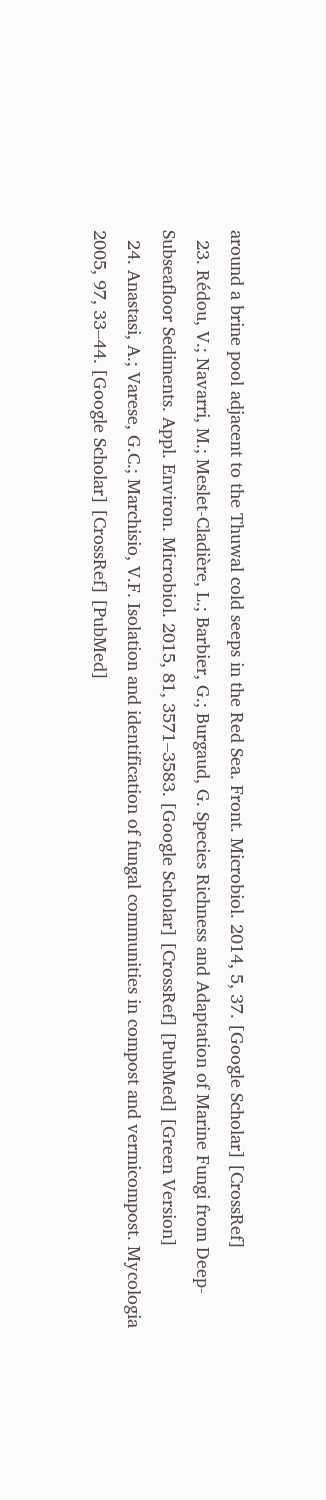around a brine pool adjacent to the Thuwal cold seeps in the Red Sea. Front. Microbiol. 2014, 5, 37. [Google Scholar] [CrossRef]
  23. Rédou, V.; Navarri, M.; Meslet-Cladière, L.; Barbier, G.; Burgaud, G. Species Richness and Adaptation of Marine Fungi from Deep-Subseafloor Sediments. Appl. Environ. Microbiol. 2015, 81, 3571–3583. [Google Scholar] [CrossRef] [PubMed] [Green Version]
  24. Anastasi, A.; Varese, G.C.; Marchisio, V.F. Isolation and identification of fungal communities in compost and vermicompost. Mycologia 2005, 97, 33–44. [Google Scholar] [CrossRef] [PubMed]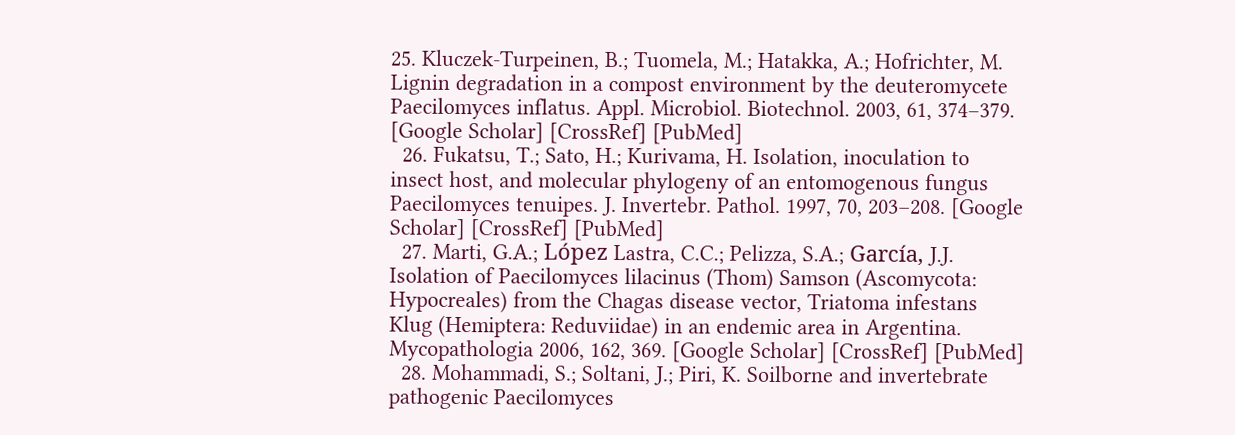25. Kluczek-Turpeinen, B.; Tuomela, M.; Hatakka, A.; Hofrichter, M. Lignin degradation in a compost environment by the deuteromycete Paecilomyces inflatus. Appl. Microbiol. Biotechnol. 2003, 61, 374–379. [Google Scholar] [CrossRef] [PubMed]
  26. Fukatsu, T.; Sato, H.; Kurivama, H. Isolation, inoculation to insect host, and molecular phylogeny of an entomogenous fungus Paecilomyces tenuipes. J. Invertebr. Pathol. 1997, 70, 203–208. [Google Scholar] [CrossRef] [PubMed]
  27. Marti, G.A.; López Lastra, C.C.; Pelizza, S.A.; García, J.J. Isolation of Paecilomyces lilacinus (Thom) Samson (Ascomycota: Hypocreales) from the Chagas disease vector, Triatoma infestans Klug (Hemiptera: Reduviidae) in an endemic area in Argentina. Mycopathologia 2006, 162, 369. [Google Scholar] [CrossRef] [PubMed]
  28. Mohammadi, S.; Soltani, J.; Piri, K. Soilborne and invertebrate pathogenic Paecilomyces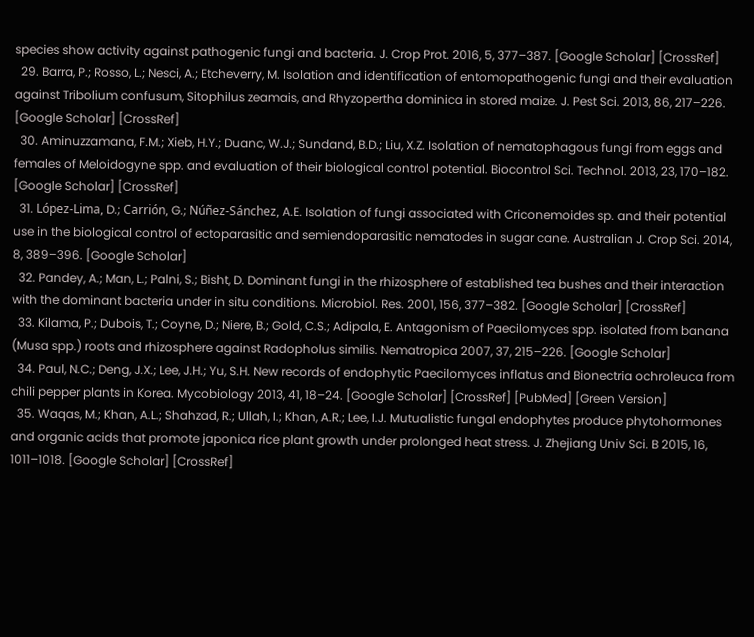species show activity against pathogenic fungi and bacteria. J. Crop Prot. 2016, 5, 377–387. [Google Scholar] [CrossRef]
  29. Barra, P.; Rosso, L.; Nesci, A.; Etcheverry, M. Isolation and identification of entomopathogenic fungi and their evaluation against Tribolium confusum, Sitophilus zeamais, and Rhyzopertha dominica in stored maize. J. Pest Sci. 2013, 86, 217–226. [Google Scholar] [CrossRef]
  30. Aminuzzamana, F.M.; Xieb, H.Y.; Duanc, W.J.; Sundand, B.D.; Liu, X.Z. Isolation of nematophagous fungi from eggs and females of Meloidogyne spp. and evaluation of their biological control potential. Biocontrol Sci. Technol. 2013, 23, 170–182. [Google Scholar] [CrossRef]
  31. López-Lima, D.; Carrión, G.; Núñez-Sánchez, A.E. Isolation of fungi associated with Criconemoides sp. and their potential use in the biological control of ectoparasitic and semiendoparasitic nematodes in sugar cane. Australian J. Crop Sci. 2014, 8, 389–396. [Google Scholar]
  32. Pandey, A.; Man, L.; Palni, S.; Bisht, D. Dominant fungi in the rhizosphere of established tea bushes and their interaction with the dominant bacteria under in situ conditions. Microbiol. Res. 2001, 156, 377–382. [Google Scholar] [CrossRef]
  33. Kilama, P.; Dubois, T.; Coyne, D.; Niere, B.; Gold, C.S.; Adipala, E. Antagonism of Paecilomyces spp. isolated from banana (Musa spp.) roots and rhizosphere against Radopholus similis. Nematropica 2007, 37, 215–226. [Google Scholar]
  34. Paul, N.C.; Deng, J.X.; Lee, J.H.; Yu, S.H. New records of endophytic Paecilomyces inflatus and Bionectria ochroleuca from chili pepper plants in Korea. Mycobiology 2013, 41, 18–24. [Google Scholar] [CrossRef] [PubMed] [Green Version]
  35. Waqas, M.; Khan, A.L.; Shahzad, R.; Ullah, I.; Khan, A.R.; Lee, I.J. Mutualistic fungal endophytes produce phytohormones and organic acids that promote japonica rice plant growth under prolonged heat stress. J. Zhejiang Univ Sci. B 2015, 16, 1011–1018. [Google Scholar] [CrossRef]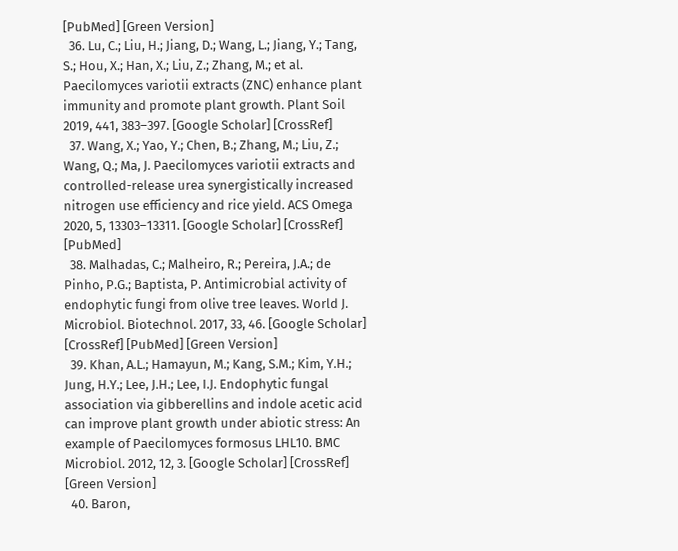[PubMed] [Green Version]
  36. Lu, C.; Liu, H.; Jiang, D.; Wang, L.; Jiang, Y.; Tang, S.; Hou, X.; Han, X.; Liu, Z.; Zhang, M.; et al. Paecilomyces variotii extracts (ZNC) enhance plant immunity and promote plant growth. Plant Soil 2019, 441, 383–397. [Google Scholar] [CrossRef]
  37. Wang, X.; Yao, Y.; Chen, B.; Zhang, M.; Liu, Z.; Wang, Q.; Ma, J. Paecilomyces variotii extracts and controlled-release urea synergistically increased nitrogen use efficiency and rice yield. ACS Omega 2020, 5, 13303–13311. [Google Scholar] [CrossRef] [PubMed]
  38. Malhadas, C.; Malheiro, R.; Pereira, J.A.; de Pinho, P.G.; Baptista, P. Antimicrobial activity of endophytic fungi from olive tree leaves. World J. Microbiol. Biotechnol. 2017, 33, 46. [Google Scholar] [CrossRef] [PubMed] [Green Version]
  39. Khan, A.L.; Hamayun, M.; Kang, S.M.; Kim, Y.H.; Jung, H.Y.; Lee, J.H.; Lee, I.J. Endophytic fungal association via gibberellins and indole acetic acid can improve plant growth under abiotic stress: An example of Paecilomyces formosus LHL10. BMC Microbiol. 2012, 12, 3. [Google Scholar] [CrossRef] [Green Version]
  40. Baron,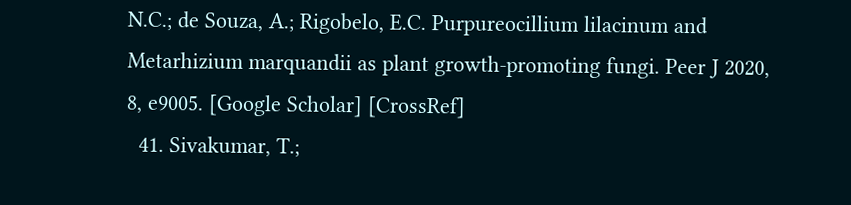N.C.; de Souza, A.; Rigobelo, E.C. Purpureocillium lilacinum and Metarhizium marquandii as plant growth-promoting fungi. Peer J 2020, 8, e9005. [Google Scholar] [CrossRef]
  41. Sivakumar, T.;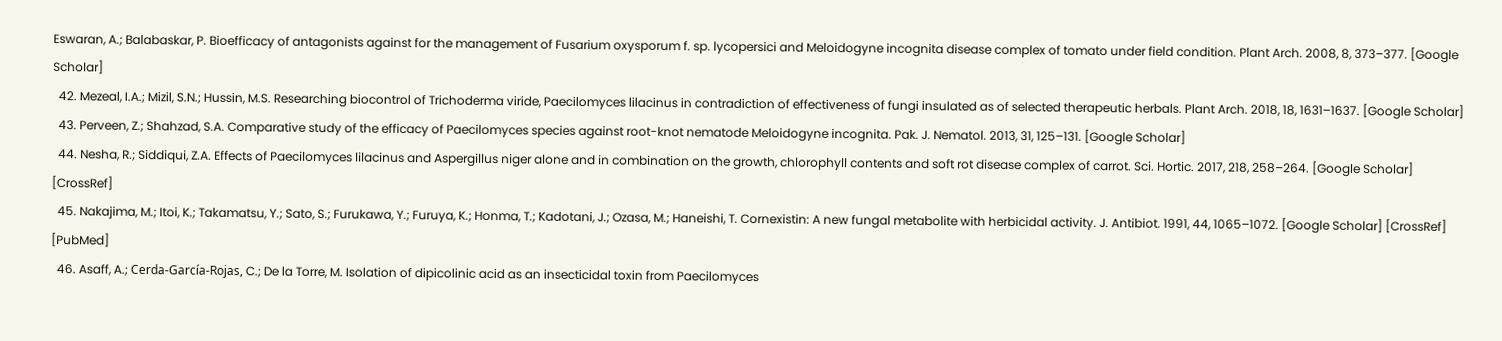Eswaran, A.; Balabaskar, P. Bioefficacy of antagonists against for the management of Fusarium oxysporum f. sp. lycopersici and Meloidogyne incognita disease complex of tomato under field condition. Plant Arch. 2008, 8, 373–377. [Google Scholar]
  42. Mezeal, I.A.; Mizil, S.N.; Hussin, M.S. Researching biocontrol of Trichoderma viride, Paecilomyces lilacinus in contradiction of effectiveness of fungi insulated as of selected therapeutic herbals. Plant Arch. 2018, 18, 1631–1637. [Google Scholar]
  43. Perveen, Z.; Shahzad, S.A. Comparative study of the efficacy of Paecilomyces species against root-knot nematode Meloidogyne incognita. Pak. J. Nematol. 2013, 31, 125–131. [Google Scholar]
  44. Nesha, R.; Siddiqui, Z.A. Effects of Paecilomyces lilacinus and Aspergillus niger alone and in combination on the growth, chlorophyll contents and soft rot disease complex of carrot. Sci. Hortic. 2017, 218, 258–264. [Google Scholar] [CrossRef]
  45. Nakajima, M.; Itoi, K.; Takamatsu, Y.; Sato, S.; Furukawa, Y.; Furuya, K.; Honma, T.; Kadotani, J.; Ozasa, M.; Haneishi, T. Cornexistin: A new fungal metabolite with herbicidal activity. J. Antibiot. 1991, 44, 1065–1072. [Google Scholar] [CrossRef] [PubMed]
  46. Asaff, A.; Cerda-García-Rojas, C.; De la Torre, M. Isolation of dipicolinic acid as an insecticidal toxin from Paecilomyces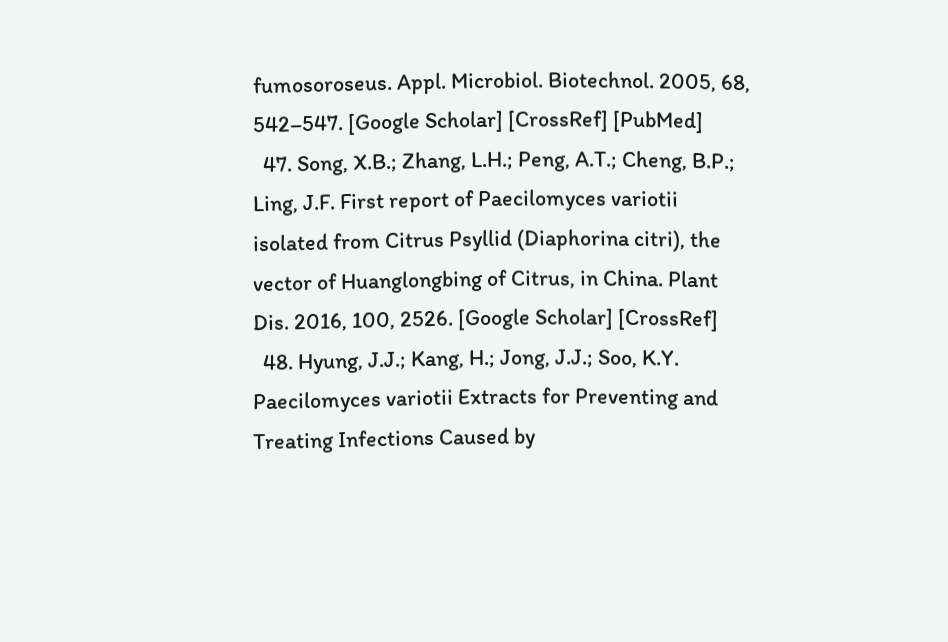fumosoroseus. Appl. Microbiol. Biotechnol. 2005, 68, 542–547. [Google Scholar] [CrossRef] [PubMed]
  47. Song, X.B.; Zhang, L.H.; Peng, A.T.; Cheng, B.P.; Ling, J.F. First report of Paecilomyces variotii isolated from Citrus Psyllid (Diaphorina citri), the vector of Huanglongbing of Citrus, in China. Plant Dis. 2016, 100, 2526. [Google Scholar] [CrossRef]
  48. Hyung, J.J.; Kang, H.; Jong, J.J.; Soo, K.Y. Paecilomyces variotii Extracts for Preventing and Treating Infections Caused by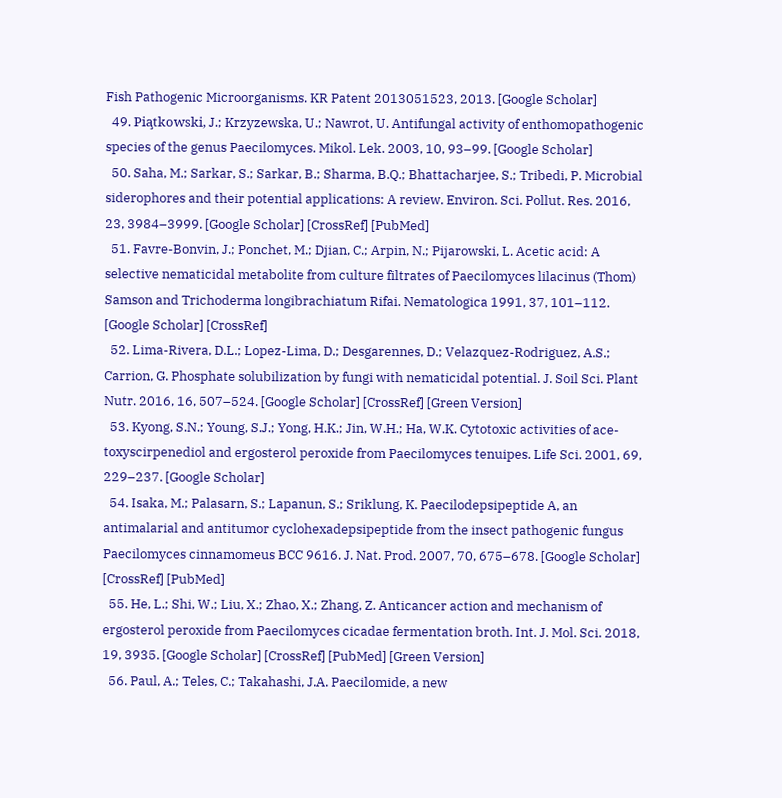Fish Pathogenic Microorganisms. KR Patent 2013051523, 2013. [Google Scholar]
  49. Pia̧tkowski, J.; Krzyzewska, U.; Nawrot, U. Antifungal activity of enthomopathogenic species of the genus Paecilomyces. Mikol. Lek. 2003, 10, 93–99. [Google Scholar]
  50. Saha, M.; Sarkar, S.; Sarkar, B.; Sharma, B.Q.; Bhattacharjee, S.; Tribedi, P. Microbial siderophores and their potential applications: A review. Environ. Sci. Pollut. Res. 2016, 23, 3984–3999. [Google Scholar] [CrossRef] [PubMed]
  51. Favre-Bonvin, J.; Ponchet, M.; Djian, C.; Arpin, N.; Pijarowski, L. Acetic acid: A selective nematicidal metabolite from culture filtrates of Paecilomyces lilacinus (Thom) Samson and Trichoderma longibrachiatum Rifai. Nematologica 1991, 37, 101–112. [Google Scholar] [CrossRef]
  52. Lima-Rivera, D.L.; Lopez-Lima, D.; Desgarennes, D.; Velazquez-Rodriguez, A.S.; Carrion, G. Phosphate solubilization by fungi with nematicidal potential. J. Soil Sci. Plant Nutr. 2016, 16, 507–524. [Google Scholar] [CrossRef] [Green Version]
  53. Kyong, S.N.; Young, S.J.; Yong, H.K.; Jin, W.H.; Ha, W.K. Cytotoxic activities of ace-toxyscirpenediol and ergosterol peroxide from Paecilomyces tenuipes. Life Sci. 2001, 69, 229–237. [Google Scholar]
  54. Isaka, M.; Palasarn, S.; Lapanun, S.; Sriklung, K. Paecilodepsipeptide A, an antimalarial and antitumor cyclohexadepsipeptide from the insect pathogenic fungus Paecilomyces cinnamomeus BCC 9616. J. Nat. Prod. 2007, 70, 675–678. [Google Scholar] [CrossRef] [PubMed]
  55. He, L.; Shi, W.; Liu, X.; Zhao, X.; Zhang, Z. Anticancer action and mechanism of ergosterol peroxide from Paecilomyces cicadae fermentation broth. Int. J. Mol. Sci. 2018, 19, 3935. [Google Scholar] [CrossRef] [PubMed] [Green Version]
  56. Paul, A.; Teles, C.; Takahashi, J.A. Paecilomide, a new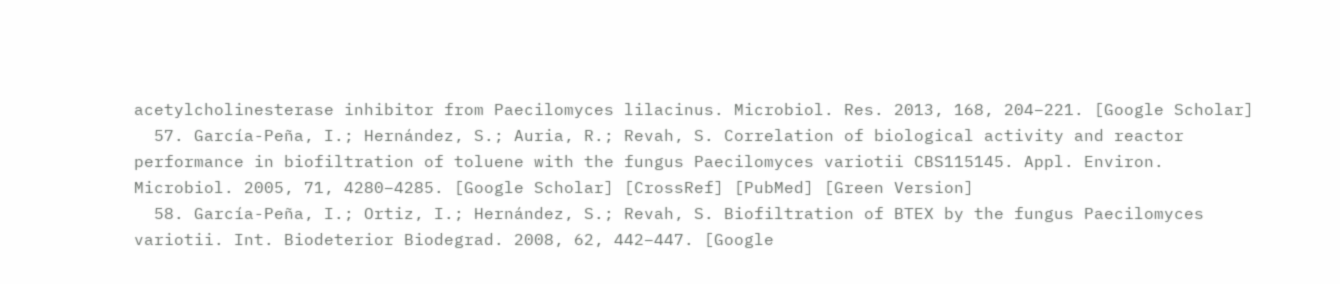acetylcholinesterase inhibitor from Paecilomyces lilacinus. Microbiol. Res. 2013, 168, 204–221. [Google Scholar]
  57. García-Peña, I.; Hernández, S.; Auria, R.; Revah, S. Correlation of biological activity and reactor performance in biofiltration of toluene with the fungus Paecilomyces variotii CBS115145. Appl. Environ. Microbiol. 2005, 71, 4280–4285. [Google Scholar] [CrossRef] [PubMed] [Green Version]
  58. García-Peña, I.; Ortiz, I.; Hernández, S.; Revah, S. Biofiltration of BTEX by the fungus Paecilomyces variotii. Int. Biodeterior Biodegrad. 2008, 62, 442–447. [Google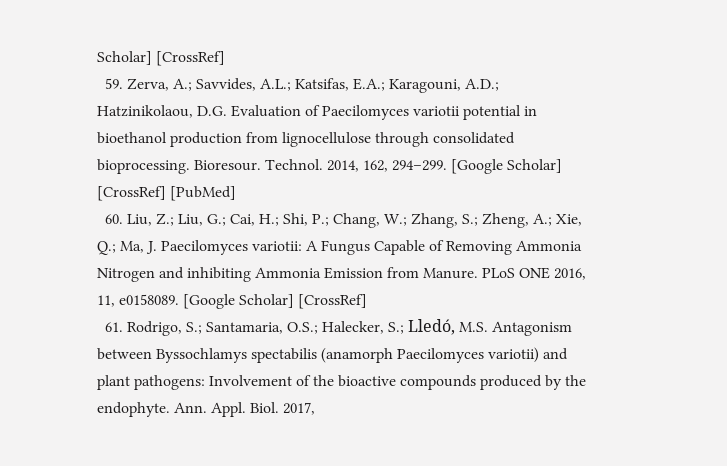Scholar] [CrossRef]
  59. Zerva, A.; Savvides, A.L.; Katsifas, E.A.; Karagouni, A.D.; Hatzinikolaou, D.G. Evaluation of Paecilomyces variotii potential in bioethanol production from lignocellulose through consolidated bioprocessing. Bioresour. Technol. 2014, 162, 294–299. [Google Scholar] [CrossRef] [PubMed]
  60. Liu, Z.; Liu, G.; Cai, H.; Shi, P.; Chang, W.; Zhang, S.; Zheng, A.; Xie, Q.; Ma, J. Paecilomyces variotii: A Fungus Capable of Removing Ammonia Nitrogen and inhibiting Ammonia Emission from Manure. PLoS ONE 2016, 11, e0158089. [Google Scholar] [CrossRef]
  61. Rodrigo, S.; Santamaria, O.S.; Halecker, S.; Lledó, M.S. Antagonism between Byssochlamys spectabilis (anamorph Paecilomyces variotii) and plant pathogens: Involvement of the bioactive compounds produced by the endophyte. Ann. Appl. Biol. 2017,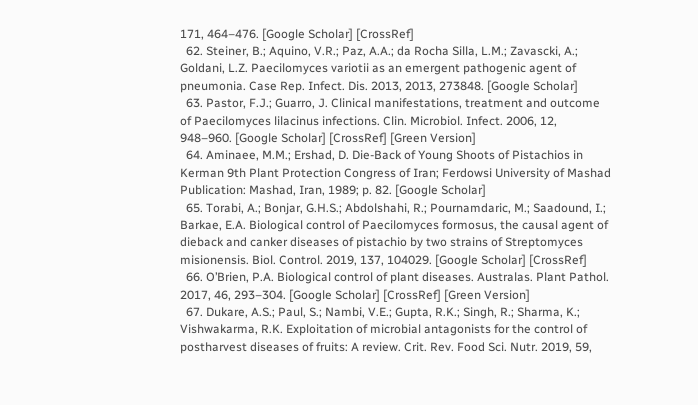171, 464–476. [Google Scholar] [CrossRef]
  62. Steiner, B.; Aquino, V.R.; Paz, A.A.; da Rocha Silla, L.M.; Zavascki, A.; Goldani, L.Z. Paecilomyces variotii as an emergent pathogenic agent of pneumonia. Case Rep. Infect. Dis. 2013, 2013, 273848. [Google Scholar]
  63. Pastor, F.J.; Guarro, J. Clinical manifestations, treatment and outcome of Paecilomyces lilacinus infections. Clin. Microbiol. Infect. 2006, 12, 948–960. [Google Scholar] [CrossRef] [Green Version]
  64. Aminaee, M.M.; Ershad, D. Die-Back of Young Shoots of Pistachios in Kerman 9th Plant Protection Congress of Iran; Ferdowsi University of Mashad Publication: Mashad, Iran, 1989; p. 82. [Google Scholar]
  65. Torabi, A.; Bonjar, G.H.S.; Abdolshahi, R.; Pournamdaric, M.; Saadound, I.; Barkae, E.A. Biological control of Paecilomyces formosus, the causal agent of dieback and canker diseases of pistachio by two strains of Streptomyces misionensis. Biol. Control. 2019, 137, 104029. [Google Scholar] [CrossRef]
  66. O’Brien, P.A. Biological control of plant diseases. Australas. Plant Pathol. 2017, 46, 293–304. [Google Scholar] [CrossRef] [Green Version]
  67. Dukare, A.S.; Paul, S.; Nambi, V.E.; Gupta, R.K.; Singh, R.; Sharma, K.; Vishwakarma, R.K. Exploitation of microbial antagonists for the control of postharvest diseases of fruits: A review. Crit. Rev. Food Sci. Nutr. 2019, 59,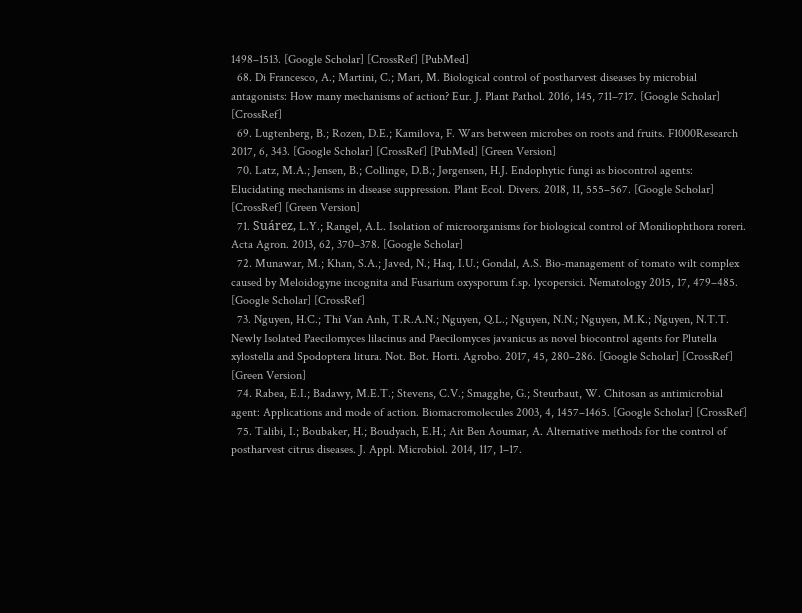1498–1513. [Google Scholar] [CrossRef] [PubMed]
  68. Di Francesco, A.; Martini, C.; Mari, M. Biological control of postharvest diseases by microbial antagonists: How many mechanisms of action? Eur. J. Plant Pathol. 2016, 145, 711–717. [Google Scholar] [CrossRef]
  69. Lugtenberg, B.; Rozen, D.E.; Kamilova, F. Wars between microbes on roots and fruits. F1000Research 2017, 6, 343. [Google Scholar] [CrossRef] [PubMed] [Green Version]
  70. Latz, M.A.; Jensen, B.; Collinge, D.B.; Jørgensen, H.J. Endophytic fungi as biocontrol agents: Elucidating mechanisms in disease suppression. Plant Ecol. Divers. 2018, 11, 555–567. [Google Scholar] [CrossRef] [Green Version]
  71. Suárez, L.Y.; Rangel, A.L. Isolation of microorganisms for biological control of Moniliophthora roreri. Acta Agron. 2013, 62, 370–378. [Google Scholar]
  72. Munawar, M.; Khan, S.A.; Javed, N.; Haq, I.U.; Gondal, A.S. Bio-management of tomato wilt complex caused by Meloidogyne incognita and Fusarium oxysporum f.sp. lycopersici. Nematology 2015, 17, 479–485. [Google Scholar] [CrossRef]
  73. Nguyen, H.C.; Thi Van Anh, T.R.A.N.; Nguyen, Q.L.; Nguyen, N.N.; Nguyen, M.K.; Nguyen, N.T.T. Newly Isolated Paecilomyces lilacinus and Paecilomyces javanicus as novel biocontrol agents for Plutella xylostella and Spodoptera litura. Not. Bot. Horti. Agrobo. 2017, 45, 280–286. [Google Scholar] [CrossRef] [Green Version]
  74. Rabea, E.I.; Badawy, M.E.T.; Stevens, C.V.; Smagghe, G.; Steurbaut, W. Chitosan as antimicrobial agent: Applications and mode of action. Biomacromolecules 2003, 4, 1457–1465. [Google Scholar] [CrossRef]
  75. Talibi, I.; Boubaker, H.; Boudyach, E.H.; Ait Ben Aoumar, A. Alternative methods for the control of postharvest citrus diseases. J. Appl. Microbiol. 2014, 117, 1–17.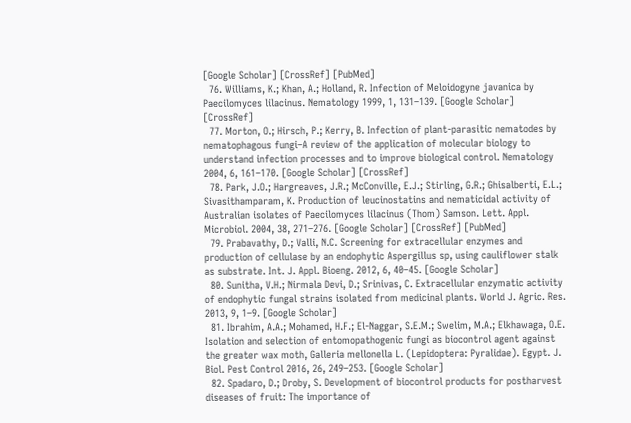[Google Scholar] [CrossRef] [PubMed]
  76. Williams, K.; Khan, A.; Holland, R. Infection of Meloidogyne javanica by Paecilomyces lilacinus. Nematology 1999, 1, 131–139. [Google Scholar] [CrossRef]
  77. Morton, O.; Hirsch, P.; Kerry, B. Infection of plant-parasitic nematodes by nematophagous fungi–A review of the application of molecular biology to understand infection processes and to improve biological control. Nematology 2004, 6, 161–170. [Google Scholar] [CrossRef]
  78. Park, J.O.; Hargreaves, J.R.; McConville, E.J.; Stirling, G.R.; Ghisalberti, E.L.; Sivasithamparam, K. Production of leucinostatins and nematicidal activity of Australian isolates of Paecilomyces lilacinus (Thom) Samson. Lett. Appl. Microbiol. 2004, 38, 271–276. [Google Scholar] [CrossRef] [PubMed]
  79. Prabavathy, D.; Valli, N.C. Screening for extracellular enzymes and production of cellulase by an endophytic Aspergillus sp, using cauliflower stalk as substrate. Int. J. Appl. Bioeng. 2012, 6, 40–45. [Google Scholar]
  80. Sunitha, V.H.; Nirmala Devi, D.; Srinivas, C. Extracellular enzymatic activity of endophytic fungal strains isolated from medicinal plants. World J. Agric. Res. 2013, 9, 1–9. [Google Scholar]
  81. Ibrahim, A.A.; Mohamed, H.F.; El-Naggar, S.E.M.; Swelim, M.A.; Elkhawaga, O.E. Isolation and selection of entomopathogenic fungi as biocontrol agent against the greater wax moth, Galleria mellonella L. (Lepidoptera: Pyralidae). Egypt. J. Biol. Pest Control 2016, 26, 249–253. [Google Scholar]
  82. Spadaro, D.; Droby, S. Development of biocontrol products for postharvest diseases of fruit: The importance of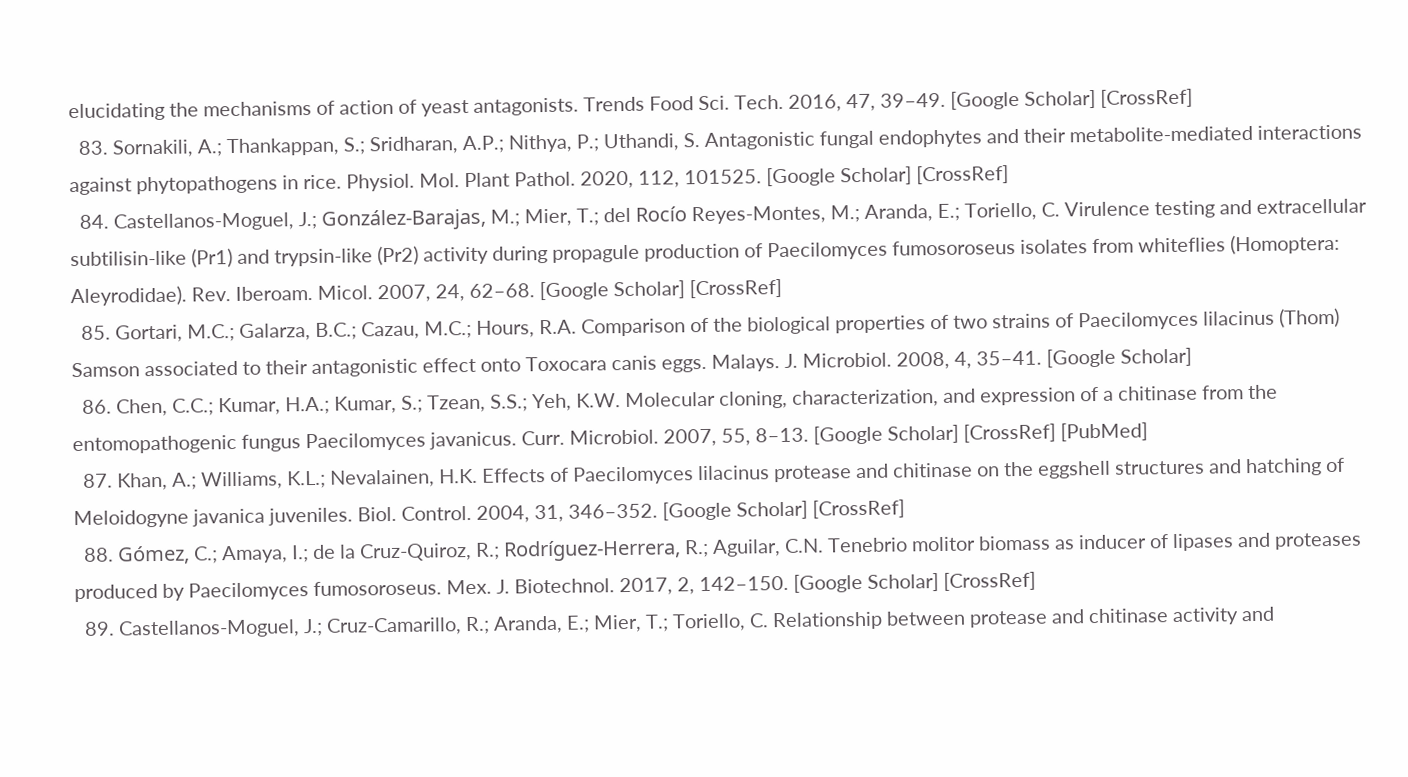elucidating the mechanisms of action of yeast antagonists. Trends Food Sci. Tech. 2016, 47, 39–49. [Google Scholar] [CrossRef]
  83. Sornakili, A.; Thankappan, S.; Sridharan, A.P.; Nithya, P.; Uthandi, S. Antagonistic fungal endophytes and their metabolite-mediated interactions against phytopathogens in rice. Physiol. Mol. Plant Pathol. 2020, 112, 101525. [Google Scholar] [CrossRef]
  84. Castellanos-Moguel, J.; González-Barajas, M.; Mier, T.; del Rocío Reyes-Montes, M.; Aranda, E.; Toriello, C. Virulence testing and extracellular subtilisin-like (Pr1) and trypsin-like (Pr2) activity during propagule production of Paecilomyces fumosoroseus isolates from whiteflies (Homoptera: Aleyrodidae). Rev. Iberoam. Micol. 2007, 24, 62–68. [Google Scholar] [CrossRef]
  85. Gortari, M.C.; Galarza, B.C.; Cazau, M.C.; Hours, R.A. Comparison of the biological properties of two strains of Paecilomyces lilacinus (Thom) Samson associated to their antagonistic effect onto Toxocara canis eggs. Malays. J. Microbiol. 2008, 4, 35–41. [Google Scholar]
  86. Chen, C.C.; Kumar, H.A.; Kumar, S.; Tzean, S.S.; Yeh, K.W. Molecular cloning, characterization, and expression of a chitinase from the entomopathogenic fungus Paecilomyces javanicus. Curr. Microbiol. 2007, 55, 8–13. [Google Scholar] [CrossRef] [PubMed]
  87. Khan, A.; Williams, K.L.; Nevalainen, H.K. Effects of Paecilomyces lilacinus protease and chitinase on the eggshell structures and hatching of Meloidogyne javanica juveniles. Biol. Control. 2004, 31, 346–352. [Google Scholar] [CrossRef]
  88. Gómez, C.; Amaya, I.; de la Cruz-Quiroz, R.; Rodríguez-Herrera, R.; Aguilar, C.N. Tenebrio molitor biomass as inducer of lipases and proteases produced by Paecilomyces fumosoroseus. Mex. J. Biotechnol. 2017, 2, 142–150. [Google Scholar] [CrossRef]
  89. Castellanos-Moguel, J.; Cruz-Camarillo, R.; Aranda, E.; Mier, T.; Toriello, C. Relationship between protease and chitinase activity and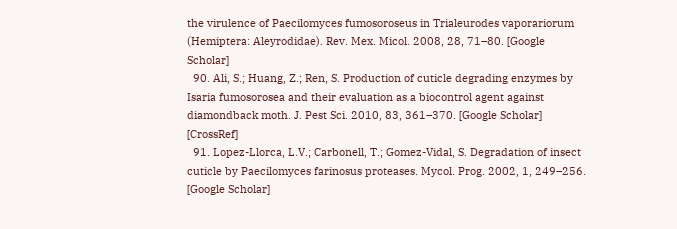the virulence of Paecilomyces fumosoroseus in Trialeurodes vaporariorum (Hemiptera: Aleyrodidae). Rev. Mex. Micol. 2008, 28, 71–80. [Google Scholar]
  90. Ali, S.; Huang, Z.; Ren, S. Production of cuticle degrading enzymes by Isaria fumosorosea and their evaluation as a biocontrol agent against diamondback moth. J. Pest Sci. 2010, 83, 361–370. [Google Scholar] [CrossRef]
  91. Lopez-Llorca, L.V.; Carbonell, T.; Gomez-Vidal, S. Degradation of insect cuticle by Paecilomyces farinosus proteases. Mycol. Prog. 2002, 1, 249–256. [Google Scholar]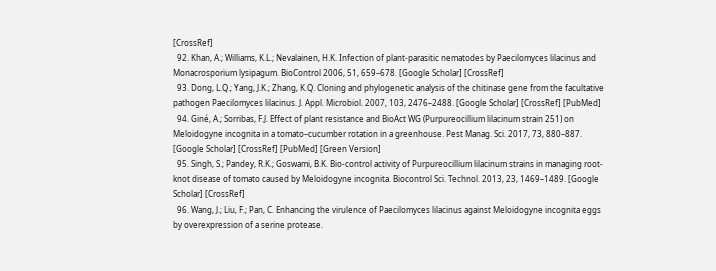[CrossRef]
  92. Khan, A.; Williams, K.L.; Nevalainen, H.K. Infection of plant-parasitic nematodes by Paecilomyces lilacinus and Monacrosporium lysipagum. BioControl 2006, 51, 659–678. [Google Scholar] [CrossRef]
  93. Dong, L.Q.; Yang, J.K.; Zhang, K.Q. Cloning and phylogenetic analysis of the chitinase gene from the facultative pathogen Paecilomyces lilacinus. J. Appl. Microbiol. 2007, 103, 2476–2488. [Google Scholar] [CrossRef] [PubMed]
  94. Giné, A.; Sorribas, F.J. Effect of plant resistance and BioAct WG (Purpureocillium lilacinum strain 251) on Meloidogyne incognita in a tomato–cucumber rotation in a greenhouse. Pest Manag. Sci. 2017, 73, 880–887. [Google Scholar] [CrossRef] [PubMed] [Green Version]
  95. Singh, S.; Pandey, R.K.; Goswami, B.K. Bio-control activity of Purpureocillium lilacinum strains in managing root-knot disease of tomato caused by Meloidogyne incognita. Biocontrol Sci. Technol. 2013, 23, 1469–1489. [Google Scholar] [CrossRef]
  96. Wang, J.; Liu, F.; Pan, C. Enhancing the virulence of Paecilomyces lilacinus against Meloidogyne incognita eggs by overexpression of a serine protease.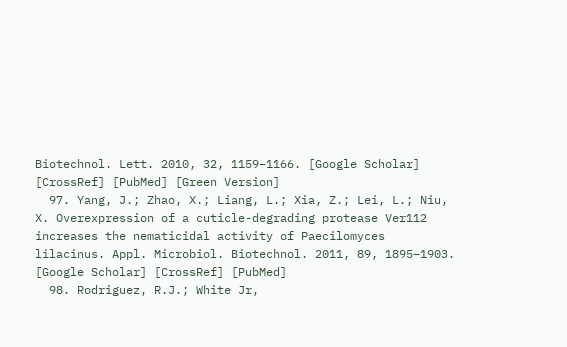Biotechnol. Lett. 2010, 32, 1159–1166. [Google Scholar] [CrossRef] [PubMed] [Green Version]
  97. Yang, J.; Zhao, X.; Liang, L.; Xia, Z.; Lei, L.; Niu, X. Overexpression of a cuticle-degrading protease Ver112 increases the nematicidal activity of Paecilomyces lilacinus. Appl. Microbiol. Biotechnol. 2011, 89, 1895–1903. [Google Scholar] [CrossRef] [PubMed]
  98. Rodriguez, R.J.; White Jr,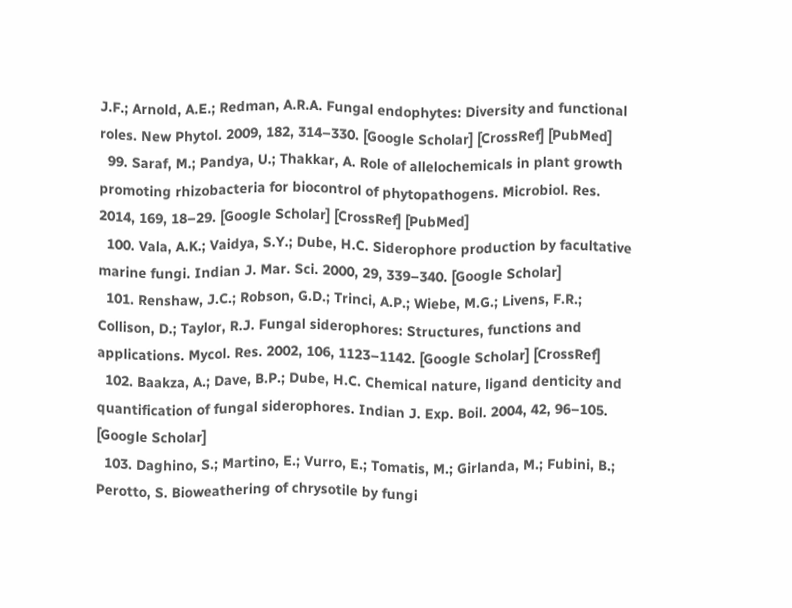J.F.; Arnold, A.E.; Redman, A.R.A. Fungal endophytes: Diversity and functional roles. New Phytol. 2009, 182, 314–330. [Google Scholar] [CrossRef] [PubMed]
  99. Saraf, M.; Pandya, U.; Thakkar, A. Role of allelochemicals in plant growth promoting rhizobacteria for biocontrol of phytopathogens. Microbiol. Res. 2014, 169, 18–29. [Google Scholar] [CrossRef] [PubMed]
  100. Vala, A.K.; Vaidya, S.Y.; Dube, H.C. Siderophore production by facultative marine fungi. Indian J. Mar. Sci. 2000, 29, 339–340. [Google Scholar]
  101. Renshaw, J.C.; Robson, G.D.; Trinci, A.P.; Wiebe, M.G.; Livens, F.R.; Collison, D.; Taylor, R.J. Fungal siderophores: Structures, functions and applications. Mycol. Res. 2002, 106, 1123–1142. [Google Scholar] [CrossRef]
  102. Baakza, A.; Dave, B.P.; Dube, H.C. Chemical nature, ligand denticity and quantification of fungal siderophores. Indian J. Exp. Boil. 2004, 42, 96–105. [Google Scholar]
  103. Daghino, S.; Martino, E.; Vurro, E.; Tomatis, M.; Girlanda, M.; Fubini, B.; Perotto, S. Bioweathering of chrysotile by fungi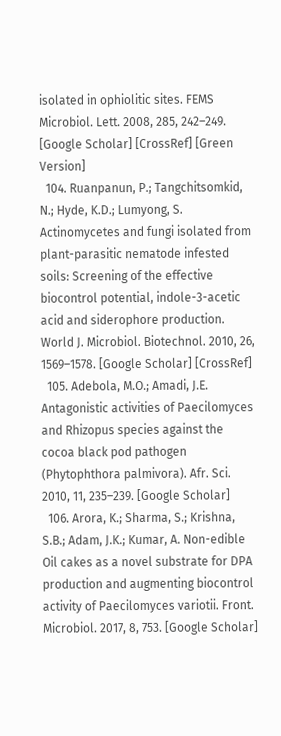isolated in ophiolitic sites. FEMS Microbiol. Lett. 2008, 285, 242–249. [Google Scholar] [CrossRef] [Green Version]
  104. Ruanpanun, P.; Tangchitsomkid, N.; Hyde, K.D.; Lumyong, S. Actinomycetes and fungi isolated from plant-parasitic nematode infested soils: Screening of the effective biocontrol potential, indole-3-acetic acid and siderophore production. World J. Microbiol. Biotechnol. 2010, 26, 1569–1578. [Google Scholar] [CrossRef]
  105. Adebola, M.O.; Amadi, J.E. Antagonistic activities of Paecilomyces and Rhizopus species against the cocoa black pod pathogen (Phytophthora palmivora). Afr. Sci. 2010, 11, 235–239. [Google Scholar]
  106. Arora, K.; Sharma, S.; Krishna, S.B.; Adam, J.K.; Kumar, A. Non-edible Oil cakes as a novel substrate for DPA production and augmenting biocontrol activity of Paecilomyces variotii. Front. Microbiol. 2017, 8, 753. [Google Scholar]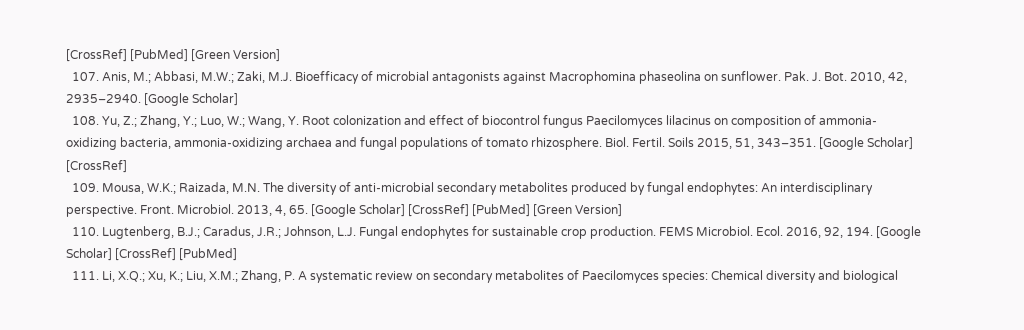[CrossRef] [PubMed] [Green Version]
  107. Anis, M.; Abbasi, M.W.; Zaki, M.J. Bioefficacy of microbial antagonists against Macrophomina phaseolina on sunflower. Pak. J. Bot. 2010, 42, 2935–2940. [Google Scholar]
  108. Yu, Z.; Zhang, Y.; Luo, W.; Wang, Y. Root colonization and effect of biocontrol fungus Paecilomyces lilacinus on composition of ammonia-oxidizing bacteria, ammonia-oxidizing archaea and fungal populations of tomato rhizosphere. Biol. Fertil. Soils 2015, 51, 343–351. [Google Scholar] [CrossRef]
  109. Mousa, W.K.; Raizada, M.N. The diversity of anti-microbial secondary metabolites produced by fungal endophytes: An interdisciplinary perspective. Front. Microbiol. 2013, 4, 65. [Google Scholar] [CrossRef] [PubMed] [Green Version]
  110. Lugtenberg, B.J.; Caradus, J.R.; Johnson, L.J. Fungal endophytes for sustainable crop production. FEMS Microbiol. Ecol. 2016, 92, 194. [Google Scholar] [CrossRef] [PubMed]
  111. Li, X.Q.; Xu, K.; Liu, X.M.; Zhang, P. A systematic review on secondary metabolites of Paecilomyces species: Chemical diversity and biological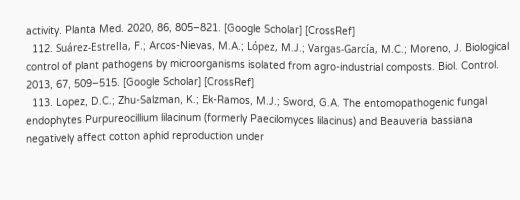activity. Planta Med. 2020, 86, 805–821. [Google Scholar] [CrossRef]
  112. Suárez-Estrella, F.; Arcos-Nievas, M.A.; López, M.J.; Vargas-García, M.C.; Moreno, J. Biological control of plant pathogens by microorganisms isolated from agro-industrial composts. Biol. Control. 2013, 67, 509–515. [Google Scholar] [CrossRef]
  113. Lopez, D.C.; Zhu-Salzman, K.; Ek-Ramos, M.J.; Sword, G.A. The entomopathogenic fungal endophytes Purpureocillium lilacinum (formerly Paecilomyces lilacinus) and Beauveria bassiana negatively affect cotton aphid reproduction under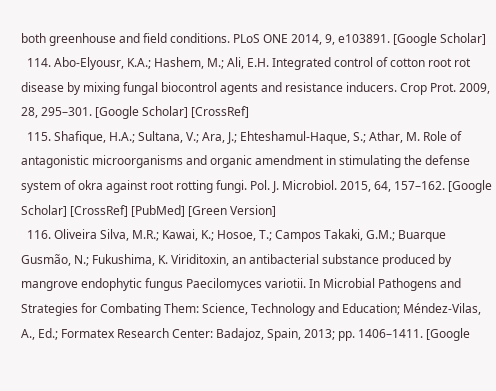both greenhouse and field conditions. PLoS ONE 2014, 9, e103891. [Google Scholar]
  114. Abo-Elyousr, K.A.; Hashem, M.; Ali, E.H. Integrated control of cotton root rot disease by mixing fungal biocontrol agents and resistance inducers. Crop Prot. 2009, 28, 295–301. [Google Scholar] [CrossRef]
  115. Shafique, H.A.; Sultana, V.; Ara, J.; Ehteshamul-Haque, S.; Athar, M. Role of antagonistic microorganisms and organic amendment in stimulating the defense system of okra against root rotting fungi. Pol. J. Microbiol. 2015, 64, 157–162. [Google Scholar] [CrossRef] [PubMed] [Green Version]
  116. Oliveira Silva, M.R.; Kawai, K.; Hosoe, T.; Campos Takaki, G.M.; Buarque Gusmão, N.; Fukushima, K. Viriditoxin, an antibacterial substance produced by mangrove endophytic fungus Paecilomyces variotii. In Microbial Pathogens and Strategies for Combating Them: Science, Technology and Education; Méndez-Vilas, A., Ed.; Formatex Research Center: Badajoz, Spain, 2013; pp. 1406–1411. [Google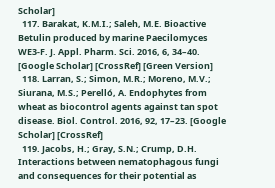Scholar]
  117. Barakat, K.M.I.; Saleh, M.E. Bioactive Betulin produced by marine Paecilomyces WE3-F. J. Appl. Pharm. Sci. 2016, 6, 34–40. [Google Scholar] [CrossRef] [Green Version]
  118. Larran, S.; Simon, M.R.; Moreno, M.V.; Siurana, M.S.; Perelló, A. Endophytes from wheat as biocontrol agents against tan spot disease. Biol. Control. 2016, 92, 17–23. [Google Scholar] [CrossRef]
  119. Jacobs, H.; Gray, S.N.; Crump, D.H. Interactions between nematophagous fungi and consequences for their potential as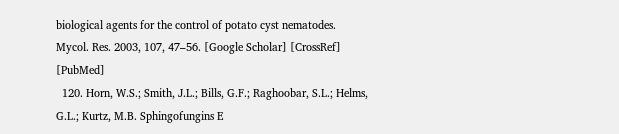biological agents for the control of potato cyst nematodes. Mycol. Res. 2003, 107, 47–56. [Google Scholar] [CrossRef] [PubMed]
  120. Horn, W.S.; Smith, J.L.; Bills, G.F.; Raghoobar, S.L.; Helms, G.L.; Kurtz, M.B. Sphingofungins E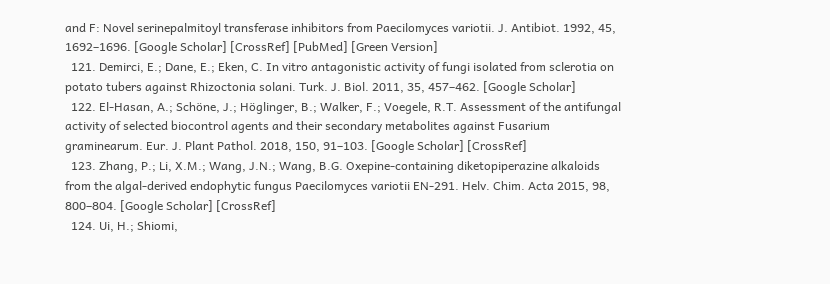and F: Novel serinepalmitoyl transferase inhibitors from Paecilomyces variotii. J. Antibiot. 1992, 45, 1692–1696. [Google Scholar] [CrossRef] [PubMed] [Green Version]
  121. Demirci, E.; Dane, E.; Eken, C. In vitro antagonistic activity of fungi isolated from sclerotia on potato tubers against Rhizoctonia solani. Turk. J. Biol. 2011, 35, 457–462. [Google Scholar]
  122. El-Hasan, A.; Schöne, J.; Höglinger, B.; Walker, F.; Voegele, R.T. Assessment of the antifungal activity of selected biocontrol agents and their secondary metabolites against Fusarium graminearum. Eur. J. Plant Pathol. 2018, 150, 91–103. [Google Scholar] [CrossRef]
  123. Zhang, P.; Li, X.M.; Wang, J.N.; Wang, B.G. Oxepine-containing diketopiperazine alkaloids from the algal-derived endophytic fungus Paecilomyces variotii EN-291. Helv. Chim. Acta 2015, 98, 800–804. [Google Scholar] [CrossRef]
  124. Ui, H.; Shiomi,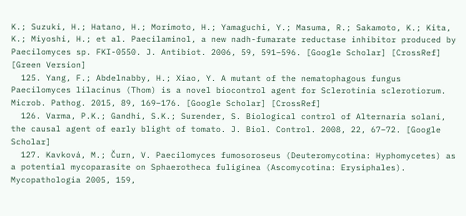K.; Suzuki, H.; Hatano, H.; Morimoto, H.; Yamaguchi, Y.; Masuma, R.; Sakamoto, K.; Kita, K.; Miyoshi, H.; et al. Paecilaminol, a new nadh-fumarate reductase inhibitor produced by Paecilomyces sp. FKI-0550. J. Antibiot. 2006, 59, 591–596. [Google Scholar] [CrossRef] [Green Version]
  125. Yang, F.; Abdelnabby, H.; Xiao, Y. A mutant of the nematophagous fungus Paecilomyces lilacinus (Thom) is a novel biocontrol agent for Sclerotinia sclerotiorum. Microb. Pathog. 2015, 89, 169–176. [Google Scholar] [CrossRef]
  126. Varma, P.K.; Gandhi, S.K.; Surender, S. Biological control of Alternaria solani, the causal agent of early blight of tomato. J. Biol. Control. 2008, 22, 67–72. [Google Scholar]
  127. Kavková, M.; Čurn, V. Paecilomyces fumosoroseus (Deuteromycotina: Hyphomycetes) as a potential mycoparasite on Sphaerotheca fuliginea (Ascomycotina: Erysiphales). Mycopathologia 2005, 159,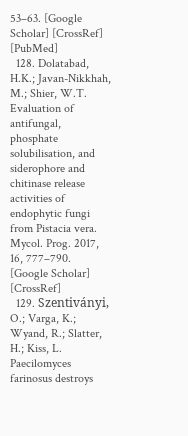53–63. [Google Scholar] [CrossRef] [PubMed]
  128. Dolatabad, H.K.; Javan-Nikkhah, M.; Shier, W.T. Evaluation of antifungal, phosphate solubilisation, and siderophore and chitinase release activities of endophytic fungi from Pistacia vera. Mycol. Prog. 2017, 16, 777–790. [Google Scholar] [CrossRef]
  129. Szentiványi, O.; Varga, K.; Wyand, R.; Slatter, H.; Kiss, L. Paecilomyces farinosus destroys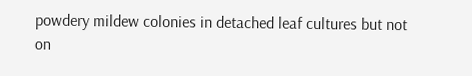powdery mildew colonies in detached leaf cultures but not on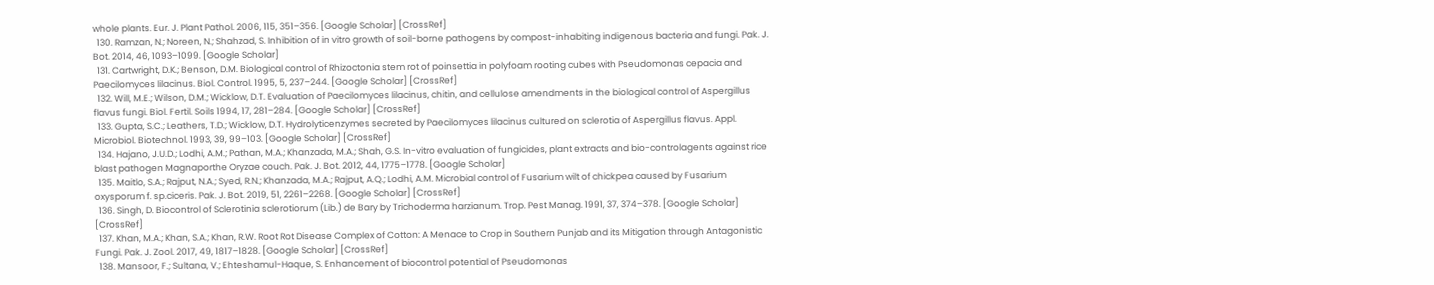whole plants. Eur. J. Plant Pathol. 2006, 115, 351–356. [Google Scholar] [CrossRef]
  130. Ramzan, N.; Noreen, N.; Shahzad, S. Inhibition of in vitro growth of soil-borne pathogens by compost-inhabiting indigenous bacteria and fungi. Pak. J. Bot. 2014, 46, 1093–1099. [Google Scholar]
  131. Cartwright, D.K.; Benson, D.M. Biological control of Rhizoctonia stem rot of poinsettia in polyfoam rooting cubes with Pseudomonas cepacia and Paecilomyces lilacinus. Biol. Control. 1995, 5, 237–244. [Google Scholar] [CrossRef]
  132. Will, M.E.; Wilson, D.M.; Wicklow, D.T. Evaluation of Paecilomyces lilacinus, chitin, and cellulose amendments in the biological control of Aspergillus flavus fungi. Biol. Fertil. Soils 1994, 17, 281–284. [Google Scholar] [CrossRef]
  133. Gupta, S.C.; Leathers, T.D.; Wicklow, D.T. Hydrolyticenzymes secreted by Paecilomyces lilacinus cultured on sclerotia of Aspergillus flavus. Appl. Microbiol. Biotechnol. 1993, 39, 99–103. [Google Scholar] [CrossRef]
  134. Hajano, J.U.D.; Lodhi, A.M.; Pathan, M.A.; Khanzada, M.A.; Shah, G.S. In-vitro evaluation of fungicides, plant extracts and bio-controlagents against rice blast pathogen Magnaporthe Oryzae couch. Pak. J. Bot. 2012, 44, 1775–1778. [Google Scholar]
  135. Maitlo, S.A.; Rajput, N.A.; Syed, R.N.; Khanzada, M.A.; Rajput, A.Q.; Lodhi, A.M. Microbial control of Fusarium wilt of chickpea caused by Fusarium oxysporum f. sp.ciceris. Pak. J. Bot. 2019, 51, 2261–2268. [Google Scholar] [CrossRef]
  136. Singh, D. Biocontrol of Sclerotinia sclerotiorum (Lib.) de Bary by Trichoderma harzianum. Trop. Pest Manag. 1991, 37, 374–378. [Google Scholar] [CrossRef]
  137. Khan, M.A.; Khan, S.A.; Khan, R.W. Root Rot Disease Complex of Cotton: A Menace to Crop in Southern Punjab and its Mitigation through Antagonistic Fungi. Pak. J. Zool. 2017, 49, 1817–1828. [Google Scholar] [CrossRef]
  138. Mansoor, F.; Sultana, V.; Ehteshamul-Haque, S. Enhancement of biocontrol potential of Pseudomonas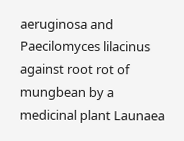aeruginosa and Paecilomyces lilacinus against root rot of mungbean by a medicinal plant Launaea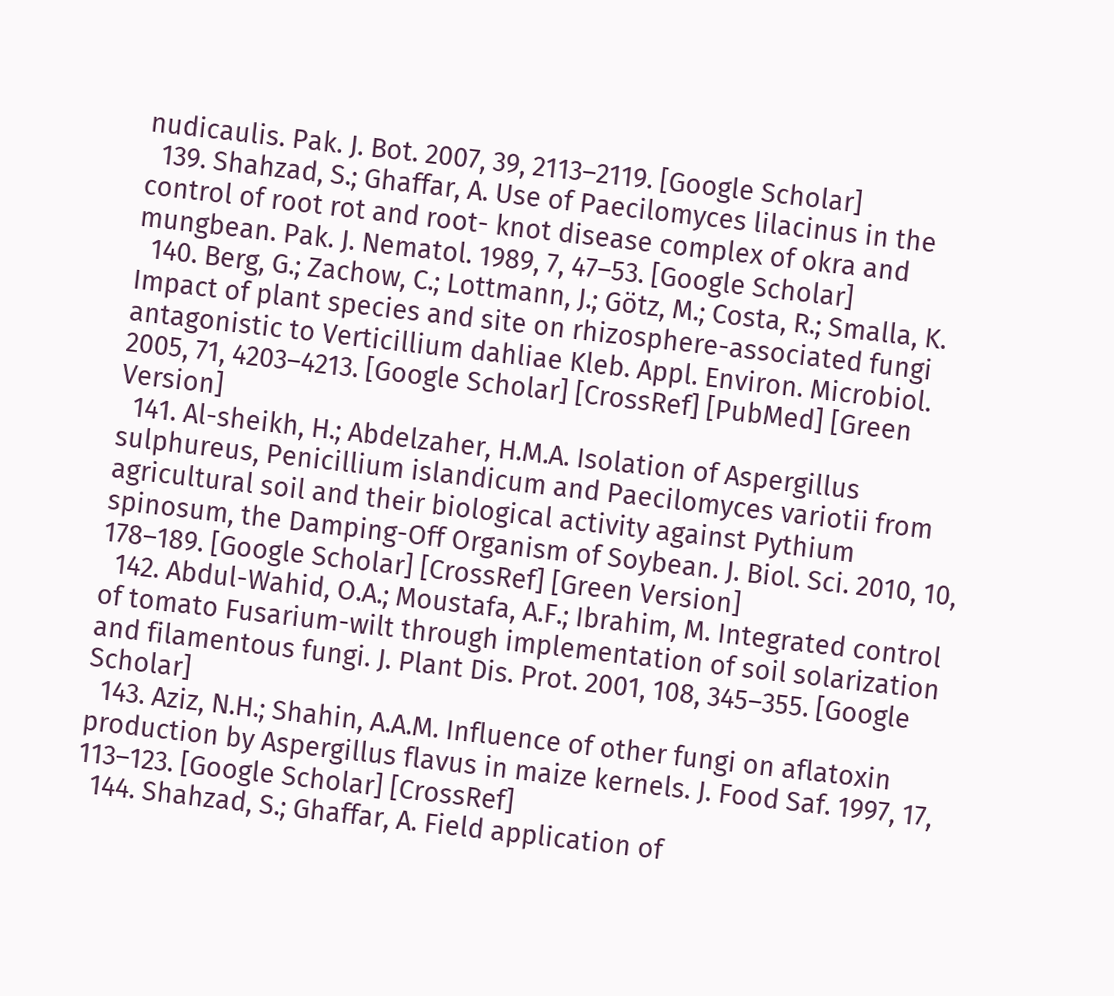nudicaulis. Pak. J. Bot. 2007, 39, 2113–2119. [Google Scholar]
  139. Shahzad, S.; Ghaffar, A. Use of Paecilomyces lilacinus in the control of root rot and root- knot disease complex of okra and mungbean. Pak. J. Nematol. 1989, 7, 47–53. [Google Scholar]
  140. Berg, G.; Zachow, C.; Lottmann, J.; Götz, M.; Costa, R.; Smalla, K. Impact of plant species and site on rhizosphere-associated fungi antagonistic to Verticillium dahliae Kleb. Appl. Environ. Microbiol. 2005, 71, 4203–4213. [Google Scholar] [CrossRef] [PubMed] [Green Version]
  141. Al-sheikh, H.; Abdelzaher, H.M.A. Isolation of Aspergillus sulphureus, Penicillium islandicum and Paecilomyces variotii from agricultural soil and their biological activity against Pythium spinosum, the Damping-Off Organism of Soybean. J. Biol. Sci. 2010, 10, 178–189. [Google Scholar] [CrossRef] [Green Version]
  142. Abdul-Wahid, O.A.; Moustafa, A.F.; Ibrahim, M. Integrated control of tomato Fusarium-wilt through implementation of soil solarization and filamentous fungi. J. Plant Dis. Prot. 2001, 108, 345–355. [Google Scholar]
  143. Aziz, N.H.; Shahin, A.A.M. Influence of other fungi on aflatoxin production by Aspergillus flavus in maize kernels. J. Food Saf. 1997, 17, 113–123. [Google Scholar] [CrossRef]
  144. Shahzad, S.; Ghaffar, A. Field application of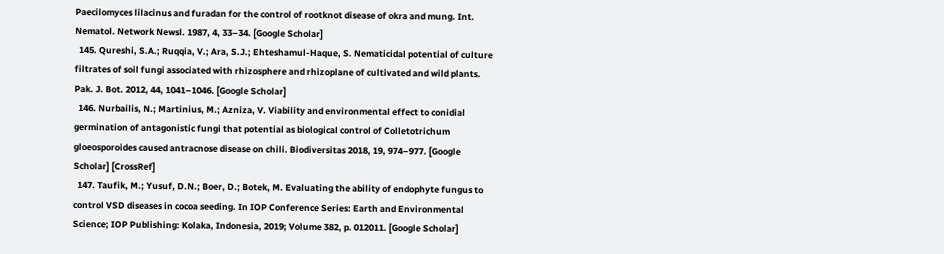Paecilomyces lilacinus and furadan for the control of rootknot disease of okra and mung. Int. Nematol. Network Newsl. 1987, 4, 33–34. [Google Scholar]
  145. Qureshi, S.A.; Ruqqia, V.; Ara, S.J.; Ehteshamul-Haque, S. Nematicidal potential of culture filtrates of soil fungi associated with rhizosphere and rhizoplane of cultivated and wild plants. Pak. J. Bot. 2012, 44, 1041–1046. [Google Scholar]
  146. Nurbailis, N.; Martinius, M.; Azniza, V. Viability and environmental effect to conidial germination of antagonistic fungi that potential as biological control of Colletotrichum gloeosporoides caused antracnose disease on chili. Biodiversitas 2018, 19, 974–977. [Google Scholar] [CrossRef]
  147. Taufik, M.; Yusuf, D.N.; Boer, D.; Botek, M. Evaluating the ability of endophyte fungus to control VSD diseases in cocoa seeding. In IOP Conference Series: Earth and Environmental Science; IOP Publishing: Kolaka, Indonesia, 2019; Volume 382, p. 012011. [Google Scholar]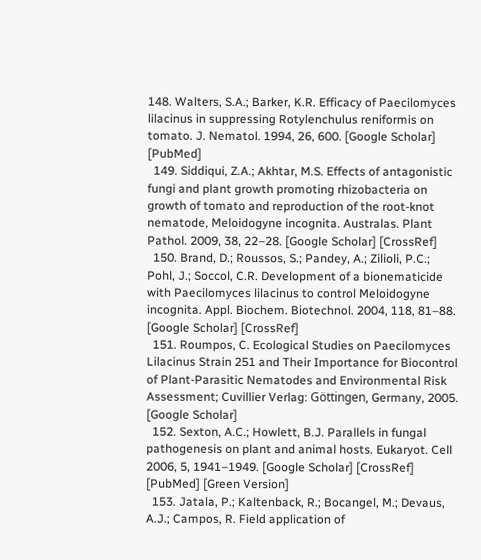148. Walters, S.A.; Barker, K.R. Efficacy of Paecilomyces lilacinus in suppressing Rotylenchulus reniformis on tomato. J. Nematol. 1994, 26, 600. [Google Scholar] [PubMed]
  149. Siddiqui, Z.A.; Akhtar, M.S. Effects of antagonistic fungi and plant growth promoting rhizobacteria on growth of tomato and reproduction of the root-knot nematode, Meloidogyne incognita. Australas. Plant Pathol. 2009, 38, 22–28. [Google Scholar] [CrossRef]
  150. Brand, D.; Roussos, S.; Pandey, A.; Zilioli, P.C.; Pohl, J.; Soccol, C.R. Development of a bionematicide with Paecilomyces lilacinus to control Meloidogyne incognita. Appl. Biochem. Biotechnol. 2004, 118, 81–88. [Google Scholar] [CrossRef]
  151. Roumpos, C. Ecological Studies on Paecilomyces Lilacinus Strain 251 and Their Importance for Biocontrol of Plant-Parasitic Nematodes and Environmental Risk Assessment; Cuvillier Verlag: Göttingen, Germany, 2005. [Google Scholar]
  152. Sexton, A.C.; Howlett, B.J. Parallels in fungal pathogenesis on plant and animal hosts. Eukaryot. Cell 2006, 5, 1941–1949. [Google Scholar] [CrossRef] [PubMed] [Green Version]
  153. Jatala, P.; Kaltenback, R.; Bocangel, M.; Devaus, A.J.; Campos, R. Field application of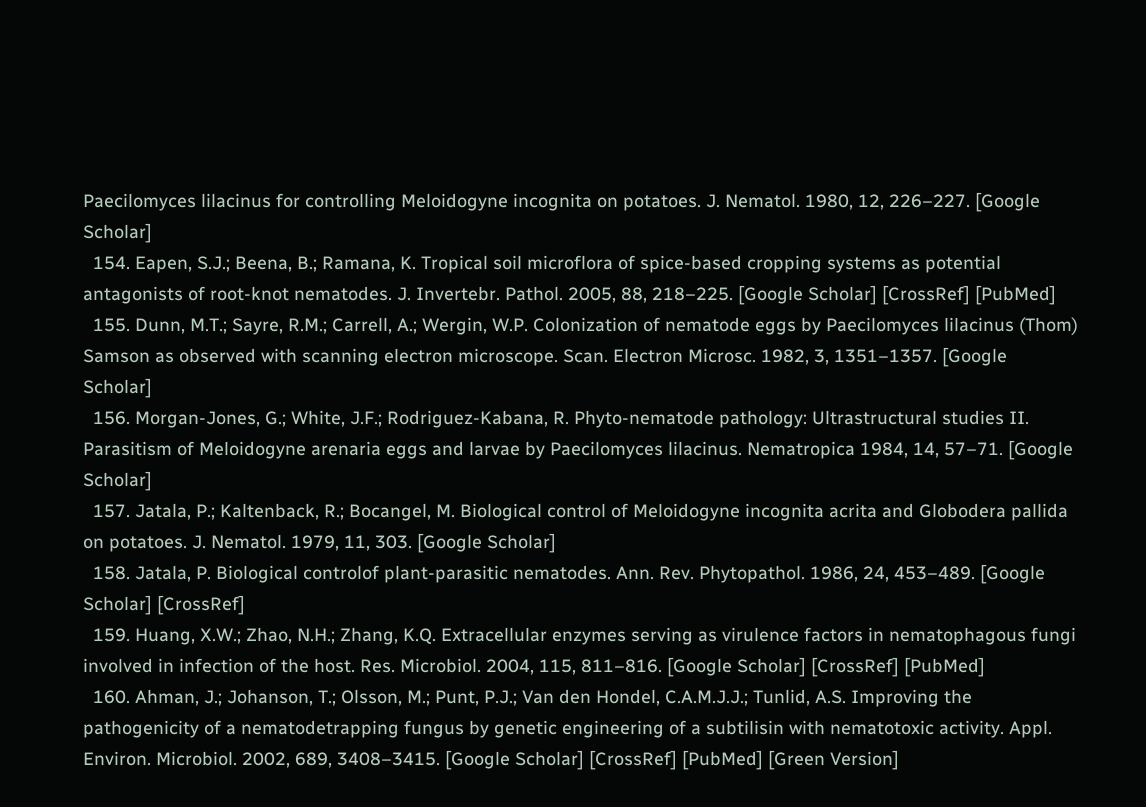Paecilomyces lilacinus for controlling Meloidogyne incognita on potatoes. J. Nematol. 1980, 12, 226–227. [Google Scholar]
  154. Eapen, S.J.; Beena, B.; Ramana, K. Tropical soil microflora of spice-based cropping systems as potential antagonists of root-knot nematodes. J. Invertebr. Pathol. 2005, 88, 218–225. [Google Scholar] [CrossRef] [PubMed]
  155. Dunn, M.T.; Sayre, R.M.; Carrell, A.; Wergin, W.P. Colonization of nematode eggs by Paecilomyces lilacinus (Thom) Samson as observed with scanning electron microscope. Scan. Electron Microsc. 1982, 3, 1351–1357. [Google Scholar]
  156. Morgan-Jones, G.; White, J.F.; Rodriguez-Kabana, R. Phyto-nematode pathology: Ultrastructural studies II. Parasitism of Meloidogyne arenaria eggs and larvae by Paecilomyces lilacinus. Nematropica 1984, 14, 57–71. [Google Scholar]
  157. Jatala, P.; Kaltenback, R.; Bocangel, M. Biological control of Meloidogyne incognita acrita and Globodera pallida on potatoes. J. Nematol. 1979, 11, 303. [Google Scholar]
  158. Jatala, P. Biological controlof plant-parasitic nematodes. Ann. Rev. Phytopathol. 1986, 24, 453–489. [Google Scholar] [CrossRef]
  159. Huang, X.W.; Zhao, N.H.; Zhang, K.Q. Extracellular enzymes serving as virulence factors in nematophagous fungi involved in infection of the host. Res. Microbiol. 2004, 115, 811–816. [Google Scholar] [CrossRef] [PubMed]
  160. Ahman, J.; Johanson, T.; Olsson, M.; Punt, P.J.; Van den Hondel, C.A.M.J.J.; Tunlid, A.S. Improving the pathogenicity of a nematodetrapping fungus by genetic engineering of a subtilisin with nematotoxic activity. Appl. Environ. Microbiol. 2002, 689, 3408–3415. [Google Scholar] [CrossRef] [PubMed] [Green Version]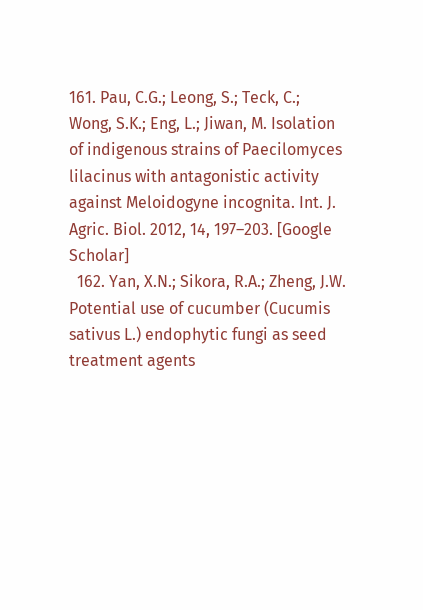161. Pau, C.G.; Leong, S.; Teck, C.; Wong, S.K.; Eng, L.; Jiwan, M. Isolation of indigenous strains of Paecilomyces lilacinus with antagonistic activity against Meloidogyne incognita. Int. J. Agric. Biol. 2012, 14, 197–203. [Google Scholar]
  162. Yan, X.N.; Sikora, R.A.; Zheng, J.W. Potential use of cucumber (Cucumis sativus L.) endophytic fungi as seed treatment agents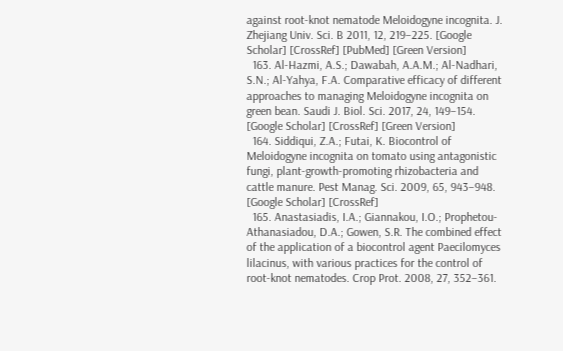against root-knot nematode Meloidogyne incognita. J. Zhejiang Univ. Sci. B 2011, 12, 219–225. [Google Scholar] [CrossRef] [PubMed] [Green Version]
  163. Al-Hazmi, A.S.; Dawabah, A.A.M.; Al-Nadhari, S.N.; Al-Yahya, F.A. Comparative efficacy of different approaches to managing Meloidogyne incognita on green bean. Saudi J. Biol. Sci. 2017, 24, 149–154. [Google Scholar] [CrossRef] [Green Version]
  164. Siddiqui, Z.A.; Futai, K. Biocontrol of Meloidogyne incognita on tomato using antagonistic fungi, plant-growth-promoting rhizobacteria and cattle manure. Pest Manag. Sci. 2009, 65, 943–948. [Google Scholar] [CrossRef]
  165. Anastasiadis, I.A.; Giannakou, I.O.; Prophetou-Athanasiadou, D.A.; Gowen, S.R. The combined effect of the application of a biocontrol agent Paecilomyces lilacinus, with various practices for the control of root-knot nematodes. Crop Prot. 2008, 27, 352–361.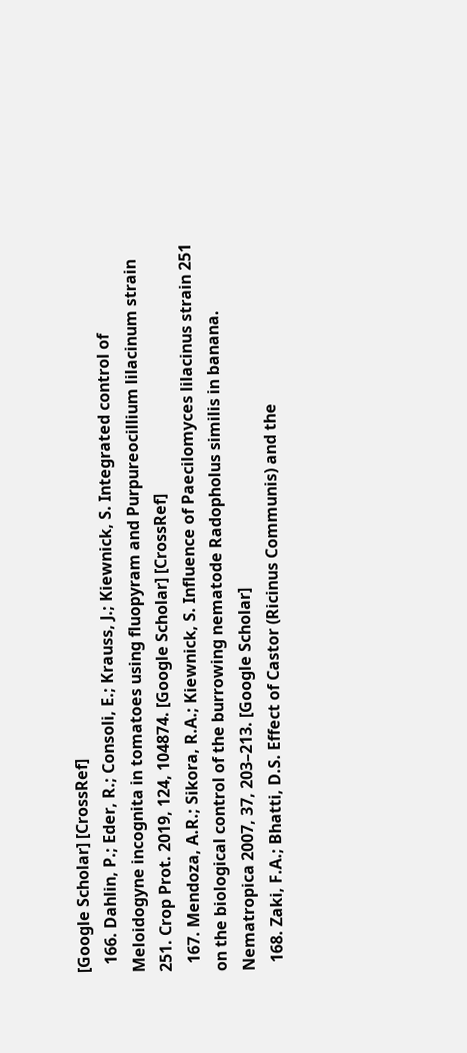[Google Scholar] [CrossRef]
  166. Dahlin, P.; Eder, R.; Consoli, E.; Krauss, J.; Kiewnick, S. Integrated control of Meloidogyne incognita in tomatoes using fluopyram and Purpureocillium lilacinum strain 251. Crop Prot. 2019, 124, 104874. [Google Scholar] [CrossRef]
  167. Mendoza, A.R.; Sikora, R.A.; Kiewnick, S. Influence of Paecilomyces lilacinus strain 251 on the biological control of the burrowing nematode Radopholus similis in banana. Nematropica 2007, 37, 203–213. [Google Scholar]
  168. Zaki, F.A.; Bhatti, D.S. Effect of Castor (Ricinus Communis) and the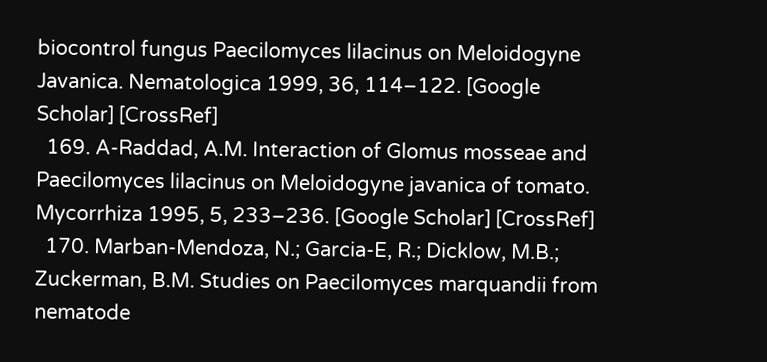biocontrol fungus Paecilomyces lilacinus on Meloidogyne Javanica. Nematologica 1999, 36, 114–122. [Google Scholar] [CrossRef]
  169. A-Raddad, A.M. Interaction of Glomus mosseae and Paecilomyces lilacinus on Meloidogyne javanica of tomato. Mycorrhiza 1995, 5, 233–236. [Google Scholar] [CrossRef]
  170. Marban-Mendoza, N.; Garcia-E, R.; Dicklow, M.B.; Zuckerman, B.M. Studies on Paecilomyces marquandii from nematode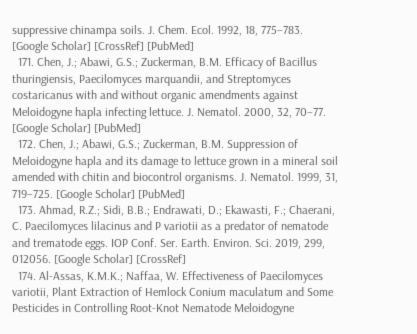suppressive chinampa soils. J. Chem. Ecol. 1992, 18, 775–783. [Google Scholar] [CrossRef] [PubMed]
  171. Chen, J.; Abawi, G.S.; Zuckerman, B.M. Efficacy of Bacillus thuringiensis, Paecilomyces marquandii, and Streptomyces costaricanus with and without organic amendments against Meloidogyne hapla infecting lettuce. J. Nematol. 2000, 32, 70–77. [Google Scholar] [PubMed]
  172. Chen, J.; Abawi, G.S.; Zuckerman, B.M. Suppression of Meloidogyne hapla and its damage to lettuce grown in a mineral soil amended with chitin and biocontrol organisms. J. Nematol. 1999, 31, 719–725. [Google Scholar] [PubMed]
  173. Ahmad, R.Z.; Sidi, B.B.; Endrawati, D.; Ekawasti, F.; Chaerani, C. Paecilomyces lilacinus and P variotii as a predator of nematode and trematode eggs. IOP Conf. Ser. Earth. Environ. Sci. 2019, 299, 012056. [Google Scholar] [CrossRef]
  174. Al-Assas, K.M.K.; Naffaa, W. Effectiveness of Paecilomyces variotii, Plant Extraction of Hemlock Conium maculatum and Some Pesticides in Controlling Root-Knot Nematode Meloidogyne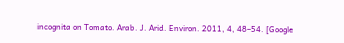incognita on Tomato. Arab. J. Arid. Environ. 2011, 4, 48–54. [Google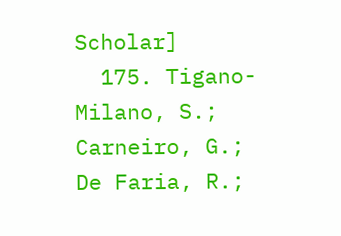Scholar]
  175. Tigano-Milano, S.; Carneiro, G.; De Faria, R.;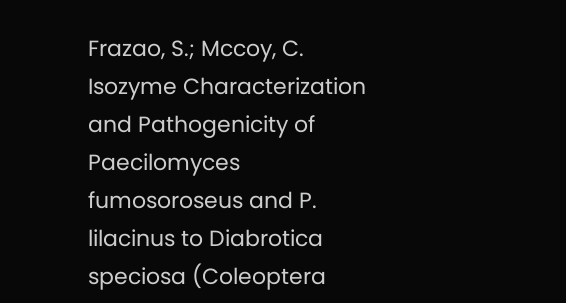Frazao, S.; Mccoy, C. Isozyme Characterization and Pathogenicity of Paecilomyces fumosoroseus and P. lilacinus to Diabrotica speciosa (Coleoptera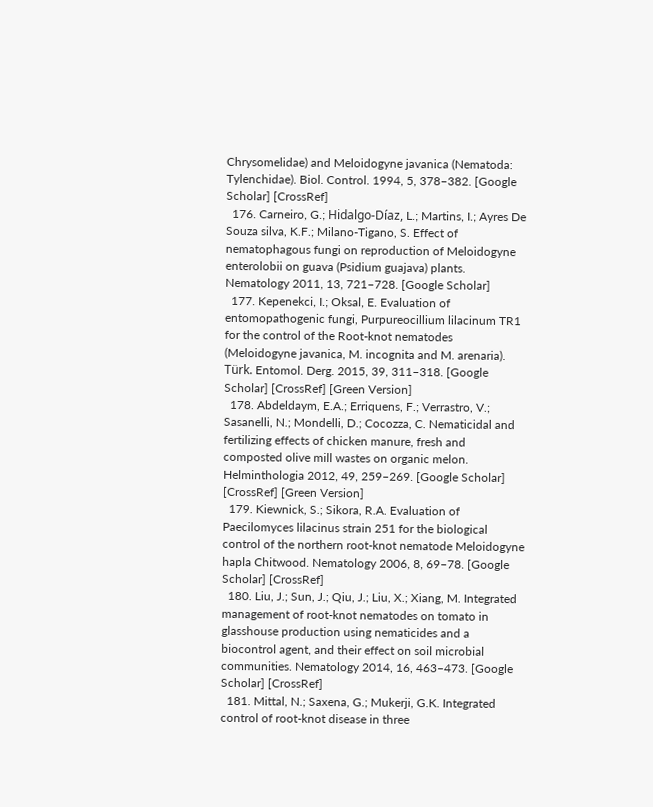Chrysomelidae) and Meloidogyne javanica (Nematoda: Tylenchidae). Biol. Control. 1994, 5, 378–382. [Google Scholar] [CrossRef]
  176. Carneiro, G.; Hidalgo-Díaz, L.; Martins, I.; Ayres De Souza silva, K.F.; Milano-Tigano, S. Effect of nematophagous fungi on reproduction of Meloidogyne enterolobii on guava (Psidium guajava) plants. Nematology 2011, 13, 721–728. [Google Scholar]
  177. Kepenekci, I.; Oksal, E. Evaluation of entomopathogenic fungi, Purpureocillium lilacinum TR1 for the control of the Root-knot nematodes (Meloidogyne javanica, M. incognita and M. arenaria). Türk. Entomol. Derg. 2015, 39, 311–318. [Google Scholar] [CrossRef] [Green Version]
  178. Abdeldaym, E.A.; Erriquens, F.; Verrastro, V.; Sasanelli, N.; Mondelli, D.; Cocozza, C. Nematicidal and fertilizing effects of chicken manure, fresh and composted olive mill wastes on organic melon. Helminthologia 2012, 49, 259–269. [Google Scholar] [CrossRef] [Green Version]
  179. Kiewnick, S.; Sikora, R.A. Evaluation of Paecilomyces lilacinus strain 251 for the biological control of the northern root-knot nematode Meloidogyne hapla Chitwood. Nematology 2006, 8, 69–78. [Google Scholar] [CrossRef]
  180. Liu, J.; Sun, J.; Qiu, J.; Liu, X.; Xiang, M. Integrated management of root-knot nematodes on tomato in glasshouse production using nematicides and a biocontrol agent, and their effect on soil microbial communities. Nematology 2014, 16, 463–473. [Google Scholar] [CrossRef]
  181. Mittal, N.; Saxena, G.; Mukerji, G.K. Integrated control of root-knot disease in three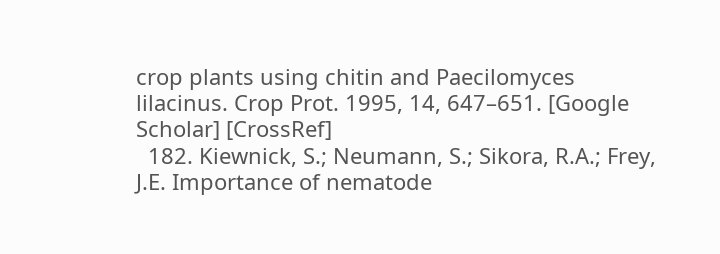crop plants using chitin and Paecilomyces lilacinus. Crop Prot. 1995, 14, 647–651. [Google Scholar] [CrossRef]
  182. Kiewnick, S.; Neumann, S.; Sikora, R.A.; Frey, J.E. Importance of nematode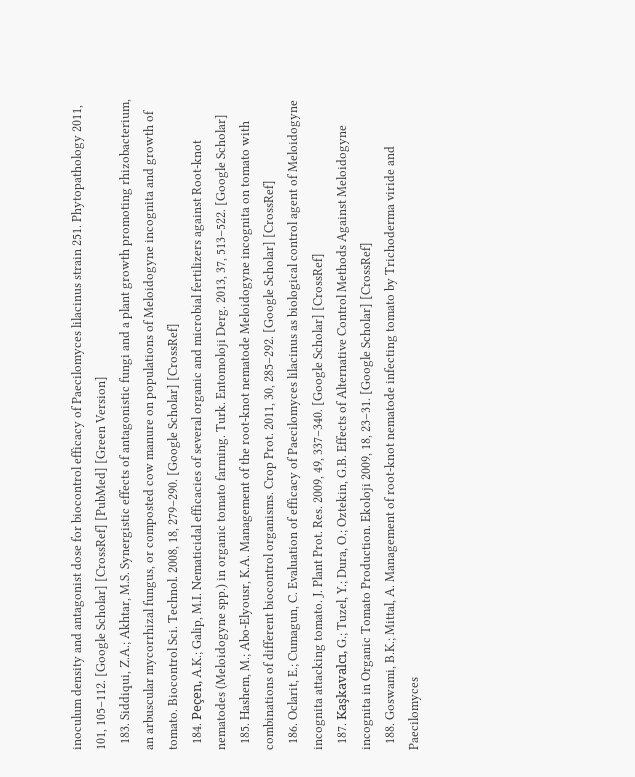inoculum density and antagonist dose for biocontrol efficacy of Paecilomyces lilacinus strain 251. Phytopathology 2011, 101, 105–112. [Google Scholar] [CrossRef] [PubMed] [Green Version]
  183. Siddiqui, Z.A.; Akhtar, M.S. Synergistic effects of antagonistic fungi and a plant growth promoting rhizobacterium, an arbuscular mycorrhizal fungus, or composted cow manure on populations of Meloidogyne incognita and growth of tomato. Biocontrol Sci. Technol. 2008, 18, 279–290. [Google Scholar] [CrossRef]
  184. Peçen, A.K.; Galip, M.I. Nematicidal efficacies of several organic and microbial fertilizers against Root-knot nematodes (Meloidogyne spp.) in organic tomato farming. Turk. Entomoloji Derg. 2013, 37, 513–522. [Google Scholar]
  185. Hashem, M.; Abo-Elyousr, K.A. Management of the root-knot nematode Meloidogyne incognita on tomato with combinations of different biocontrol organisms. Crop Prot. 2011, 30, 285–292. [Google Scholar] [CrossRef]
  186. Oclarit, E.; Cumagun, C. Evaluation of efficacy of Paecilomyces lilacinus as biological control agent of Meloidogyne incognita attacking tomato. J. Plant Prot. Res. 2009, 49, 337–340. [Google Scholar] [CrossRef]
  187. Kaşkavalcı, G.; Tuzel, Y.; Dura, O.; Oztekin, G.B. Effects of Alternative Control Methods Against Meloidogyne incognita in Organic Tomato Production. Ekoloji 2009, 18, 23–31. [Google Scholar] [CrossRef]
  188. Goswami, B.K.; Mittal, A. Management of root-knot nematode infecting tomato by Trichoderma viride and Paecilomyces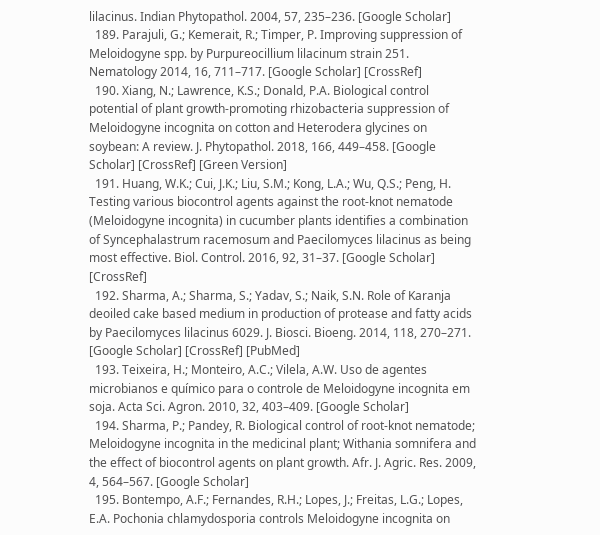lilacinus. Indian Phytopathol. 2004, 57, 235–236. [Google Scholar]
  189. Parajuli, G.; Kemerait, R.; Timper, P. Improving suppression of Meloidogyne spp. by Purpureocillium lilacinum strain 251. Nematology 2014, 16, 711–717. [Google Scholar] [CrossRef]
  190. Xiang, N.; Lawrence, K.S.; Donald, P.A. Biological control potential of plant growth-promoting rhizobacteria suppression of Meloidogyne incognita on cotton and Heterodera glycines on soybean: A review. J. Phytopathol. 2018, 166, 449–458. [Google Scholar] [CrossRef] [Green Version]
  191. Huang, W.K.; Cui, J.K.; Liu, S.M.; Kong, L.A.; Wu, Q.S.; Peng, H. Testing various biocontrol agents against the root-knot nematode (Meloidogyne incognita) in cucumber plants identifies a combination of Syncephalastrum racemosum and Paecilomyces lilacinus as being most effective. Biol. Control. 2016, 92, 31–37. [Google Scholar] [CrossRef]
  192. Sharma, A.; Sharma, S.; Yadav, S.; Naik, S.N. Role of Karanja deoiled cake based medium in production of protease and fatty acids by Paecilomyces lilacinus 6029. J. Biosci. Bioeng. 2014, 118, 270–271. [Google Scholar] [CrossRef] [PubMed]
  193. Teixeira, H.; Monteiro, A.C.; Vilela, A.W. Uso de agentes microbianos e químico para o controle de Meloidogyne incognita em soja. Acta Sci. Agron. 2010, 32, 403–409. [Google Scholar]
  194. Sharma, P.; Pandey, R. Biological control of root-knot nematode; Meloidogyne incognita in the medicinal plant; Withania somnifera and the effect of biocontrol agents on plant growth. Afr. J. Agric. Res. 2009, 4, 564–567. [Google Scholar]
  195. Bontempo, A.F.; Fernandes, R.H.; Lopes, J.; Freitas, L.G.; Lopes, E.A. Pochonia chlamydosporia controls Meloidogyne incognita on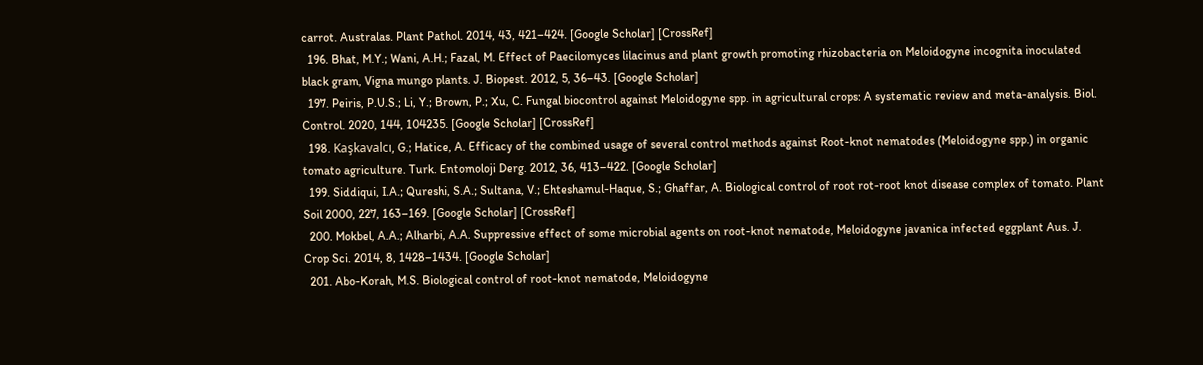carrot. Australas. Plant Pathol. 2014, 43, 421–424. [Google Scholar] [CrossRef]
  196. Bhat, M.Y.; Wani, A.H.; Fazal, M. Effect of Paecilomyces lilacinus and plant growth promoting rhizobacteria on Meloidogyne incognita inoculated black gram, Vigna mungo plants. J. Biopest. 2012, 5, 36–43. [Google Scholar]
  197. Peiris, P.U.S.; Li, Y.; Brown, P.; Xu, C. Fungal biocontrol against Meloidogyne spp. in agricultural crops: A systematic review and meta-analysis. Biol. Control. 2020, 144, 104235. [Google Scholar] [CrossRef]
  198. Kaşkavalcı, G.; Hatice, A. Efficacy of the combined usage of several control methods against Root-knot nematodes (Meloidogyne spp.) in organic tomato agriculture. Turk. Entomoloji Derg. 2012, 36, 413–422. [Google Scholar]
  199. Siddiqui, I.A.; Qureshi, S.A.; Sultana, V.; Ehteshamul-Haque, S.; Ghaffar, A. Biological control of root rot-root knot disease complex of tomato. Plant Soil 2000, 227, 163–169. [Google Scholar] [CrossRef]
  200. Mokbel, A.A.; Alharbi, A.A. Suppressive effect of some microbial agents on root-knot nematode, Meloidogyne javanica infected eggplant Aus. J. Crop Sci. 2014, 8, 1428–1434. [Google Scholar]
  201. Abo-Korah, M.S. Biological control of root-knot nematode, Meloidogyne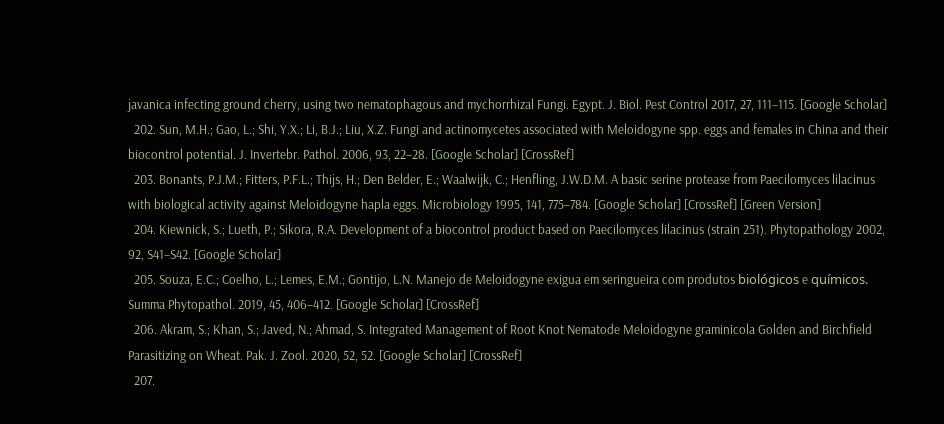javanica infecting ground cherry, using two nematophagous and mychorrhizal Fungi. Egypt. J. Biol. Pest Control 2017, 27, 111–115. [Google Scholar]
  202. Sun, M.H.; Gao, L.; Shi, Y.X.; Li, B.J.; Liu, X.Z. Fungi and actinomycetes associated with Meloidogyne spp. eggs and females in China and their biocontrol potential. J. Invertebr. Pathol. 2006, 93, 22–28. [Google Scholar] [CrossRef]
  203. Bonants, P.J.M.; Fitters, P.F.L.; Thijs, H.; Den Belder, E.; Waalwijk, C.; Henfling, J.W.D.M. A basic serine protease from Paecilomyces lilacinus with biological activity against Meloidogyne hapla eggs. Microbiology 1995, 141, 775–784. [Google Scholar] [CrossRef] [Green Version]
  204. Kiewnick, S.; Lueth, P.; Sikora, R.A. Development of a biocontrol product based on Paecilomyces lilacinus (strain 251). Phytopathology 2002, 92, S41–S42. [Google Scholar]
  205. Souza, E.C.; Coelho, L.; Lemes, E.M.; Gontijo, L.N. Manejo de Meloidogyne exigua em seringueira com produtos biológicos e químicos. Summa Phytopathol. 2019, 45, 406–412. [Google Scholar] [CrossRef]
  206. Akram, S.; Khan, S.; Javed, N.; Ahmad, S. Integrated Management of Root Knot Nematode Meloidogyne graminicola Golden and Birchfield Parasitizing on Wheat. Pak. J. Zool. 2020, 52, 52. [Google Scholar] [CrossRef]
  207.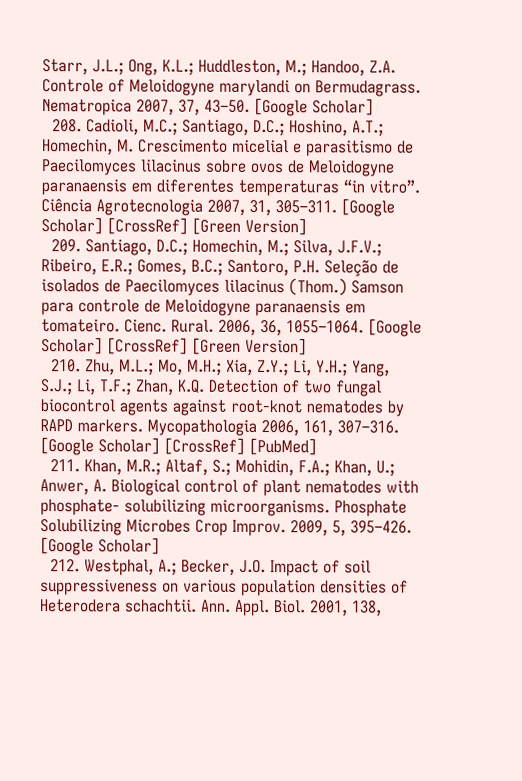Starr, J.L.; Ong, K.L.; Huddleston, M.; Handoo, Z.A. Controle of Meloidogyne marylandi on Bermudagrass. Nematropica 2007, 37, 43–50. [Google Scholar]
  208. Cadioli, M.C.; Santiago, D.C.; Hoshino, A.T.; Homechin, M. Crescimento micelial e parasitismo de Paecilomyces lilacinus sobre ovos de Meloidogyne paranaensis em diferentes temperaturas “in vitro”. Ciência Agrotecnologia 2007, 31, 305–311. [Google Scholar] [CrossRef] [Green Version]
  209. Santiago, D.C.; Homechin, M.; Silva, J.F.V.; Ribeiro, E.R.; Gomes, B.C.; Santoro, P.H. Seleção de isolados de Paecilomyces lilacinus (Thom.) Samson para controle de Meloidogyne paranaensis em tomateiro. Cienc. Rural. 2006, 36, 1055–1064. [Google Scholar] [CrossRef] [Green Version]
  210. Zhu, M.L.; Mo, M.H.; Xia, Z.Y.; Li, Y.H.; Yang, S.J.; Li, T.F.; Zhan, K.Q. Detection of two fungal biocontrol agents against root-knot nematodes by RAPD markers. Mycopathologia 2006, 161, 307–316. [Google Scholar] [CrossRef] [PubMed]
  211. Khan, M.R.; Altaf, S.; Mohidin, F.A.; Khan, U.; Anwer, A. Biological control of plant nematodes with phosphate- solubilizing microorganisms. Phosphate Solubilizing Microbes Crop Improv. 2009, 5, 395–426. [Google Scholar]
  212. Westphal, A.; Becker, J.O. Impact of soil suppressiveness on various population densities of Heterodera schachtii. Ann. Appl. Biol. 2001, 138,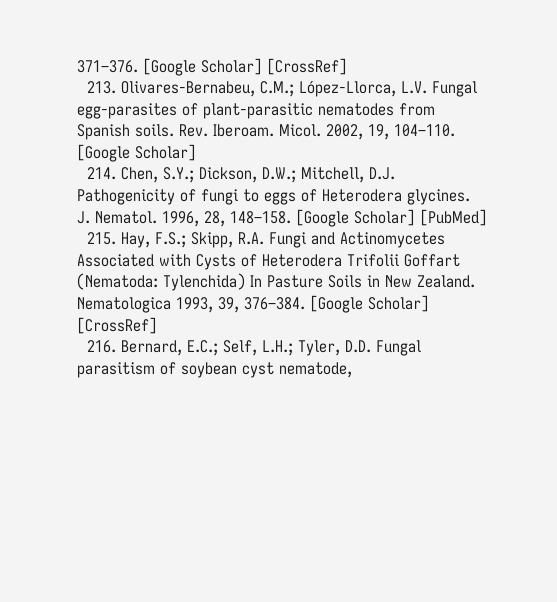371–376. [Google Scholar] [CrossRef]
  213. Olivares-Bernabeu, C.M.; López-Llorca, L.V. Fungal egg-parasites of plant-parasitic nematodes from Spanish soils. Rev. Iberoam. Micol. 2002, 19, 104–110. [Google Scholar]
  214. Chen, S.Y.; Dickson, D.W.; Mitchell, D.J. Pathogenicity of fungi to eggs of Heterodera glycines. J. Nematol. 1996, 28, 148–158. [Google Scholar] [PubMed]
  215. Hay, F.S.; Skipp, R.A. Fungi and Actinomycetes Associated with Cysts of Heterodera Trifolii Goffart (Nematoda: Tylenchida) In Pasture Soils in New Zealand. Nematologica 1993, 39, 376–384. [Google Scholar] [CrossRef]
  216. Bernard, E.C.; Self, L.H.; Tyler, D.D. Fungal parasitism of soybean cyst nematode,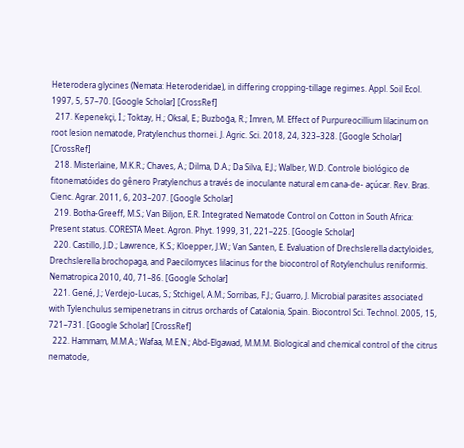Heterodera glycines (Nemata: Heteroderidae), in differing cropping-tillage regimes. Appl. Soil Ecol. 1997, 5, 57–70. [Google Scholar] [CrossRef]
  217. Kepenekçi, İ.; Toktay, H.; Oksal, E.; Buzboğa, R.; İmren, M. Effect of Purpureocillium lilacinum on root lesion nematode, Pratylenchus thornei. J. Agric. Sci. 2018, 24, 323–328. [Google Scholar] [CrossRef]
  218. Misterlaine, M.K.R.; Chaves, A.; Dilma, D.A.; Da Silva, E.J.; Walber, W.D. Controle biológico de fitonematóides do gênero Pratylenchus a través de inoculante natural em cana-de- açúcar. Rev. Bras. Cienc. Agrar. 2011, 6, 203–207. [Google Scholar]
  219. Botha-Greeff, M.S.; Van Biljon, E.R. Integrated Nematode Control on Cotton in South Africa: Present status. CORESTA Meet. Agron. Phyt. 1999, 31, 221–225. [Google Scholar]
  220. Castillo, J.D.; Lawrence, K.S.; Kloepper, J.W.; Van Santen, E. Evaluation of Drechslerella dactyloides, Drechslerella brochopaga, and Paecilomyces lilacinus for the biocontrol of Rotylenchulus reniformis. Nematropica 2010, 40, 71–86. [Google Scholar]
  221. Gené, J.; Verdejo-Lucas, S.; Stchigel, A.M.; Sorribas, F.J.; Guarro, J. Microbial parasites associated with Tylenchulus semipenetrans in citrus orchards of Catalonia, Spain. Biocontrol Sci. Technol. 2005, 15, 721–731. [Google Scholar] [CrossRef]
  222. Hammam, M.M.A.; Wafaa, M.E.N.; Abd-Elgawad, M.M.M. Biological and chemical control of the citrus nematode,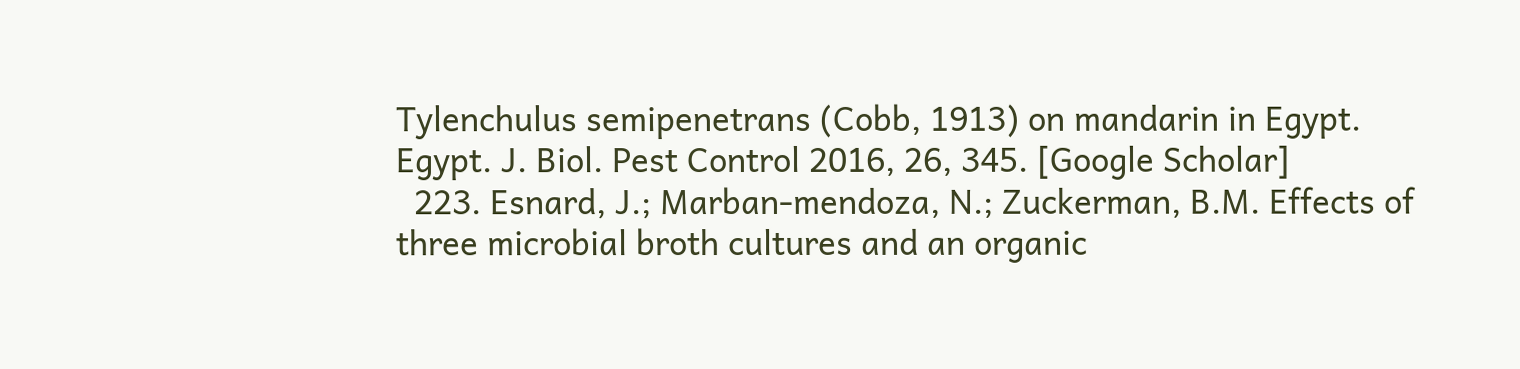Tylenchulus semipenetrans (Cobb, 1913) on mandarin in Egypt. Egypt. J. Biol. Pest Control 2016, 26, 345. [Google Scholar]
  223. Esnard, J.; Marban-mendoza, N.; Zuckerman, B.M. Effects of three microbial broth cultures and an organic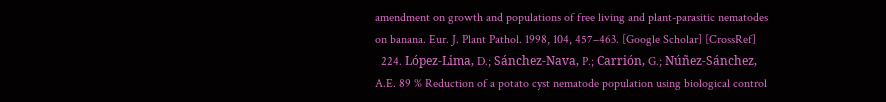amendment on growth and populations of free living and plant-parasitic nematodes on banana. Eur. J. Plant Pathol. 1998, 104, 457–463. [Google Scholar] [CrossRef]
  224. López-Lima, D.; Sánchez-Nava, P.; Carrión, G.; Núñez-Sánchez, A.E. 89 % Reduction of a potato cyst nematode population using biological control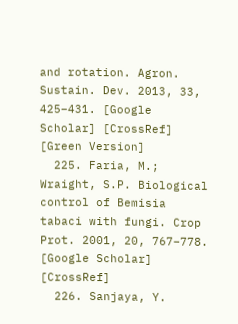and rotation. Agron. Sustain. Dev. 2013, 33, 425–431. [Google Scholar] [CrossRef] [Green Version]
  225. Faria, M.; Wraight, S.P. Biological control of Bemisia tabaci with fungi. Crop Prot. 2001, 20, 767–778. [Google Scholar] [CrossRef]
  226. Sanjaya, Y.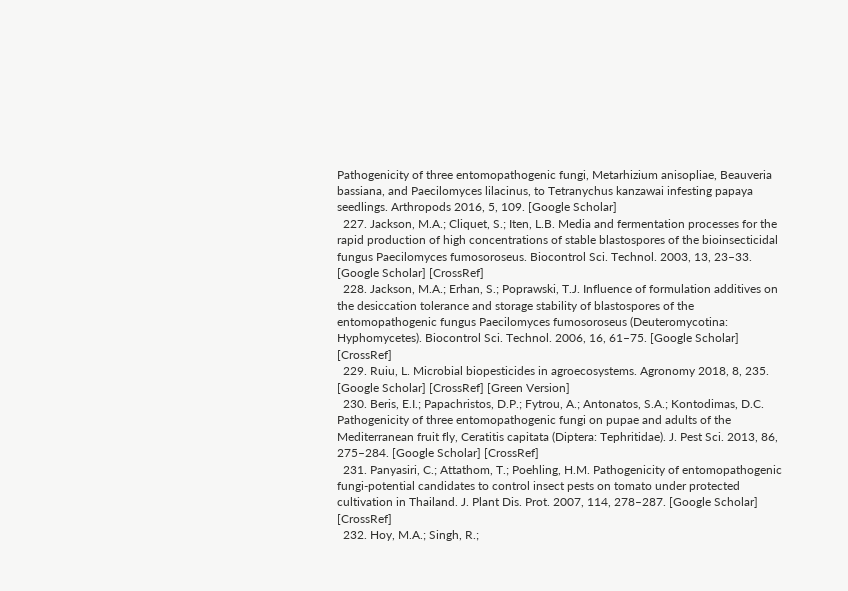Pathogenicity of three entomopathogenic fungi, Metarhizium anisopliae, Beauveria bassiana, and Paecilomyces lilacinus, to Tetranychus kanzawai infesting papaya seedlings. Arthropods 2016, 5, 109. [Google Scholar]
  227. Jackson, M.A.; Cliquet, S.; Iten, L.B. Media and fermentation processes for the rapid production of high concentrations of stable blastospores of the bioinsecticidal fungus Paecilomyces fumosoroseus. Biocontrol Sci. Technol. 2003, 13, 23–33. [Google Scholar] [CrossRef]
  228. Jackson, M.A.; Erhan, S.; Poprawski, T.J. Influence of formulation additives on the desiccation tolerance and storage stability of blastospores of the entomopathogenic fungus Paecilomyces fumosoroseus (Deuteromycotina: Hyphomycetes). Biocontrol Sci. Technol. 2006, 16, 61–75. [Google Scholar] [CrossRef]
  229. Ruiu, L. Microbial biopesticides in agroecosystems. Agronomy 2018, 8, 235. [Google Scholar] [CrossRef] [Green Version]
  230. Beris, E.I.; Papachristos, D.P.; Fytrou, A.; Antonatos, S.A.; Kontodimas, D.C. Pathogenicity of three entomopathogenic fungi on pupae and adults of the Mediterranean fruit fly, Ceratitis capitata (Diptera: Tephritidae). J. Pest Sci. 2013, 86, 275–284. [Google Scholar] [CrossRef]
  231. Panyasiri, C.; Attathom, T.; Poehling, H.M. Pathogenicity of entomopathogenic fungi-potential candidates to control insect pests on tomato under protected cultivation in Thailand. J. Plant Dis. Prot. 2007, 114, 278–287. [Google Scholar] [CrossRef]
  232. Hoy, M.A.; Singh, R.;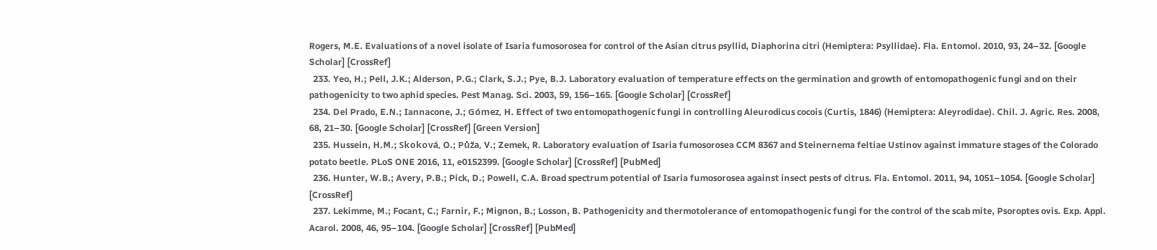Rogers, M.E. Evaluations of a novel isolate of Isaria fumosorosea for control of the Asian citrus psyllid, Diaphorina citri (Hemiptera: Psyllidae). Fla. Entomol. 2010, 93, 24–32. [Google Scholar] [CrossRef]
  233. Yeo, H.; Pell, J.K.; Alderson, P.G.; Clark, S.J.; Pye, B.J. Laboratory evaluation of temperature effects on the germination and growth of entomopathogenic fungi and on their pathogenicity to two aphid species. Pest Manag. Sci. 2003, 59, 156–165. [Google Scholar] [CrossRef]
  234. Del Prado, E.N.; Iannacone, J.; Gómez, H. Effect of two entomopathogenic fungi in controlling Aleurodicus cocois (Curtis, 1846) (Hemiptera: Aleyrodidae). Chil. J. Agric. Res. 2008, 68, 21–30. [Google Scholar] [CrossRef] [Green Version]
  235. Hussein, H.M.; Skoková, O.; Půža, V.; Zemek, R. Laboratory evaluation of Isaria fumosorosea CCM 8367 and Steinernema feltiae Ustinov against immature stages of the Colorado potato beetle. PLoS ONE 2016, 11, e0152399. [Google Scholar] [CrossRef] [PubMed]
  236. Hunter, W.B.; Avery, P.B.; Pick, D.; Powell, C.A. Broad spectrum potential of Isaria fumosorosea against insect pests of citrus. Fla. Entomol. 2011, 94, 1051–1054. [Google Scholar] [CrossRef]
  237. Lekimme, M.; Focant, C.; Farnir, F.; Mignon, B.; Losson, B. Pathogenicity and thermotolerance of entomopathogenic fungi for the control of the scab mite, Psoroptes ovis. Exp. Appl. Acarol. 2008, 46, 95–104. [Google Scholar] [CrossRef] [PubMed]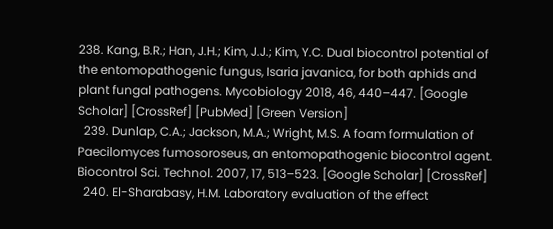238. Kang, B.R.; Han, J.H.; Kim, J.J.; Kim, Y.C. Dual biocontrol potential of the entomopathogenic fungus, Isaria javanica, for both aphids and plant fungal pathogens. Mycobiology 2018, 46, 440–447. [Google Scholar] [CrossRef] [PubMed] [Green Version]
  239. Dunlap, C.A.; Jackson, M.A.; Wright, M.S. A foam formulation of Paecilomyces fumosoroseus, an entomopathogenic biocontrol agent. Biocontrol Sci. Technol. 2007, 17, 513–523. [Google Scholar] [CrossRef]
  240. El-Sharabasy, H.M. Laboratory evaluation of the effect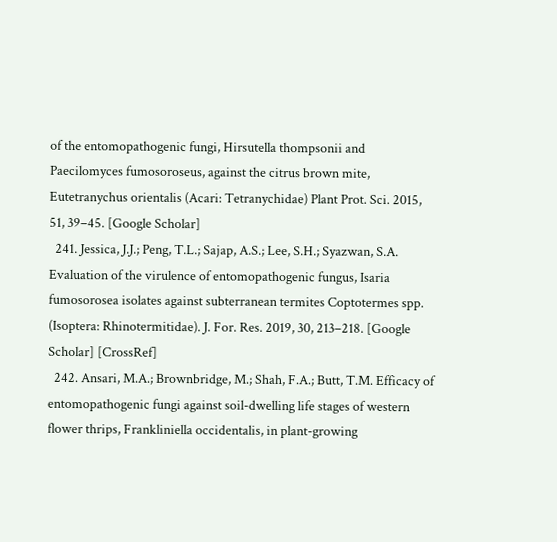of the entomopathogenic fungi, Hirsutella thompsonii and Paecilomyces fumosoroseus, against the citrus brown mite, Eutetranychus orientalis (Acari: Tetranychidae) Plant Prot. Sci. 2015, 51, 39–45. [Google Scholar]
  241. Jessica, J.J.; Peng, T.L.; Sajap, A.S.; Lee, S.H.; Syazwan, S.A. Evaluation of the virulence of entomopathogenic fungus, Isaria fumosorosea isolates against subterranean termites Coptotermes spp. (Isoptera: Rhinotermitidae). J. For. Res. 2019, 30, 213–218. [Google Scholar] [CrossRef]
  242. Ansari, M.A.; Brownbridge, M.; Shah, F.A.; Butt, T.M. Efficacy of entomopathogenic fungi against soil-dwelling life stages of western flower thrips, Frankliniella occidentalis, in plant-growing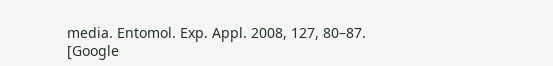media. Entomol. Exp. Appl. 2008, 127, 80–87. [Google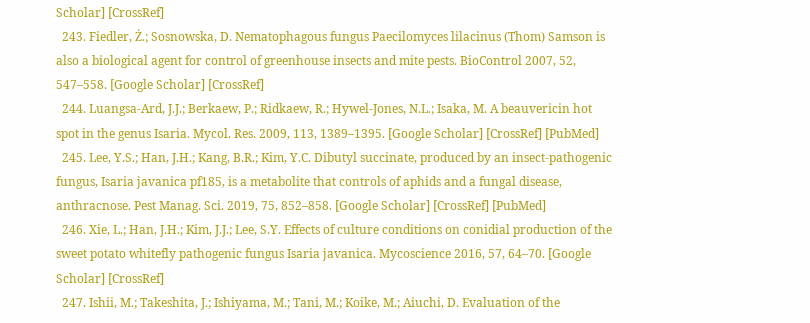Scholar] [CrossRef]
  243. Fiedler, Ż.; Sosnowska, D. Nematophagous fungus Paecilomyces lilacinus (Thom) Samson is also a biological agent for control of greenhouse insects and mite pests. BioControl 2007, 52, 547–558. [Google Scholar] [CrossRef]
  244. Luangsa-Ard, J.J.; Berkaew, P.; Ridkaew, R.; Hywel-Jones, N.L.; Isaka, M. A beauvericin hot spot in the genus Isaria. Mycol. Res. 2009, 113, 1389–1395. [Google Scholar] [CrossRef] [PubMed]
  245. Lee, Y.S.; Han, J.H.; Kang, B.R.; Kim, Y.C. Dibutyl succinate, produced by an insect-pathogenic fungus, Isaria javanica pf185, is a metabolite that controls of aphids and a fungal disease, anthracnose. Pest Manag. Sci. 2019, 75, 852–858. [Google Scholar] [CrossRef] [PubMed]
  246. Xie, L.; Han, J.H.; Kim, J.J.; Lee, S.Y. Effects of culture conditions on conidial production of the sweet potato whitefly pathogenic fungus Isaria javanica. Mycoscience 2016, 57, 64–70. [Google Scholar] [CrossRef]
  247. Ishii, M.; Takeshita, J.; Ishiyama, M.; Tani, M.; Koike, M.; Aiuchi, D. Evaluation of the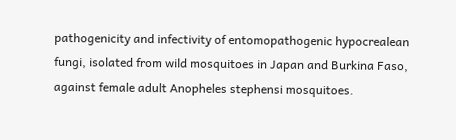pathogenicity and infectivity of entomopathogenic hypocrealean fungi, isolated from wild mosquitoes in Japan and Burkina Faso, against female adult Anopheles stephensi mosquitoes.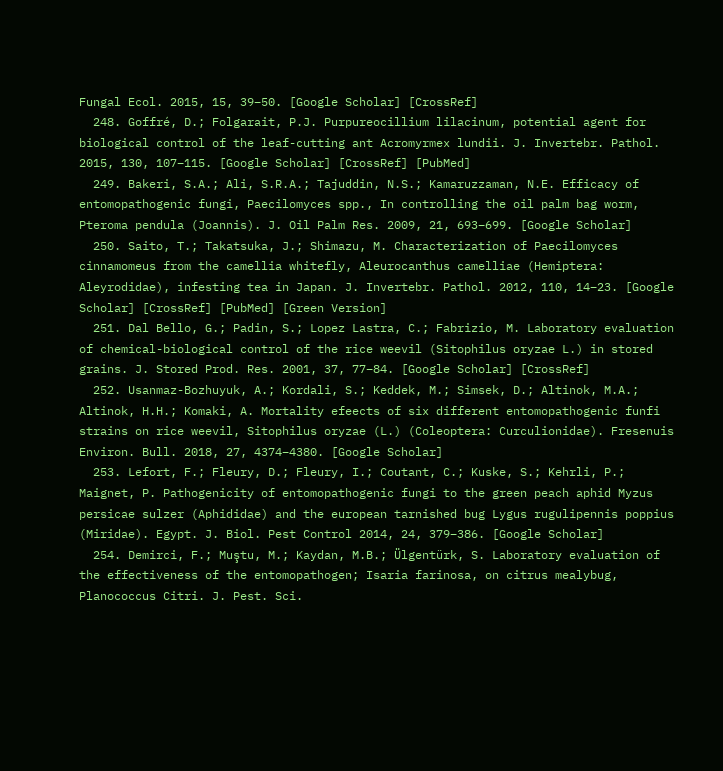Fungal Ecol. 2015, 15, 39–50. [Google Scholar] [CrossRef]
  248. Goffré, D.; Folgarait, P.J. Purpureocillium lilacinum, potential agent for biological control of the leaf-cutting ant Acromyrmex lundii. J. Invertebr. Pathol. 2015, 130, 107–115. [Google Scholar] [CrossRef] [PubMed]
  249. Bakeri, S.A.; Ali, S.R.A.; Tajuddin, N.S.; Kamaruzzaman, N.E. Efficacy of entomopathogenic fungi, Paecilomyces spp., In controlling the oil palm bag worm, Pteroma pendula (Joannis). J. Oil Palm Res. 2009, 21, 693–699. [Google Scholar]
  250. Saito, T.; Takatsuka, J.; Shimazu, M. Characterization of Paecilomyces cinnamomeus from the camellia whitefly, Aleurocanthus camelliae (Hemiptera: Aleyrodidae), infesting tea in Japan. J. Invertebr. Pathol. 2012, 110, 14–23. [Google Scholar] [CrossRef] [PubMed] [Green Version]
  251. Dal Bello, G.; Padin, S.; Lopez Lastra, C.; Fabrizio, M. Laboratory evaluation of chemical-biological control of the rice weevil (Sitophilus oryzae L.) in stored grains. J. Stored Prod. Res. 2001, 37, 77–84. [Google Scholar] [CrossRef]
  252. Usanmaz-Bozhuyuk, A.; Kordali, S.; Keddek, M.; Simsek, D.; Altinok, M.A.; Altinok, H.H.; Komaki, A. Mortality efeects of six different entomopathogenic funfi strains on rice weevil, Sitophilus oryzae (L.) (Coleoptera: Curculionidae). Fresenuis Environ. Bull. 2018, 27, 4374–4380. [Google Scholar]
  253. Lefort, F.; Fleury, D.; Fleury, I.; Coutant, C.; Kuske, S.; Kehrli, P.; Maignet, P. Pathogenicity of entomopathogenic fungi to the green peach aphid Myzus persicae sulzer (Aphididae) and the european tarnished bug Lygus rugulipennis poppius (Miridae). Egypt. J. Biol. Pest Control 2014, 24, 379–386. [Google Scholar]
  254. Demirci, F.; Muştu, M.; Kaydan, M.B.; Ülgentürk, S. Laboratory evaluation of the effectiveness of the entomopathogen; Isaria farinosa, on citrus mealybug, Planococcus Citri. J. Pest. Sci.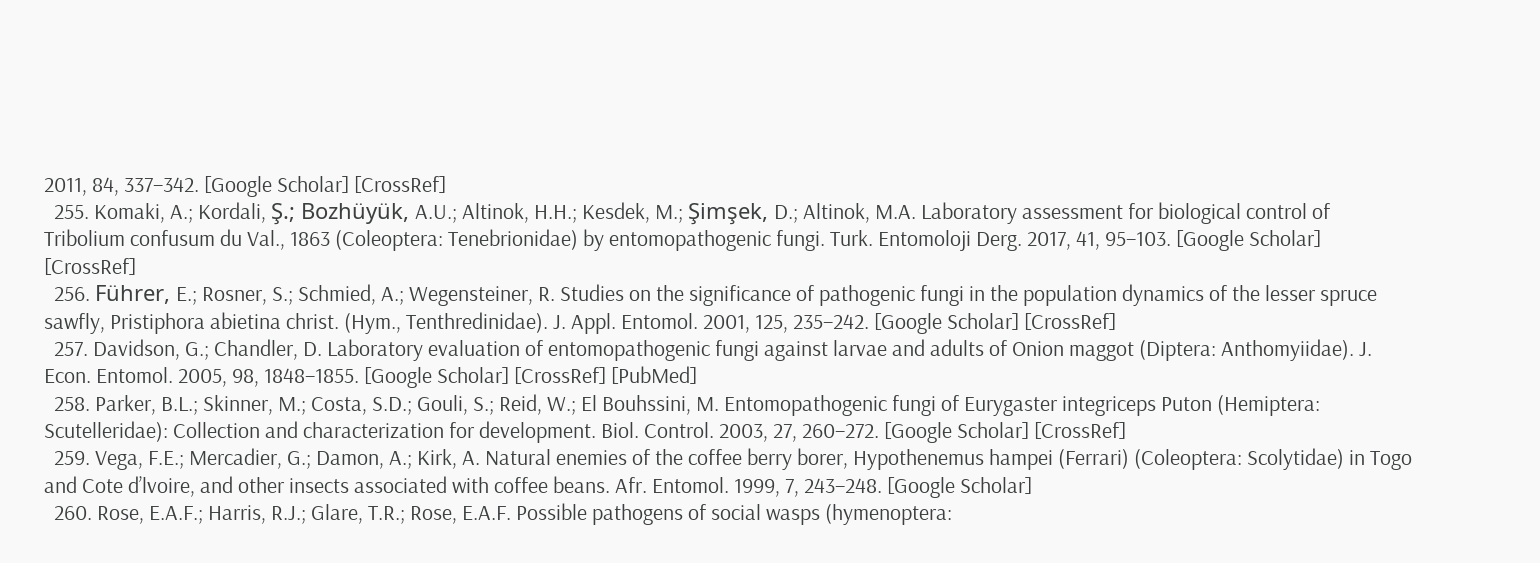2011, 84, 337–342. [Google Scholar] [CrossRef]
  255. Komaki, A.; Kordali, Ş.; Bozhüyük, A.U.; Altinok, H.H.; Kesdek, M.; Şimşek, D.; Altinok, M.A. Laboratory assessment for biological control of Tribolium confusum du Val., 1863 (Coleoptera: Tenebrionidae) by entomopathogenic fungi. Turk. Entomoloji Derg. 2017, 41, 95–103. [Google Scholar] [CrossRef]
  256. Führer, E.; Rosner, S.; Schmied, A.; Wegensteiner, R. Studies on the significance of pathogenic fungi in the population dynamics of the lesser spruce sawfly, Pristiphora abietina christ. (Hym., Tenthredinidae). J. Appl. Entomol. 2001, 125, 235–242. [Google Scholar] [CrossRef]
  257. Davidson, G.; Chandler, D. Laboratory evaluation of entomopathogenic fungi against larvae and adults of Onion maggot (Diptera: Anthomyiidae). J. Econ. Entomol. 2005, 98, 1848–1855. [Google Scholar] [CrossRef] [PubMed]
  258. Parker, B.L.; Skinner, M.; Costa, S.D.; Gouli, S.; Reid, W.; El Bouhssini, M. Entomopathogenic fungi of Eurygaster integriceps Puton (Hemiptera: Scutelleridae): Collection and characterization for development. Biol. Control. 2003, 27, 260–272. [Google Scholar] [CrossRef]
  259. Vega, F.E.; Mercadier, G.; Damon, A.; Kirk, A. Natural enemies of the coffee berry borer, Hypothenemus hampei (Ferrari) (Coleoptera: Scolytidae) in Togo and Cote d’lvoire, and other insects associated with coffee beans. Afr. Entomol. 1999, 7, 243–248. [Google Scholar]
  260. Rose, E.A.F.; Harris, R.J.; Glare, T.R.; Rose, E.A.F. Possible pathogens of social wasps (hymenoptera: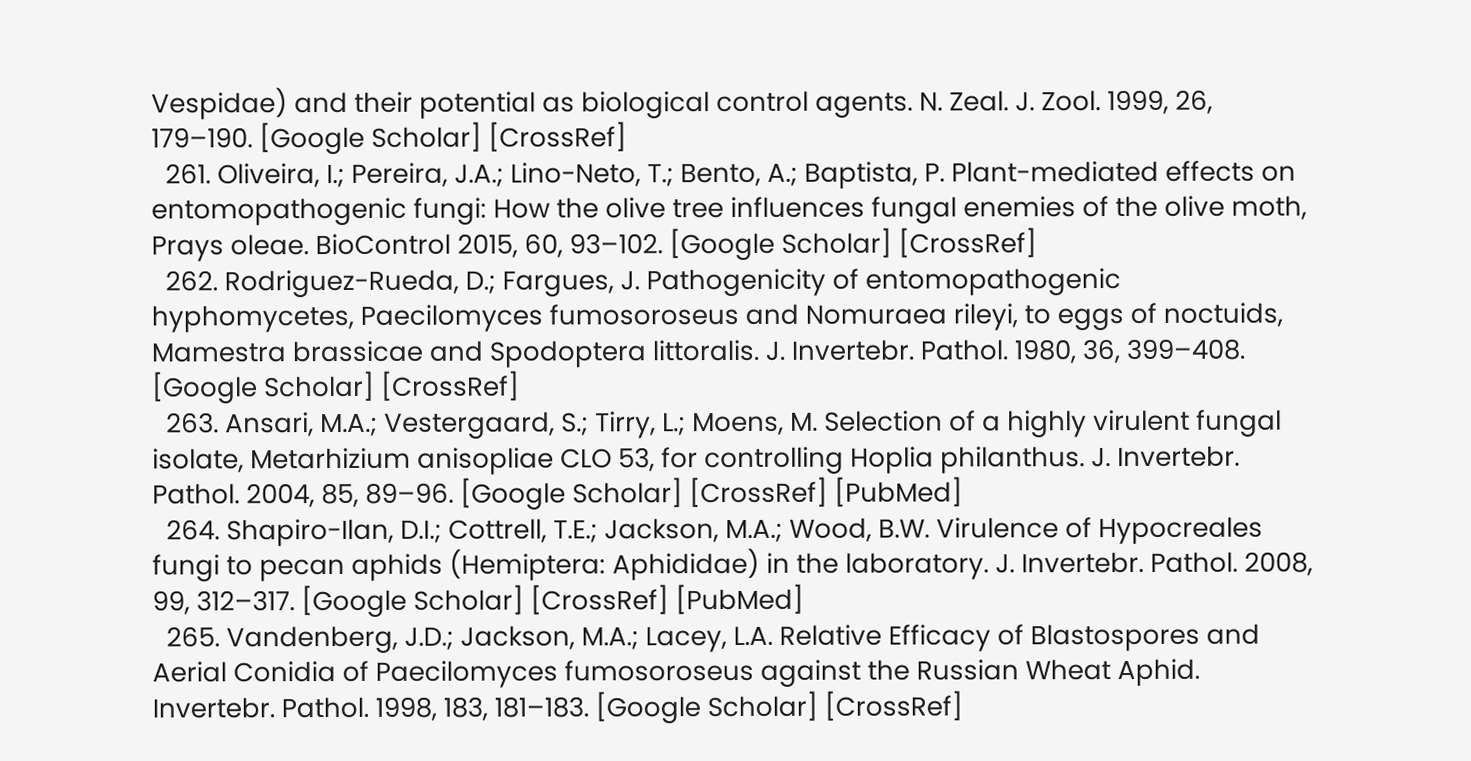Vespidae) and their potential as biological control agents. N. Zeal. J. Zool. 1999, 26, 179–190. [Google Scholar] [CrossRef]
  261. Oliveira, I.; Pereira, J.A.; Lino-Neto, T.; Bento, A.; Baptista, P. Plant-mediated effects on entomopathogenic fungi: How the olive tree influences fungal enemies of the olive moth, Prays oleae. BioControl 2015, 60, 93–102. [Google Scholar] [CrossRef]
  262. Rodriguez-Rueda, D.; Fargues, J. Pathogenicity of entomopathogenic hyphomycetes, Paecilomyces fumosoroseus and Nomuraea rileyi, to eggs of noctuids, Mamestra brassicae and Spodoptera littoralis. J. Invertebr. Pathol. 1980, 36, 399–408. [Google Scholar] [CrossRef]
  263. Ansari, M.A.; Vestergaard, S.; Tirry, L.; Moens, M. Selection of a highly virulent fungal isolate, Metarhizium anisopliae CLO 53, for controlling Hoplia philanthus. J. Invertebr. Pathol. 2004, 85, 89–96. [Google Scholar] [CrossRef] [PubMed]
  264. Shapiro-Ilan, D.I.; Cottrell, T.E.; Jackson, M.A.; Wood, B.W. Virulence of Hypocreales fungi to pecan aphids (Hemiptera: Aphididae) in the laboratory. J. Invertebr. Pathol. 2008, 99, 312–317. [Google Scholar] [CrossRef] [PubMed]
  265. Vandenberg, J.D.; Jackson, M.A.; Lacey, L.A. Relative Efficacy of Blastospores and Aerial Conidia of Paecilomyces fumosoroseus against the Russian Wheat Aphid. Invertebr. Pathol. 1998, 183, 181–183. [Google Scholar] [CrossRef]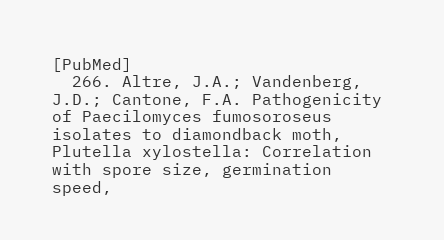[PubMed]
  266. Altre, J.A.; Vandenberg, J.D.; Cantone, F.A. Pathogenicity of Paecilomyces fumosoroseus isolates to diamondback moth, Plutella xylostella: Correlation with spore size, germination speed,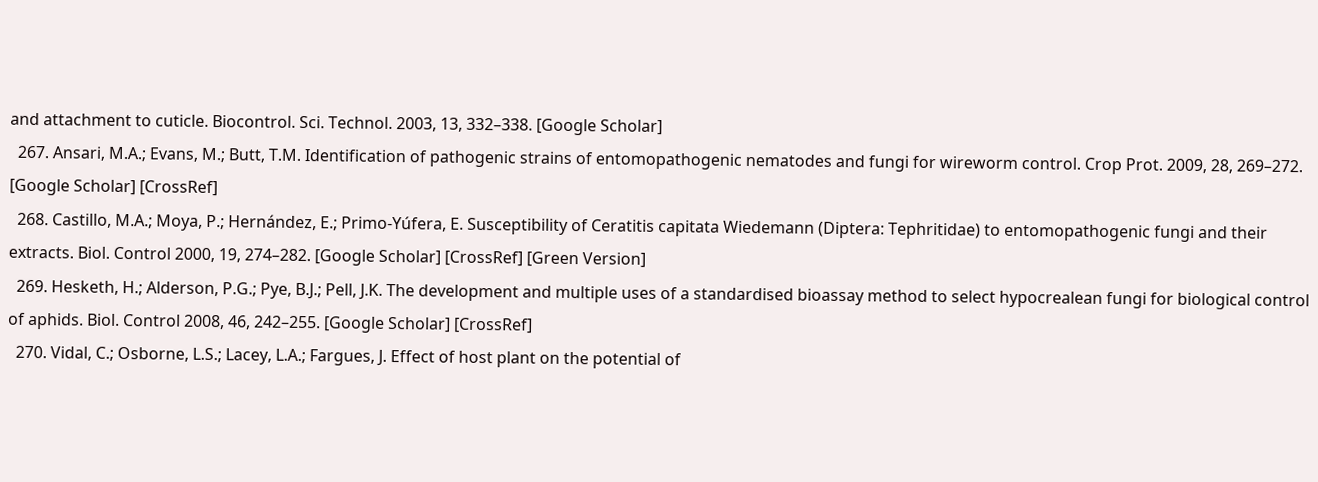and attachment to cuticle. Biocontrol. Sci. Technol. 2003, 13, 332–338. [Google Scholar]
  267. Ansari, M.A.; Evans, M.; Butt, T.M. Identification of pathogenic strains of entomopathogenic nematodes and fungi for wireworm control. Crop Prot. 2009, 28, 269–272. [Google Scholar] [CrossRef]
  268. Castillo, M.A.; Moya, P.; Hernández, E.; Primo-Yúfera, E. Susceptibility of Ceratitis capitata Wiedemann (Diptera: Tephritidae) to entomopathogenic fungi and their extracts. Biol. Control 2000, 19, 274–282. [Google Scholar] [CrossRef] [Green Version]
  269. Hesketh, H.; Alderson, P.G.; Pye, B.J.; Pell, J.K. The development and multiple uses of a standardised bioassay method to select hypocrealean fungi for biological control of aphids. Biol. Control 2008, 46, 242–255. [Google Scholar] [CrossRef]
  270. Vidal, C.; Osborne, L.S.; Lacey, L.A.; Fargues, J. Effect of host plant on the potential of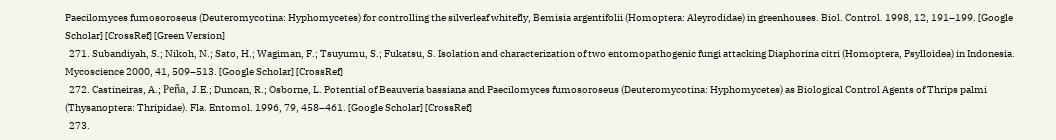Paecilomyces fumosoroseus (Deuteromycotina: Hyphomycetes) for controlling the silverleaf whitefly, Bemisia argentifolii (Homoptera: Aleyrodidae) in greenhouses. Biol. Control. 1998, 12, 191–199. [Google Scholar] [CrossRef] [Green Version]
  271. Subandiyah, S.; Nikoh, N.; Sato, H.; Wagiman, F.; Tsuyumu, S.; Fukatsu, S. Isolation and characterization of two entomopathogenic fungi attacking Diaphorina citri (Homoptera, Psylloidea) in Indonesia. Mycoscience 2000, 41, 509–513. [Google Scholar] [CrossRef]
  272. Castineiras, A.; Peña, J.E.; Duncan, R.; Osborne, L. Potential of Beauveria bassiana and Paecilomyces fumosoroseus (Deuteromycotina: Hyphomycetes) as Biological Control Agents of Thrips palmi (Thysanoptera: Thripidae). Fla. Entomol. 1996, 79, 458–461. [Google Scholar] [CrossRef]
  273.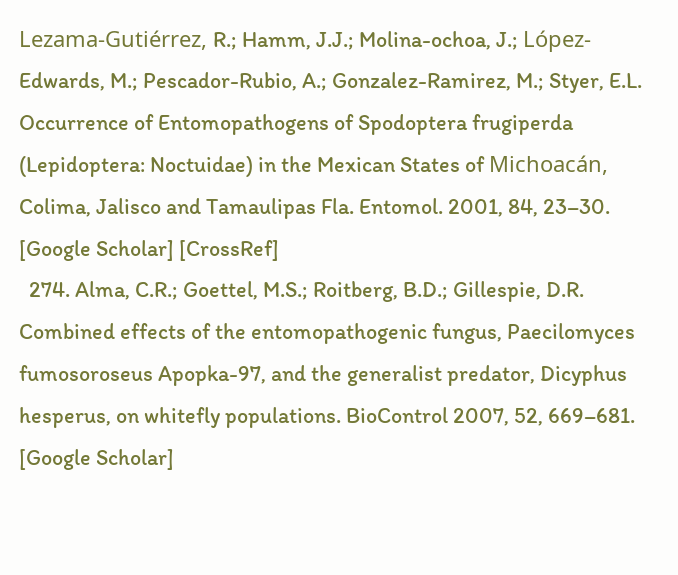Lezama-Gutiérrez, R.; Hamm, J.J.; Molina-ochoa, J.; López-Edwards, M.; Pescador-Rubio, A.; Gonzalez-Ramirez, M.; Styer, E.L. Occurrence of Entomopathogens of Spodoptera frugiperda (Lepidoptera: Noctuidae) in the Mexican States of Michoacán, Colima, Jalisco and Tamaulipas Fla. Entomol. 2001, 84, 23–30. [Google Scholar] [CrossRef]
  274. Alma, C.R.; Goettel, M.S.; Roitberg, B.D.; Gillespie, D.R. Combined effects of the entomopathogenic fungus, Paecilomyces fumosoroseus Apopka-97, and the generalist predator, Dicyphus hesperus, on whitefly populations. BioControl 2007, 52, 669–681. [Google Scholar]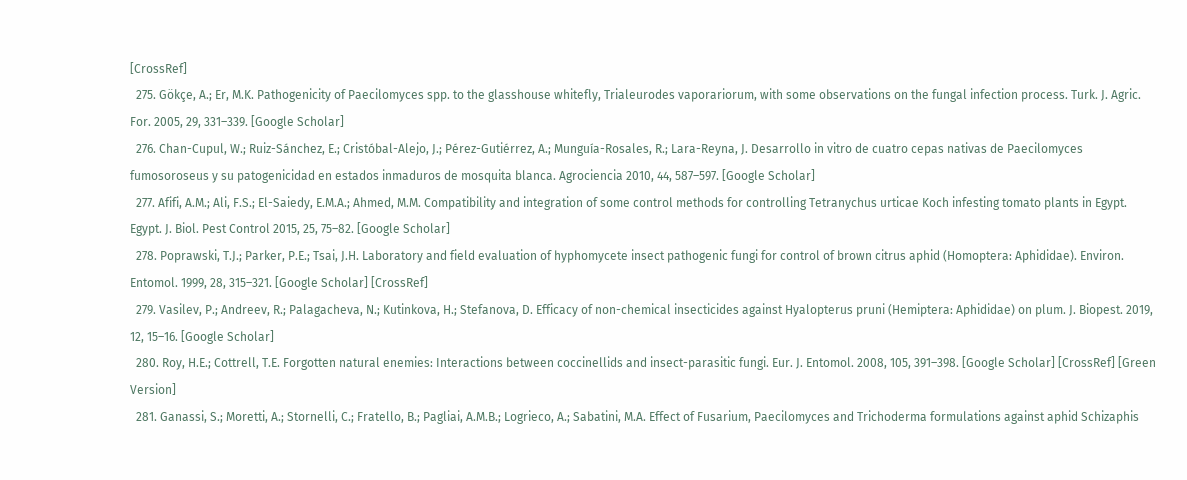[CrossRef]
  275. Gökçe, A.; Er, M.K. Pathogenicity of Paecilomyces spp. to the glasshouse whitefly, Trialeurodes vaporariorum, with some observations on the fungal infection process. Turk. J. Agric. For. 2005, 29, 331–339. [Google Scholar]
  276. Chan-Cupul, W.; Ruiz-Sánchez, E.; Cristóbal-Alejo, J.; Pérez-Gutiérrez, A.; Munguía-Rosales, R.; Lara-Reyna, J. Desarrollo in vitro de cuatro cepas nativas de Paecilomyces fumosoroseus y su patogenicidad en estados inmaduros de mosquita blanca. Agrociencia 2010, 44, 587–597. [Google Scholar]
  277. Afifi, A.M.; Ali, F.S.; El-Saiedy, E.M.A.; Ahmed, M.M. Compatibility and integration of some control methods for controlling Tetranychus urticae Koch infesting tomato plants in Egypt. Egypt. J. Biol. Pest Control 2015, 25, 75–82. [Google Scholar]
  278. Poprawski, T.J.; Parker, P.E.; Tsai, J.H. Laboratory and field evaluation of hyphomycete insect pathogenic fungi for control of brown citrus aphid (Homoptera: Aphididae). Environ. Entomol. 1999, 28, 315–321. [Google Scholar] [CrossRef]
  279. Vasilev, P.; Andreev, R.; Palagacheva, N.; Kutinkova, H.; Stefanova, D. Efficacy of non-chemical insecticides against Hyalopterus pruni (Hemiptera: Aphididae) on plum. J. Biopest. 2019, 12, 15–16. [Google Scholar]
  280. Roy, H.E.; Cottrell, T.E. Forgotten natural enemies: Interactions between coccinellids and insect-parasitic fungi. Eur. J. Entomol. 2008, 105, 391–398. [Google Scholar] [CrossRef] [Green Version]
  281. Ganassi, S.; Moretti, A.; Stornelli, C.; Fratello, B.; Pagliai, A.M.B.; Logrieco, A.; Sabatini, M.A. Effect of Fusarium, Paecilomyces and Trichoderma formulations against aphid Schizaphis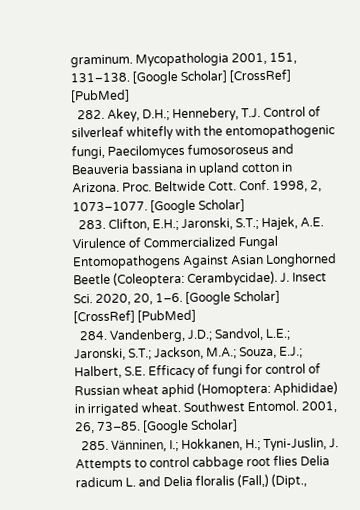graminum. Mycopathologia 2001, 151, 131–138. [Google Scholar] [CrossRef] [PubMed]
  282. Akey, D.H.; Hennebery, T.J. Control of silverleaf whitefly with the entomopathogenic fungi, Paecilomyces fumosoroseus and Beauveria bassiana in upland cotton in Arizona. Proc. Beltwide Cott. Conf. 1998, 2, 1073–1077. [Google Scholar]
  283. Clifton, E.H.; Jaronski, S.T.; Hajek, A.E. Virulence of Commercialized Fungal Entomopathogens Against Asian Longhorned Beetle (Coleoptera: Cerambycidae). J. Insect Sci. 2020, 20, 1–6. [Google Scholar] [CrossRef] [PubMed]
  284. Vandenberg, J.D.; Sandvol, L.E.; Jaronski, S.T.; Jackson, M.A.; Souza, E.J.; Halbert, S.E. Efficacy of fungi for control of Russian wheat aphid (Homoptera: Aphididae) in irrigated wheat. Southwest Entomol. 2001, 26, 73–85. [Google Scholar]
  285. Vänninen, I.; Hokkanen, H.; Tyni-Juslin, J. Attempts to control cabbage root flies Delia radicum L. and Delia floralis (Fall,) (Dipt.,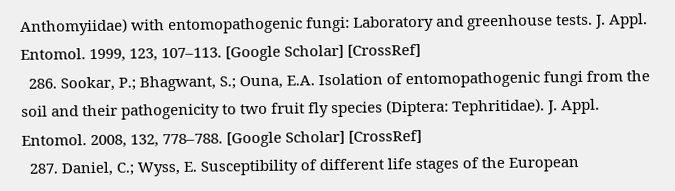Anthomyiidae) with entomopathogenic fungi: Laboratory and greenhouse tests. J. Appl. Entomol. 1999, 123, 107–113. [Google Scholar] [CrossRef]
  286. Sookar, P.; Bhagwant, S.; Ouna, E.A. Isolation of entomopathogenic fungi from the soil and their pathogenicity to two fruit fly species (Diptera: Tephritidae). J. Appl. Entomol. 2008, 132, 778–788. [Google Scholar] [CrossRef]
  287. Daniel, C.; Wyss, E. Susceptibility of different life stages of the European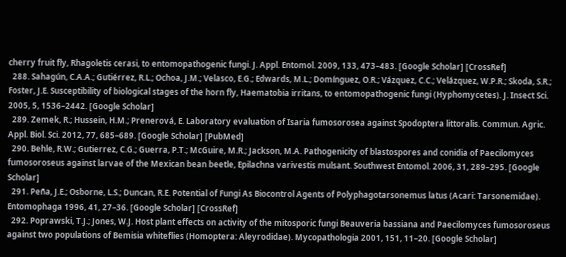cherry fruit fly, Rhagoletis cerasi, to entomopathogenic fungi. J. Appl. Entomol. 2009, 133, 473–483. [Google Scholar] [CrossRef]
  288. Sahagún, C.A.A.; Gutiérrez, R.L.; Ochoa, J.M.; Velasco, E.G.; Edwards, M.L.; Domínguez, O.R.; Vázquez, C.C.; Velázquez, W.P.R.; Skoda, S.R.; Foster, J.E. Susceptibility of biological stages of the horn fly, Haematobia irritans, to entomopathogenic fungi (Hyphomycetes). J. Insect Sci. 2005, 5, 1536–2442. [Google Scholar]
  289. Zemek, R.; Hussein, H.M.; Prenerová, E. Laboratory evaluation of Isaria fumosorosea against Spodoptera littoralis. Commun. Agric. Appl. Biol. Sci. 2012, 77, 685–689. [Google Scholar] [PubMed]
  290. Behle, R.W.; Gutierrez, C.G.; Guerra, P.T.; McGuire, M.R.; Jackson, M.A. Pathogenicity of blastospores and conidia of Paecilomyces fumosoroseus against larvae of the Mexican bean beetle, Epilachna varivestis mulsant. Southwest Entomol. 2006, 31, 289–295. [Google Scholar]
  291. Peña, J.E.; Osborne, L.S.; Duncan, R.E. Potential of Fungi As Biocontrol Agents of Polyphagotarsonemus latus (Acari: Tarsonemidae). Entomophaga 1996, 41, 27–36. [Google Scholar] [CrossRef]
  292. Poprawski, T.J.; Jones, W.J. Host plant effects on activity of the mitosporic fungi Beauveria bassiana and Paecilomyces fumosoroseus against two populations of Bemisia whiteflies (Homoptera: Aleyrodidae). Mycopathologia 2001, 151, 11–20. [Google Scholar]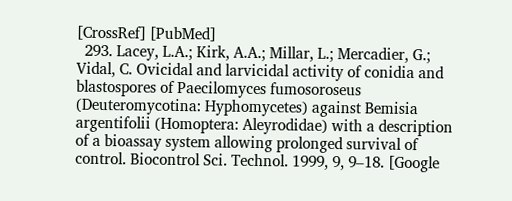[CrossRef] [PubMed]
  293. Lacey, L.A.; Kirk, A.A.; Millar, L.; Mercadier, G.; Vidal, C. Ovicidal and larvicidal activity of conidia and blastospores of Paecilomyces fumosoroseus (Deuteromycotina: Hyphomycetes) against Bemisia argentifolii (Homoptera: Aleyrodidae) with a description of a bioassay system allowing prolonged survival of control. Biocontrol Sci. Technol. 1999, 9, 9–18. [Google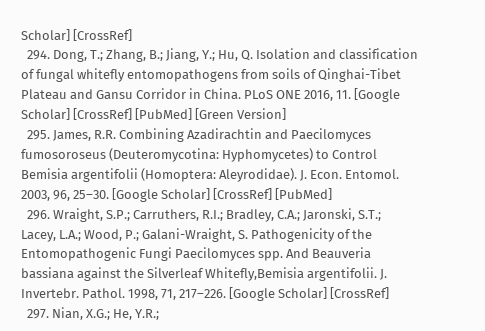Scholar] [CrossRef]
  294. Dong, T.; Zhang, B.; Jiang, Y.; Hu, Q. Isolation and classification of fungal whitefly entomopathogens from soils of Qinghai-Tibet Plateau and Gansu Corridor in China. PLoS ONE 2016, 11. [Google Scholar] [CrossRef] [PubMed] [Green Version]
  295. James, R.R. Combining Azadirachtin and Paecilomyces fumosoroseus (Deuteromycotina: Hyphomycetes) to Control Bemisia argentifolii (Homoptera: Aleyrodidae). J. Econ. Entomol. 2003, 96, 25–30. [Google Scholar] [CrossRef] [PubMed]
  296. Wraight, S.P.; Carruthers, R.I.; Bradley, C.A.; Jaronski, S.T.; Lacey, L.A.; Wood, P.; Galani-Wraight, S. Pathogenicity of the Entomopathogenic Fungi Paecilomyces spp. And Beauveria bassiana against the Silverleaf Whitefly,Bemisia argentifolii. J. Invertebr. Pathol. 1998, 71, 217–226. [Google Scholar] [CrossRef]
  297. Nian, X.G.; He, Y.R.;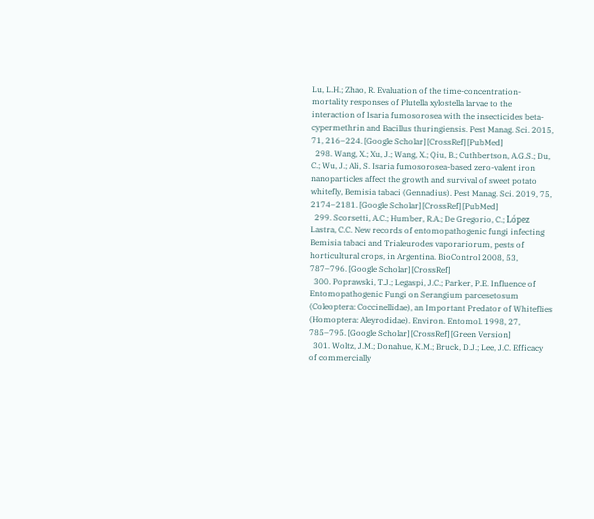Lu, L.H.; Zhao, R. Evaluation of the time-concentration-mortality responses of Plutella xylostella larvae to the interaction of Isaria fumosorosea with the insecticides beta-cypermethrin and Bacillus thuringiensis. Pest Manag. Sci. 2015, 71, 216–224. [Google Scholar] [CrossRef] [PubMed]
  298. Wang, X.; Xu, J.; Wang, X.; Qiu, B.; Cuthbertson, A.G.S.; Du, C.; Wu, J.; Ali, S. Isaria fumosorosea-based zero-valent iron nanoparticles affect the growth and survival of sweet potato whitefly, Bemisia tabaci (Gennadius). Pest Manag. Sci. 2019, 75, 2174–2181. [Google Scholar] [CrossRef] [PubMed]
  299. Scorsetti, A.C.; Humber, R.A.; De Gregorio, C.; López Lastra, C.C. New records of entomopathogenic fungi infecting Bemisia tabaci and Trialeurodes vaporariorum, pests of horticultural crops, in Argentina. BioControl 2008, 53, 787–796. [Google Scholar] [CrossRef]
  300. Poprawski, T.J.; Legaspi, J.C.; Parker, P.E. Influence of Entomopathogenic Fungi on Serangium parcesetosum (Coleoptera: Coccinellidae), an Important Predator of Whiteflies (Homoptera: Aleyrodidae). Environ. Entomol. 1998, 27, 785–795. [Google Scholar] [CrossRef] [Green Version]
  301. Woltz, J.M.; Donahue, K.M.; Bruck, D.J.; Lee, J.C. Efficacy of commercially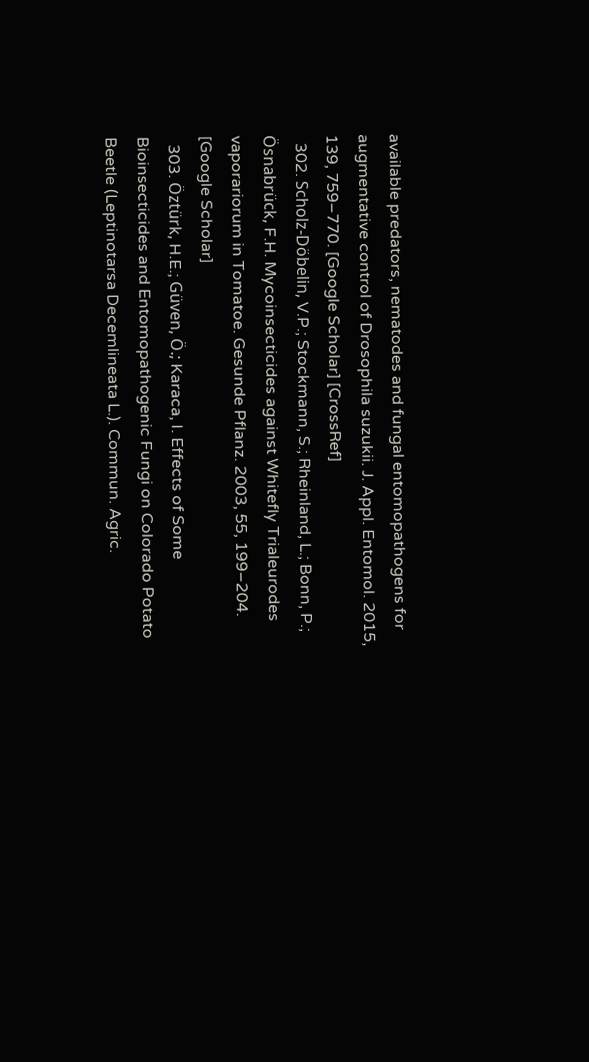available predators, nematodes and fungal entomopathogens for augmentative control of Drosophila suzukii. J. Appl. Entomol. 2015, 139, 759–770. [Google Scholar] [CrossRef]
  302. Scholz-Döbelin, V.P.; Stockmann, S.; Rheinland, L.; Bonn, P.; Ösnabrück, F.H. Mycoinsecticides against Whitefly Trialeurodes vaporariorum in Tomatoe. Gesunde Pflanz. 2003, 55, 199–204. [Google Scholar]
  303. Öztürk, H.E.; Güven, Ö.; Karaca, I. Effects of Some Bioinsecticides and Entomopathogenic Fungi on Colorado Potato Beetle (Leptinotarsa Decemlineata L.). Commun. Agric.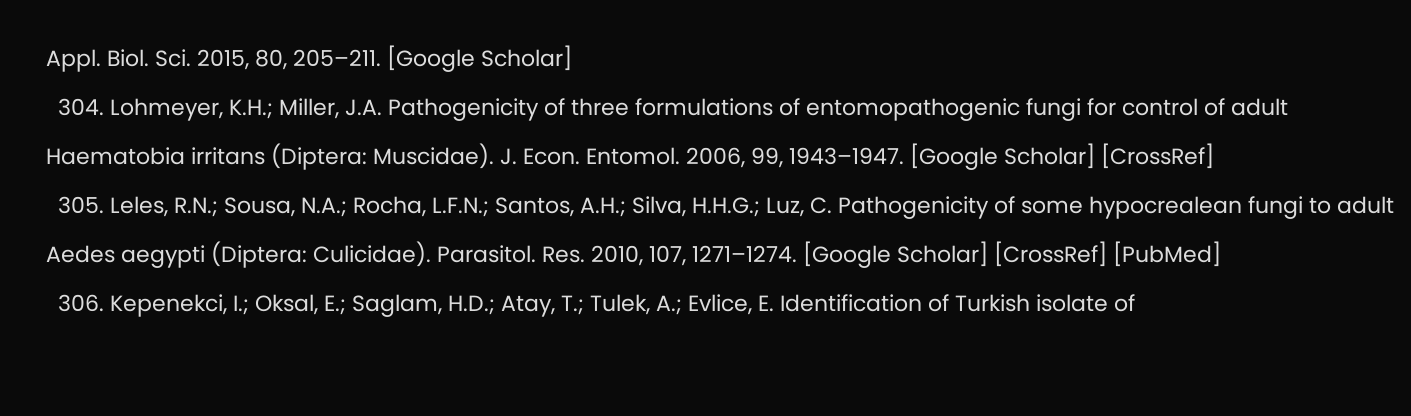Appl. Biol. Sci. 2015, 80, 205–211. [Google Scholar]
  304. Lohmeyer, K.H.; Miller, J.A. Pathogenicity of three formulations of entomopathogenic fungi for control of adult Haematobia irritans (Diptera: Muscidae). J. Econ. Entomol. 2006, 99, 1943–1947. [Google Scholar] [CrossRef]
  305. Leles, R.N.; Sousa, N.A.; Rocha, L.F.N.; Santos, A.H.; Silva, H.H.G.; Luz, C. Pathogenicity of some hypocrealean fungi to adult Aedes aegypti (Diptera: Culicidae). Parasitol. Res. 2010, 107, 1271–1274. [Google Scholar] [CrossRef] [PubMed]
  306. Kepenekci, I.; Oksal, E.; Saglam, H.D.; Atay, T.; Tulek, A.; Evlice, E. Identification of Turkish isolate of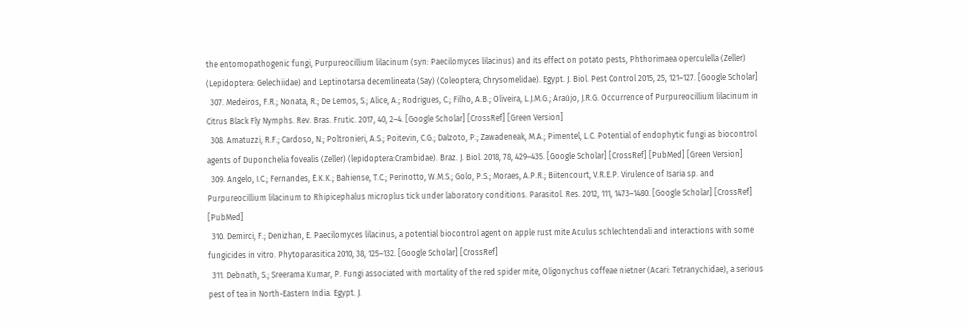the entomopathogenic fungi, Purpureocillium lilacinum (syn: Paecilomyces lilacinus) and its effect on potato pests, Phthorimaea operculella (Zeller) (Lepidoptera: Gelechiidae) and Leptinotarsa decemlineata (Say) (Coleoptera; Chrysomelidae). Egypt. J. Biol. Pest Control 2015, 25, 121–127. [Google Scholar]
  307. Medeiros, F.R.; Nonata, R.; De Lemos, S.; Alice, A.; Rodrigues, C.; Filho, A.B.; Oliveira, L.J.M.G.; Araújo, J.R.G. Occurrence of Purpureocillium lilacinum in Citrus Black Fly Nymphs. Rev. Bras. Frutic. 2017, 40, 2–4. [Google Scholar] [CrossRef] [Green Version]
  308. Amatuzzi, R.F.; Cardoso, N.; Poltronieri, A.S.; Poitevin, C.G.; Dalzoto, P.; Zawadeneak, M.A.; Pimentel, L.C. Potential of endophytic fungi as biocontrol agents of Duponchelia fovealis (Zeller) (lepidoptera:Crambidae). Braz. J. Biol. 2018, 78, 429–435. [Google Scholar] [CrossRef] [PubMed] [Green Version]
  309. Angelo, I.C.; Fernandes, É.K.K.; Bahiense, T.C.; Perinotto, W.M.S.; Golo, P.S.; Moraes, A.P.R.; Biitencourt, V.R.E.P. Virulence of Isaria sp. and Purpureocillium lilacinum to Rhipicephalus microplus tick under laboratory conditions. Parasitol. Res. 2012, 111, 1473–1480. [Google Scholar] [CrossRef] [PubMed]
  310. Demirci, F.; Denizhan, E. Paecilomyces lilacinus, a potential biocontrol agent on apple rust mite Aculus schlechtendali and interactions with some fungicides in vitro. Phytoparasitica 2010, 38, 125–132. [Google Scholar] [CrossRef]
  311. Debnath, S.; Sreerama Kumar, P. Fungi associated with mortality of the red spider mite, Oligonychus coffeae nietner (Acari: Tetranychidae), a serious pest of tea in North-Eastern India. Egypt. J.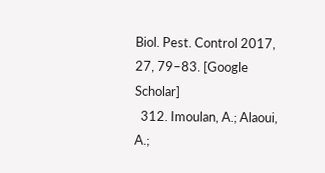Biol. Pest. Control 2017, 27, 79–83. [Google Scholar]
  312. Imoulan, A.; Alaoui, A.;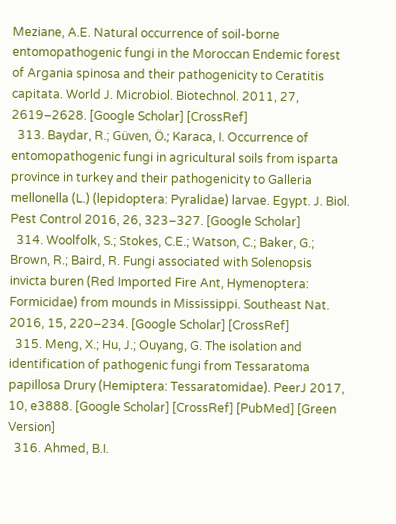Meziane, A.E. Natural occurrence of soil-borne entomopathogenic fungi in the Moroccan Endemic forest of Argania spinosa and their pathogenicity to Ceratitis capitata. World J. Microbiol. Biotechnol. 2011, 27, 2619–2628. [Google Scholar] [CrossRef]
  313. Baydar, R.; Güven, Ö.; Karaca, I. Occurrence of entomopathogenic fungi in agricultural soils from isparta province in turkey and their pathogenicity to Galleria mellonella (L.) (lepidoptera: Pyralidae) larvae. Egypt. J. Biol. Pest Control 2016, 26, 323–327. [Google Scholar]
  314. Woolfolk, S.; Stokes, C.E.; Watson, C.; Baker, G.; Brown, R.; Baird, R. Fungi associated with Solenopsis invicta buren (Red Imported Fire Ant, Hymenoptera: Formicidae) from mounds in Mississippi. Southeast Nat. 2016, 15, 220–234. [Google Scholar] [CrossRef]
  315. Meng, X.; Hu, J.; Ouyang, G. The isolation and identification of pathogenic fungi from Tessaratoma papillosa Drury (Hemiptera: Tessaratomidae). PeerJ 2017, 10, e3888. [Google Scholar] [CrossRef] [PubMed] [Green Version]
  316. Ahmed, B.I.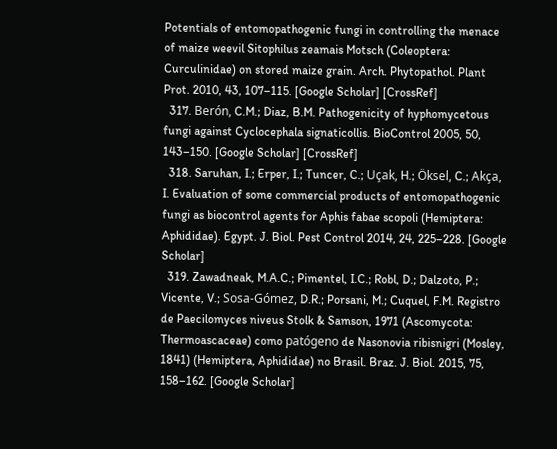Potentials of entomopathogenic fungi in controlling the menace of maize weevil Sitophilus zeamais Motsch (Coleoptera: Curculinidae) on stored maize grain. Arch. Phytopathol. Plant Prot. 2010, 43, 107–115. [Google Scholar] [CrossRef]
  317. Berón, C.M.; Diaz, B.M. Pathogenicity of hyphomycetous fungi against Cyclocephala signaticollis. BioControl 2005, 50, 143–150. [Google Scholar] [CrossRef]
  318. Saruhan, I.; Erper, I.; Tuncer, C.; Uçak, H.; Öksel, C.; Akça, I. Evaluation of some commercial products of entomopathogenic fungi as biocontrol agents for Aphis fabae scopoli (Hemiptera: Aphididae). Egypt. J. Biol. Pest Control 2014, 24, 225–228. [Google Scholar]
  319. Zawadneak, M.A.C.; Pimentel, I.C.; Robl, D.; Dalzoto, P.; Vicente, V.; Sosa-Gómez, D.R.; Porsani, M.; Cuquel, F.M. Registro de Paecilomyces niveus Stolk & Samson, 1971 (Ascomycota: Thermoascaceae) como patógeno de Nasonovia ribisnigri (Mosley, 1841) (Hemiptera, Aphididae) no Brasil. Braz. J. Biol. 2015, 75, 158–162. [Google Scholar]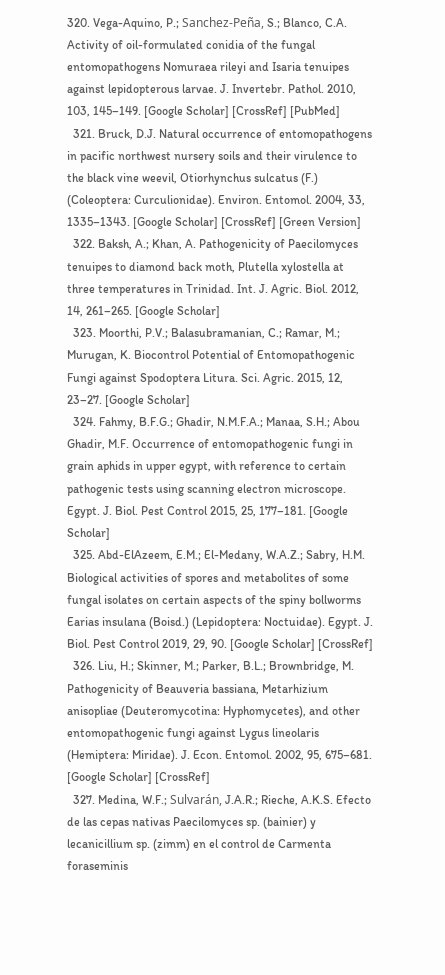320. Vega-Aquino, P.; Sanchez-Peña, S.; Blanco, C.A. Activity of oil-formulated conidia of the fungal entomopathogens Nomuraea rileyi and Isaria tenuipes against lepidopterous larvae. J. Invertebr. Pathol. 2010, 103, 145–149. [Google Scholar] [CrossRef] [PubMed]
  321. Bruck, D.J. Natural occurrence of entomopathogens in pacific northwest nursery soils and their virulence to the black vine weevil, Otiorhynchus sulcatus (F.) (Coleoptera: Curculionidae). Environ. Entomol. 2004, 33, 1335–1343. [Google Scholar] [CrossRef] [Green Version]
  322. Baksh, A.; Khan, A. Pathogenicity of Paecilomyces tenuipes to diamond back moth, Plutella xylostella at three temperatures in Trinidad. Int. J. Agric. Biol. 2012, 14, 261–265. [Google Scholar]
  323. Moorthi, P.V.; Balasubramanian, C.; Ramar, M.; Murugan, K. Biocontrol Potential of Entomopathogenic Fungi against Spodoptera Litura. Sci. Agric. 2015, 12, 23–27. [Google Scholar]
  324. Fahmy, B.F.G.; Ghadir, N.M.F.A.; Manaa, S.H.; Abou Ghadir, M.F. Occurrence of entomopathogenic fungi in grain aphids in upper egypt, with reference to certain pathogenic tests using scanning electron microscope. Egypt. J. Biol. Pest Control 2015, 25, 177–181. [Google Scholar]
  325. Abd-ElAzeem, E.M.; El-Medany, W.A.Z.; Sabry, H.M. Biological activities of spores and metabolites of some fungal isolates on certain aspects of the spiny bollworms Earias insulana (Boisd.) (Lepidoptera: Noctuidae). Egypt. J. Biol. Pest Control 2019, 29, 90. [Google Scholar] [CrossRef]
  326. Liu, H.; Skinner, M.; Parker, B.L.; Brownbridge, M. Pathogenicity of Beauveria bassiana, Metarhizium anisopliae (Deuteromycotina: Hyphomycetes), and other entomopathogenic fungi against Lygus lineolaris (Hemiptera: Miridae). J. Econ. Entomol. 2002, 95, 675–681. [Google Scholar] [CrossRef]
  327. Medina, W.F.; Sulvarán, J.A.R.; Rieche, A.K.S. Efecto de las cepas nativas Paecilomyces sp. (bainier) y lecanicillium sp. (zimm) en el control de Carmenta foraseminis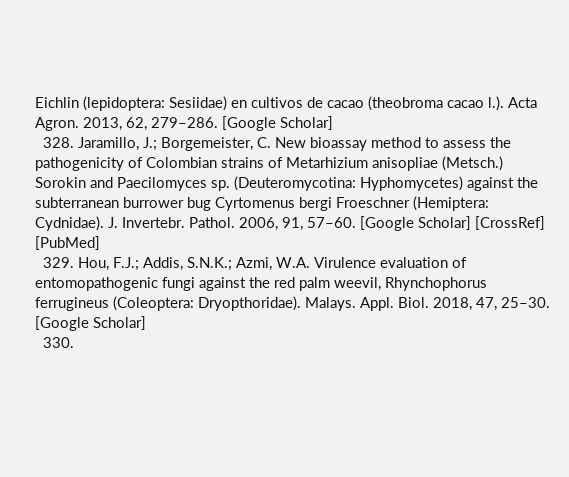Eichlin (lepidoptera: Sesiidae) en cultivos de cacao (theobroma cacao l.). Acta Agron. 2013, 62, 279–286. [Google Scholar]
  328. Jaramillo, J.; Borgemeister, C. New bioassay method to assess the pathogenicity of Colombian strains of Metarhizium anisopliae (Metsch.) Sorokin and Paecilomyces sp. (Deuteromycotina: Hyphomycetes) against the subterranean burrower bug Cyrtomenus bergi Froeschner (Hemiptera: Cydnidae). J. Invertebr. Pathol. 2006, 91, 57–60. [Google Scholar] [CrossRef] [PubMed]
  329. Hou, F.J.; Addis, S.N.K.; Azmi, W.A. Virulence evaluation of entomopathogenic fungi against the red palm weevil, Rhynchophorus ferrugineus (Coleoptera: Dryopthoridae). Malays. Appl. Biol. 2018, 47, 25–30. [Google Scholar]
  330.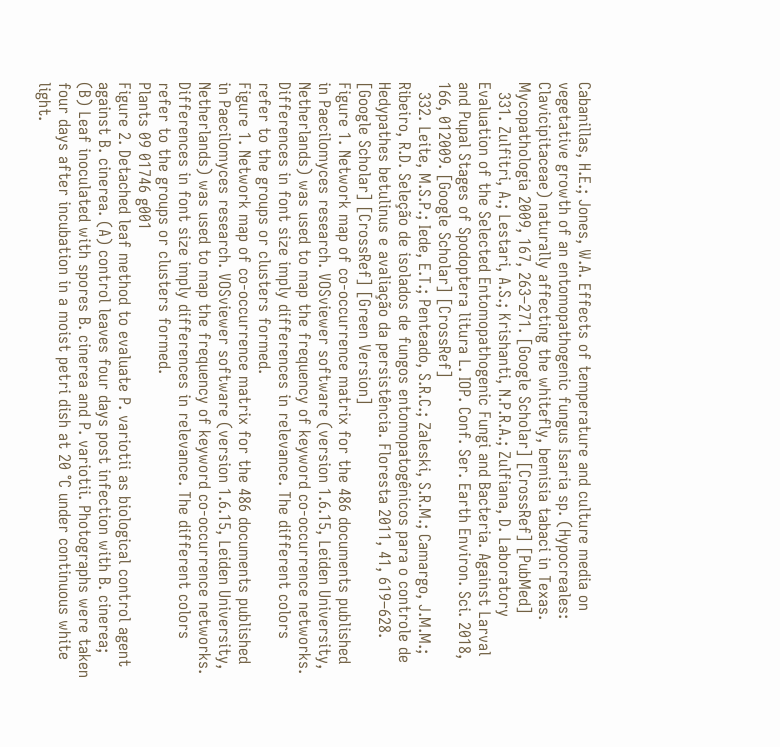Cabanillas, H.E.; Jones, W.A. Effects of temperature and culture media on vegetative growth of an entomopathogenic fungus Isaria sp. (Hypocreales: Clavicipitaceae) naturally affecting the whitefly, bemisia tabaci in Texas. Mycopathologia 2009, 167, 263–271. [Google Scholar] [CrossRef] [PubMed]
  331. Zulfitri, A.; Lestari, A.S.; Krishanti, N.P.R.A.; Zulfiana, D. Laboratory Evaluation of the Selected Entomopathogenic Fungi and Bacteria. Against Larval and Pupal Stages of Spodoptera litura L. IOP. Conf. Ser. Earth Environ. Sci. 2018, 166, 012009. [Google Scholar] [CrossRef]
  332. Leite, M.S.P.; Iede, E.T.; Penteado, S.R.C.; Zaleski, S.R.M.; Camargo, J.M.M.; Ribeiro, R.D. Seleção de isolados de fungos entomopatogênicos para o controle de Hedypathes betulinus e avaliação da persistência. Floresta 2011, 41, 619–628. [Google Scholar] [CrossRef] [Green Version]
Figure 1. Network map of co-occurrence matrix for the 486 documents published in Paecilomyces research. VOSviewer software (version 1.6.15, Leiden University, Netherlands) was used to map the frequency of keyword co-occurrence networks. Differences in font size imply differences in relevance. The different colors refer to the groups or clusters formed.
Figure 1. Network map of co-occurrence matrix for the 486 documents published in Paecilomyces research. VOSviewer software (version 1.6.15, Leiden University, Netherlands) was used to map the frequency of keyword co-occurrence networks. Differences in font size imply differences in relevance. The different colors refer to the groups or clusters formed.
Plants 09 01746 g001
Figure 2. Detached leaf method to evaluate P. variotii as biological control agent against B. cinerea. (A) control leaves four days post infection with B. cinerea; (B) Leaf inoculated with spores B. cinerea and P. variotii. Photographs were taken four days after incubation in a moist petri dish at 20 °C under continuous white light.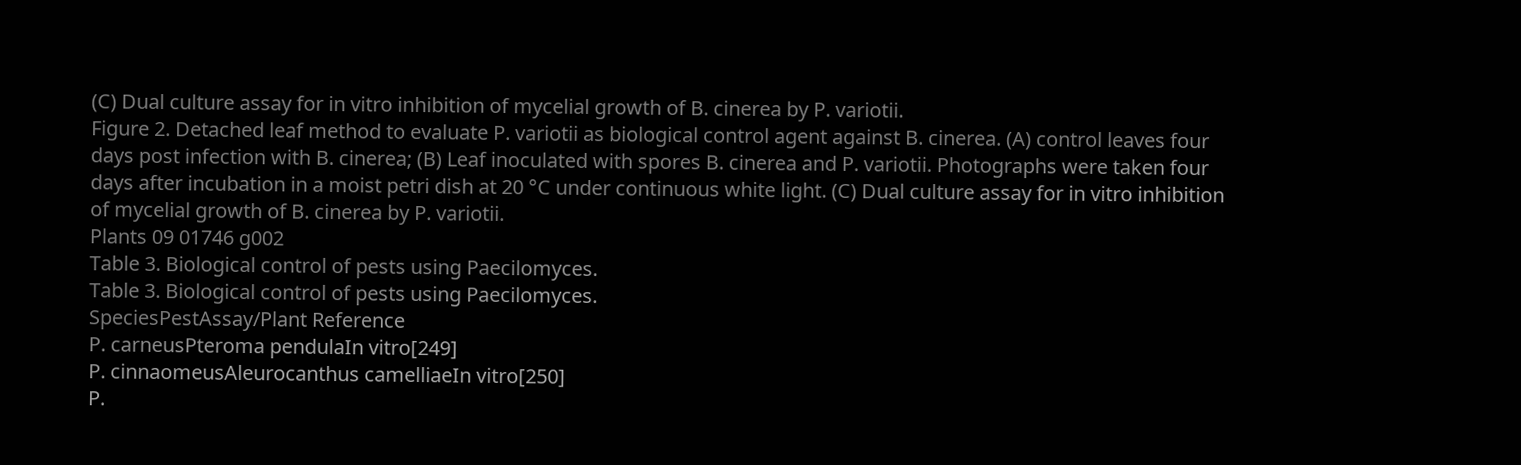(C) Dual culture assay for in vitro inhibition of mycelial growth of B. cinerea by P. variotii.
Figure 2. Detached leaf method to evaluate P. variotii as biological control agent against B. cinerea. (A) control leaves four days post infection with B. cinerea; (B) Leaf inoculated with spores B. cinerea and P. variotii. Photographs were taken four days after incubation in a moist petri dish at 20 °C under continuous white light. (C) Dual culture assay for in vitro inhibition of mycelial growth of B. cinerea by P. variotii.
Plants 09 01746 g002
Table 3. Biological control of pests using Paecilomyces.
Table 3. Biological control of pests using Paecilomyces.
SpeciesPestAssay/Plant Reference
P. carneusPteroma pendulaIn vitro[249]
P. cinnaomeusAleurocanthus camelliaeIn vitro[250]
P.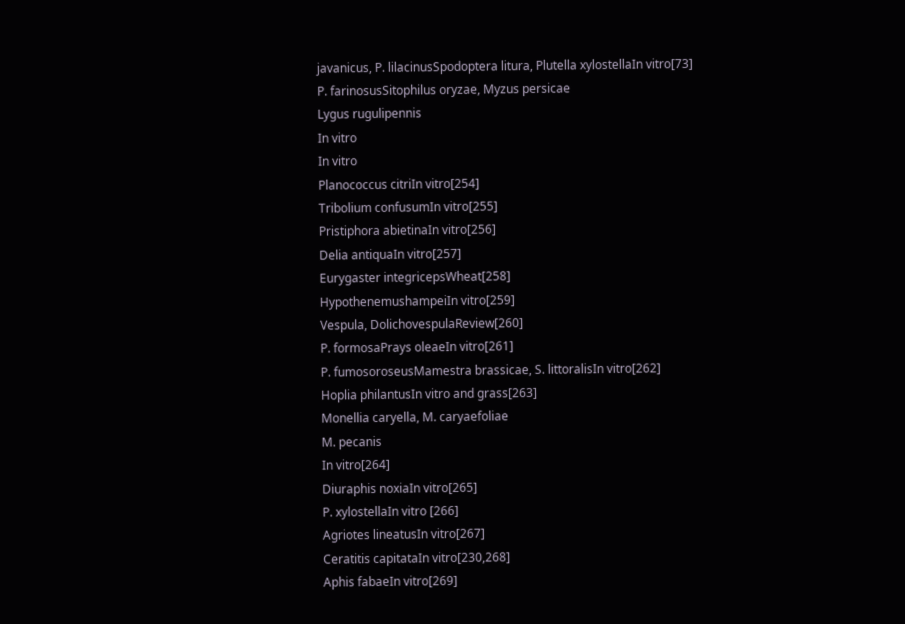javanicus, P. lilacinusSpodoptera litura, Plutella xylostellaIn vitro[73]
P. farinosusSitophilus oryzae, Myzus persicae
Lygus rugulipennis
In vitro
In vitro
Planococcus citriIn vitro[254]
Tribolium confusumIn vitro[255]
Pristiphora abietinaIn vitro[256]
Delia antiquaIn vitro[257]
Eurygaster integricepsWheat[258]
HypothenemushampeiIn vitro[259]
Vespula, DolichovespulaReview[260]
P. formosaPrays oleaeIn vitro[261]
P. fumosoroseusMamestra brassicae, S. littoralisIn vitro[262]
Hoplia philantusIn vitro and grass[263]
Monellia caryella, M. caryaefoliae
M. pecanis
In vitro[264]
Diuraphis noxiaIn vitro[265]
P. xylostellaIn vitro [266]
Agriotes lineatusIn vitro[267]
Ceratitis capitataIn vitro[230,268]
Aphis fabaeIn vitro[269]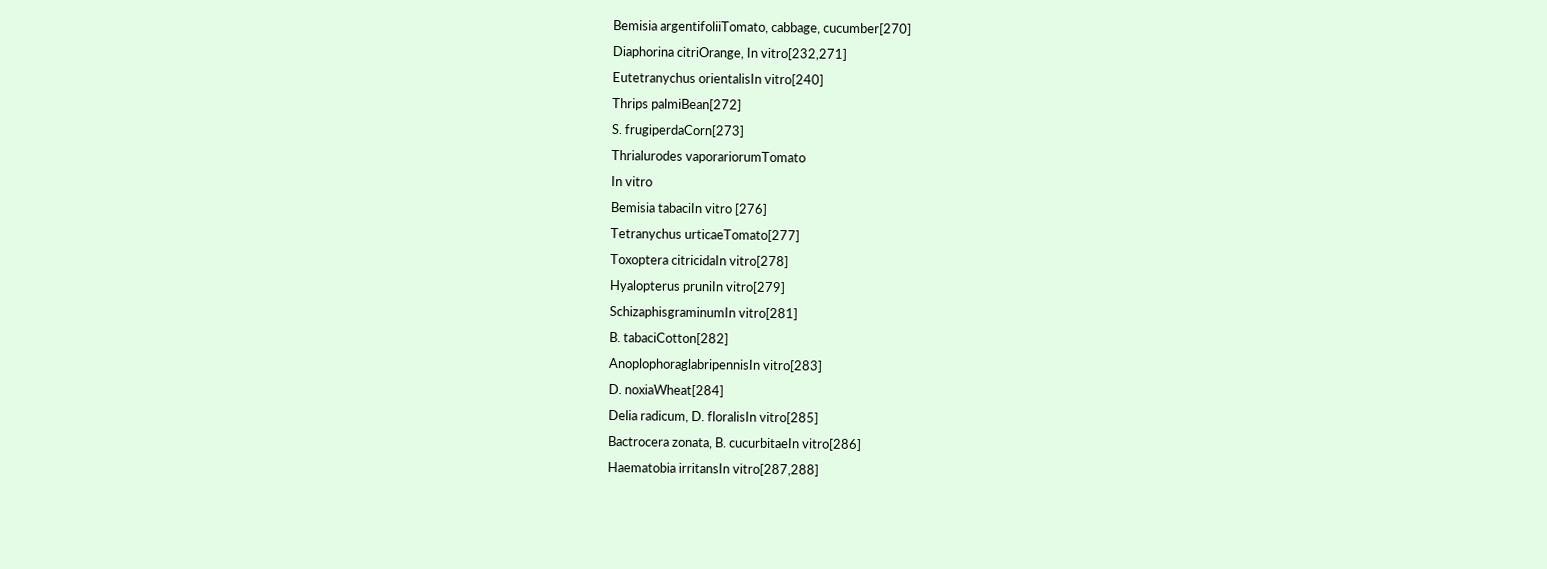Bemisia argentifoliiTomato, cabbage, cucumber[270]
Diaphorina citriOrange, In vitro[232,271]
Eutetranychus orientalisIn vitro[240]
Thrips palmiBean[272]
S. frugiperdaCorn[273]
Thrialurodes vaporariorumTomato
In vitro
Bemisia tabaciIn vitro [276]
Tetranychus urticaeTomato[277]
Toxoptera citricidaIn vitro[278]
Hyalopterus pruniIn vitro[279]
SchizaphisgraminumIn vitro[281]
B. tabaciCotton[282]
AnoplophoraglabripennisIn vitro[283]
D. noxiaWheat[284]
Delia radicum, D. floralisIn vitro[285]
Bactrocera zonata, B. cucurbitaeIn vitro[286]
Haematobia irritansIn vitro[287,288]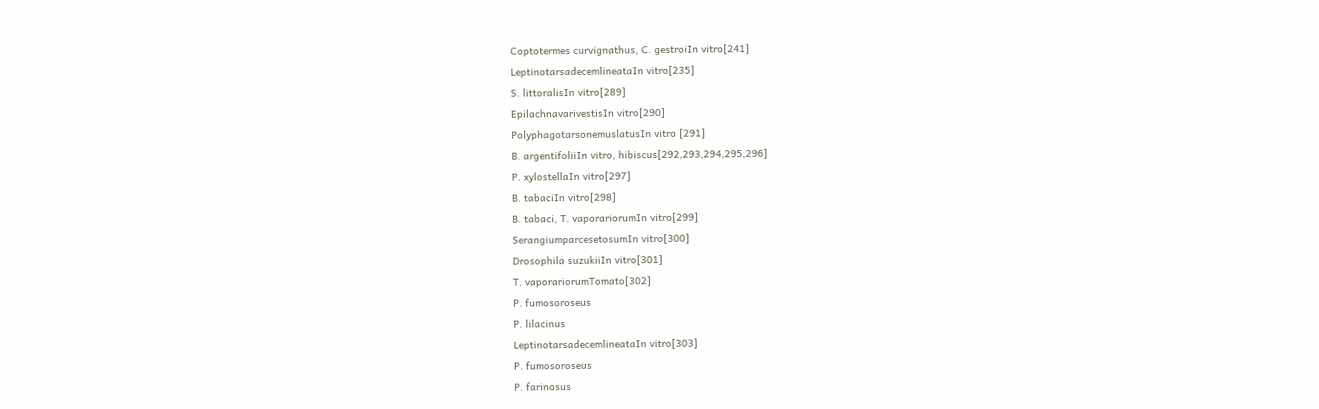Coptotermes curvignathus, C. gestroiIn vitro[241]
LeptinotarsadecemlineataIn vitro[235]
S. littoralisIn vitro[289]
EpilachnavarivestisIn vitro[290]
PolyphagotarsonemuslatusIn vitro [291]
B. argentifoliiIn vitro, hibiscus[292,293,294,295,296]
P. xylostellaIn vitro[297]
B. tabaciIn vitro[298]
B. tabaci, T. vaporariorumIn vitro[299]
SerangiumparcesetosumIn vitro[300]
Drosophila suzukiiIn vitro[301]
T. vaporariorumTomato[302]
P. fumosoroseus
P. lilacinus
LeptinotarsadecemlineataIn vitro[303]
P. fumosoroseus
P. farinosus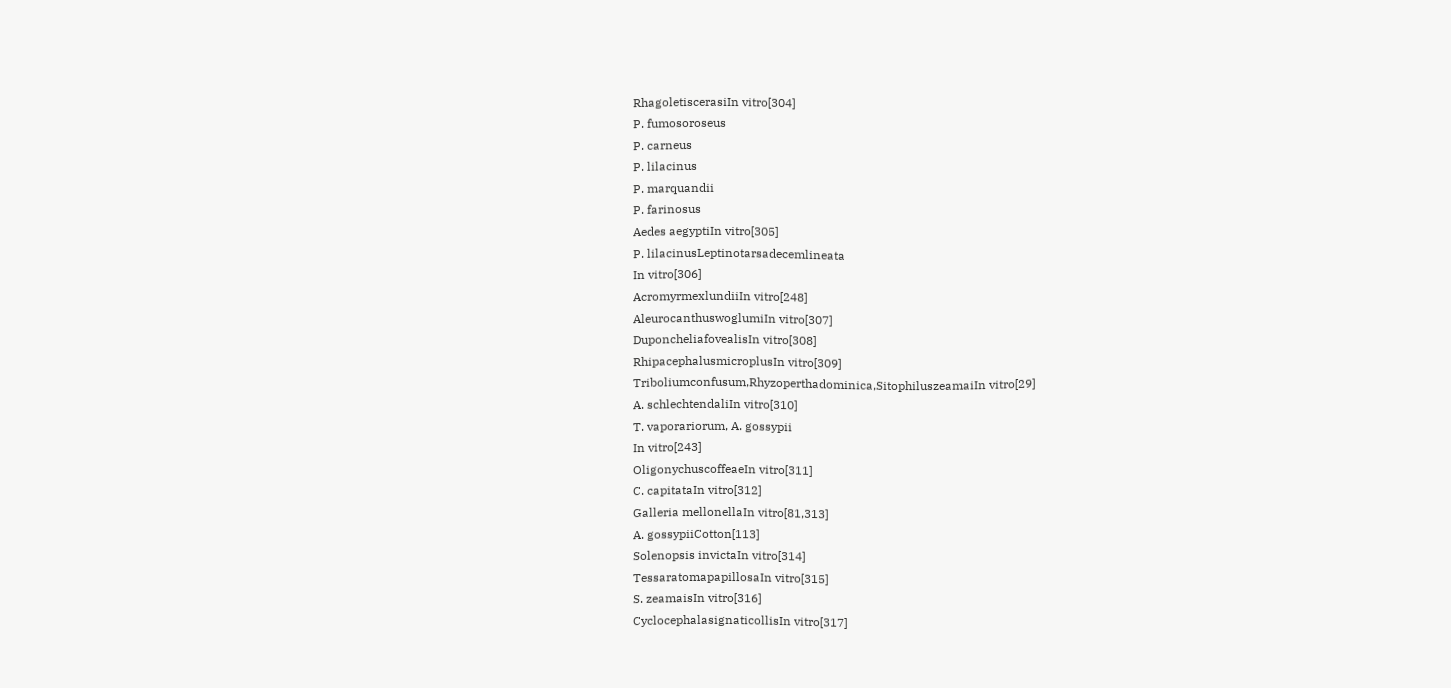RhagoletiscerasiIn vitro[304]
P. fumosoroseus
P. carneus
P. lilacinus
P. marquandii
P. farinosus
Aedes aegyptiIn vitro[305]
P. lilacinusLeptinotarsadecemlineata
In vitro[306]
AcromyrmexlundiiIn vitro[248]
AleurocanthuswoglumiIn vitro[307]
DuponcheliafovealisIn vitro[308]
RhipacephalusmicroplusIn vitro[309]
Triboliumconfusum,Rhyzoperthadominica,SitophiluszeamaiIn vitro[29]
A. schlechtendaliIn vitro[310]
T. vaporariorum, A. gossypii
In vitro[243]
OligonychuscoffeaeIn vitro[311]
C. capitataIn vitro[312]
Galleria mellonellaIn vitro[81,313]
A. gossypiiCotton[113]
Solenopsis invictaIn vitro[314]
TessaratomapapillosaIn vitro[315]
S. zeamaisIn vitro[316]
CyclocephalasignaticollisIn vitro[317]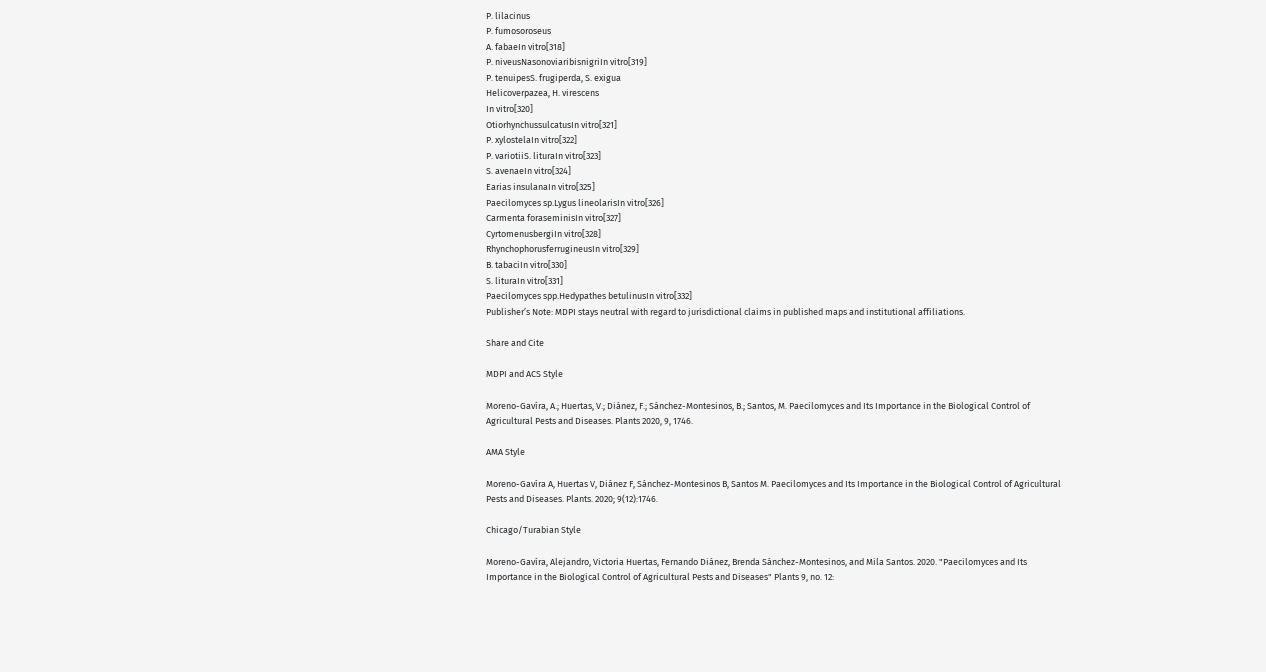P. lilacinus
P. fumosoroseus
A. fabaeIn vitro[318]
P. niveusNasonoviaribisnigriIn vitro[319]
P. tenuipesS. frugiperda, S. exigua
Helicoverpazea, H. virescens
In vitro[320]
OtiorhynchussulcatusIn vitro[321]
P. xylostelaIn vitro[322]
P. variotiiS. lituraIn vitro[323]
S. avenaeIn vitro[324]
Earias insulanaIn vitro[325]
Paecilomyces sp.Lygus lineolarisIn vitro[326]
Carmenta foraseminisIn vitro[327]
CyrtomenusbergiIn vitro[328]
RhynchophorusferrugineusIn vitro[329]
B. tabaciIn vitro[330]
S. lituraIn vitro[331]
Paecilomyces spp.Hedypathes betulinusIn vitro[332]
Publisher’s Note: MDPI stays neutral with regard to jurisdictional claims in published maps and institutional affiliations.

Share and Cite

MDPI and ACS Style

Moreno-Gavíra, A.; Huertas, V.; Diánez, F.; Sánchez-Montesinos, B.; Santos, M. Paecilomyces and Its Importance in the Biological Control of Agricultural Pests and Diseases. Plants 2020, 9, 1746.

AMA Style

Moreno-Gavíra A, Huertas V, Diánez F, Sánchez-Montesinos B, Santos M. Paecilomyces and Its Importance in the Biological Control of Agricultural Pests and Diseases. Plants. 2020; 9(12):1746.

Chicago/Turabian Style

Moreno-Gavíra, Alejandro, Victoria Huertas, Fernando Diánez, Brenda Sánchez-Montesinos, and Mila Santos. 2020. "Paecilomyces and Its Importance in the Biological Control of Agricultural Pests and Diseases" Plants 9, no. 12: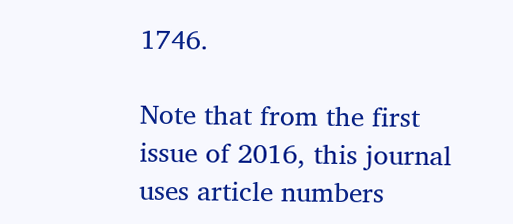1746.

Note that from the first issue of 2016, this journal uses article numbers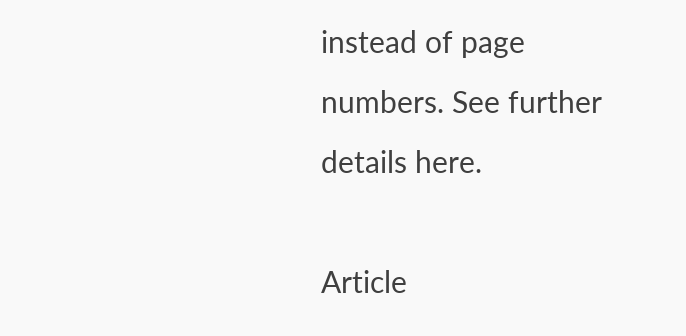instead of page numbers. See further details here.

Article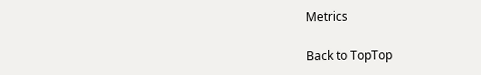Metrics

Back to TopTop